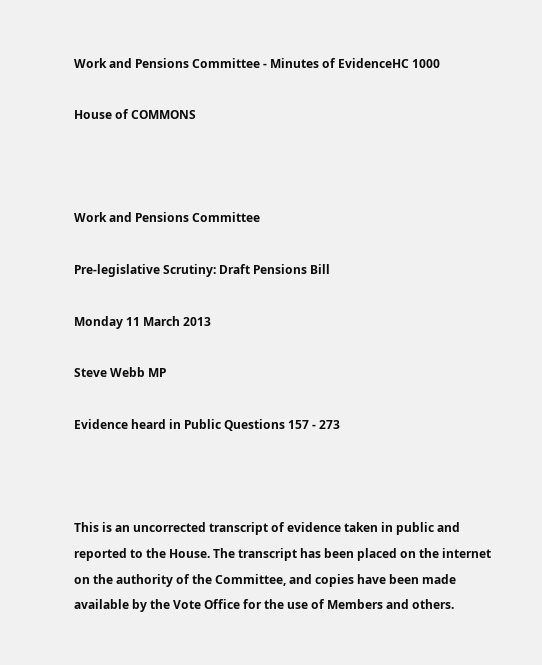Work and Pensions Committee - Minutes of EvidenceHC 1000

House of COMMONS



Work and Pensions Committee

Pre-legislative Scrutiny: Draft Pensions Bill

Monday 11 March 2013

Steve Webb MP

Evidence heard in Public Questions 157 - 273



This is an uncorrected transcript of evidence taken in public and reported to the House. The transcript has been placed on the internet on the authority of the Committee, and copies have been made available by the Vote Office for the use of Members and others.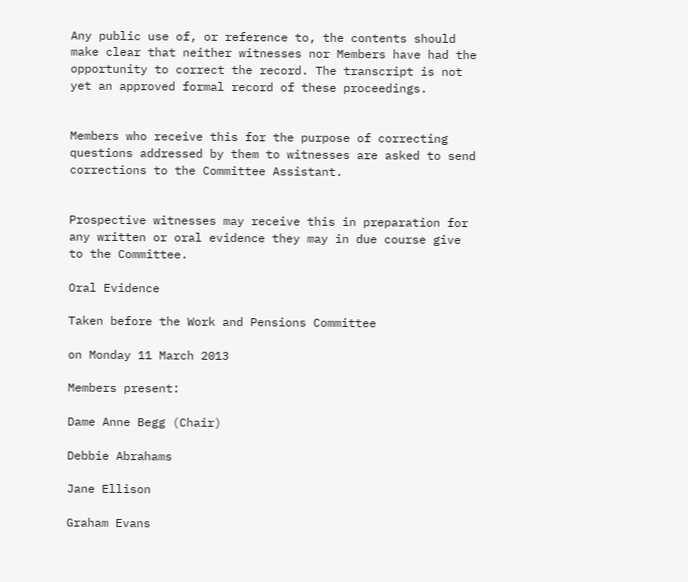Any public use of, or reference to, the contents should make clear that neither witnesses nor Members have had the opportunity to correct the record. The transcript is not yet an approved formal record of these proceedings.


Members who receive this for the purpose of correcting questions addressed by them to witnesses are asked to send corrections to the Committee Assistant.


Prospective witnesses may receive this in preparation for any written or oral evidence they may in due course give to the Committee.

Oral Evidence

Taken before the Work and Pensions Committee

on Monday 11 March 2013

Members present:

Dame Anne Begg (Chair)

Debbie Abrahams

Jane Ellison

Graham Evans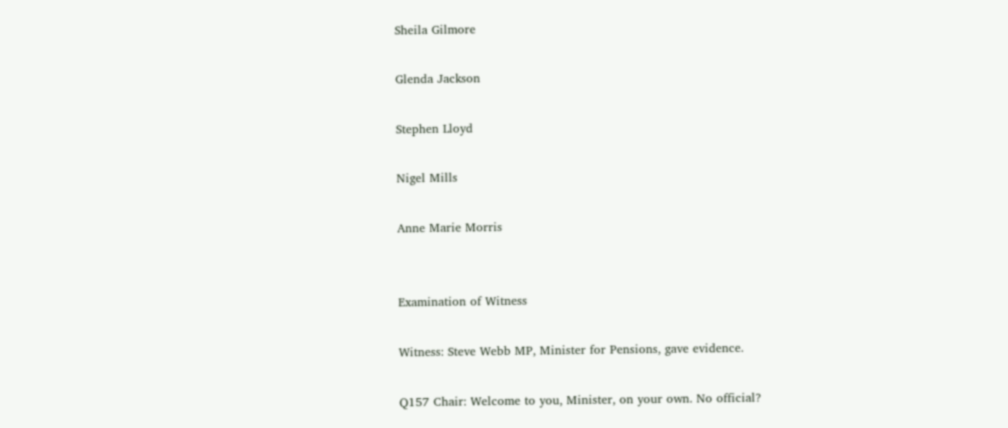Sheila Gilmore

Glenda Jackson

Stephen Lloyd

Nigel Mills

Anne Marie Morris


Examination of Witness

Witness: Steve Webb MP, Minister for Pensions, gave evidence.

Q157 Chair: Welcome to you, Minister, on your own. No official?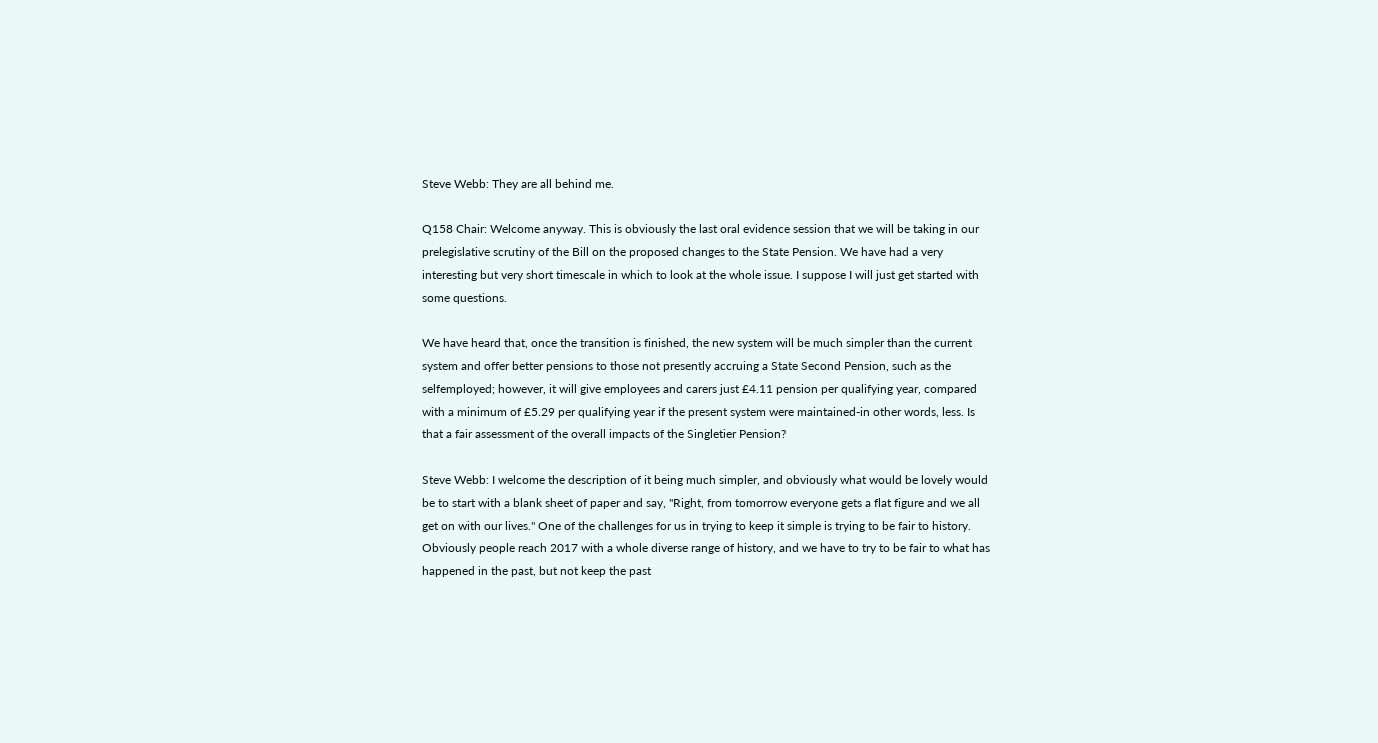Steve Webb: They are all behind me.

Q158 Chair: Welcome anyway. This is obviously the last oral evidence session that we will be taking in our prelegislative scrutiny of the Bill on the proposed changes to the State Pension. We have had a very interesting but very short timescale in which to look at the whole issue. I suppose I will just get started with some questions.

We have heard that, once the transition is finished, the new system will be much simpler than the current system and offer better pensions to those not presently accruing a State Second Pension, such as the selfemployed; however, it will give employees and carers just £4.11 pension per qualifying year, compared with a minimum of £5.29 per qualifying year if the present system were maintained-in other words, less. Is that a fair assessment of the overall impacts of the Singletier Pension?

Steve Webb: I welcome the description of it being much simpler, and obviously what would be lovely would be to start with a blank sheet of paper and say, "Right, from tomorrow everyone gets a flat figure and we all get on with our lives." One of the challenges for us in trying to keep it simple is trying to be fair to history. Obviously people reach 2017 with a whole diverse range of history, and we have to try to be fair to what has happened in the past, but not keep the past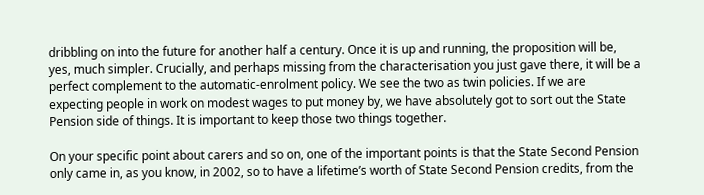dribbling on into the future for another half a century. Once it is up and running, the proposition will be, yes, much simpler. Crucially, and perhaps missing from the characterisation you just gave there, it will be a perfect complement to the automatic-enrolment policy. We see the two as twin policies. If we are expecting people in work on modest wages to put money by, we have absolutely got to sort out the State Pension side of things. It is important to keep those two things together.

On your specific point about carers and so on, one of the important points is that the State Second Pension only came in, as you know, in 2002, so to have a lifetime’s worth of State Second Pension credits, from the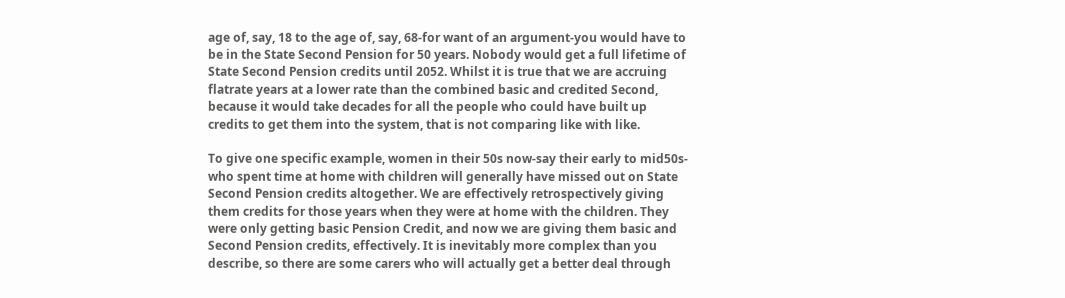age of, say, 18 to the age of, say, 68-for want of an argument-you would have to be in the State Second Pension for 50 years. Nobody would get a full lifetime of State Second Pension credits until 2052. Whilst it is true that we are accruing flatrate years at a lower rate than the combined basic and credited Second, because it would take decades for all the people who could have built up credits to get them into the system, that is not comparing like with like.

To give one specific example, women in their 50s now-say their early to mid50s-who spent time at home with children will generally have missed out on State Second Pension credits altogether. We are effectively retrospectively giving them credits for those years when they were at home with the children. They were only getting basic Pension Credit, and now we are giving them basic and Second Pension credits, effectively. It is inevitably more complex than you describe, so there are some carers who will actually get a better deal through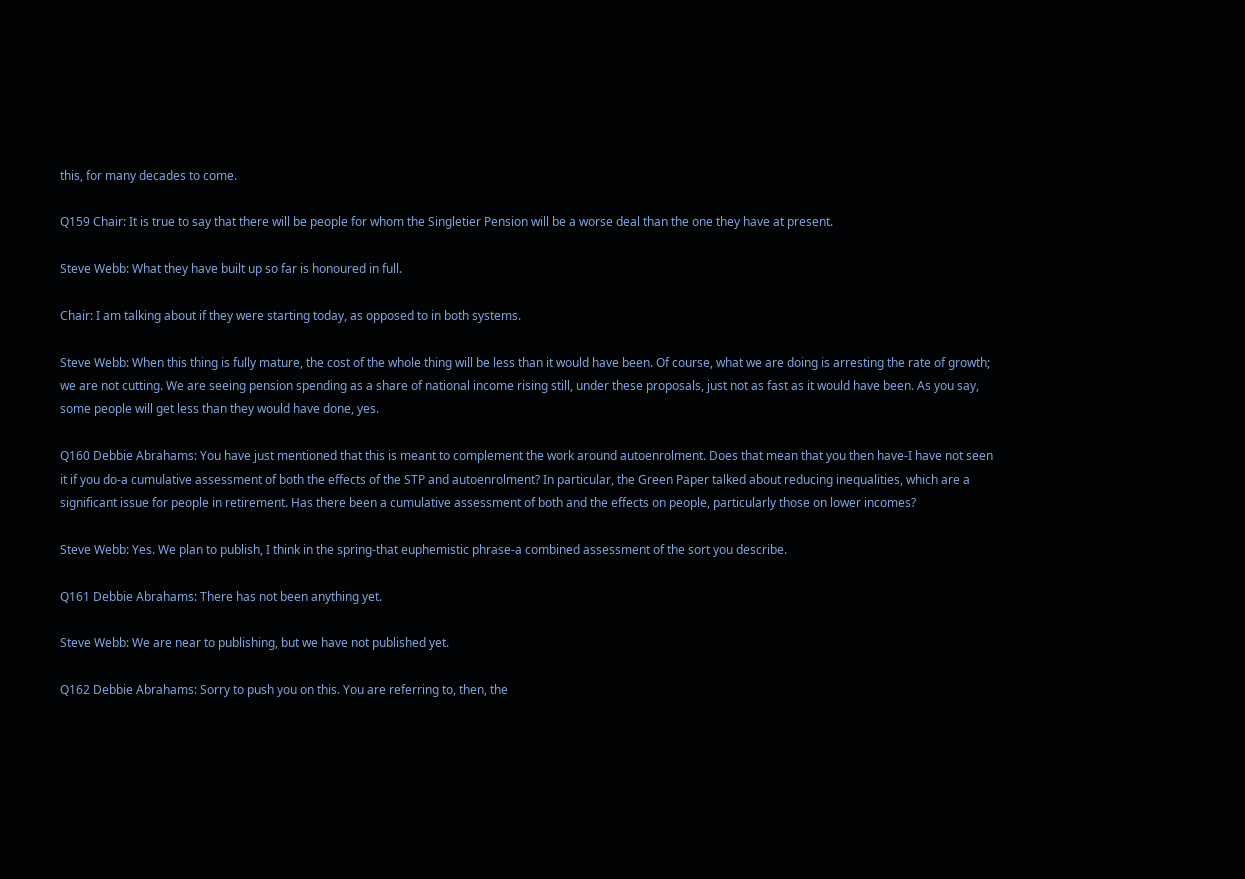this, for many decades to come.

Q159 Chair: It is true to say that there will be people for whom the Singletier Pension will be a worse deal than the one they have at present.

Steve Webb: What they have built up so far is honoured in full.

Chair: I am talking about if they were starting today, as opposed to in both systems.

Steve Webb: When this thing is fully mature, the cost of the whole thing will be less than it would have been. Of course, what we are doing is arresting the rate of growth; we are not cutting. We are seeing pension spending as a share of national income rising still, under these proposals, just not as fast as it would have been. As you say, some people will get less than they would have done, yes.

Q160 Debbie Abrahams: You have just mentioned that this is meant to complement the work around autoenrolment. Does that mean that you then have-I have not seen it if you do-a cumulative assessment of both the effects of the STP and autoenrolment? In particular, the Green Paper talked about reducing inequalities, which are a significant issue for people in retirement. Has there been a cumulative assessment of both and the effects on people, particularly those on lower incomes?

Steve Webb: Yes. We plan to publish, I think in the spring-that euphemistic phrase-a combined assessment of the sort you describe.

Q161 Debbie Abrahams: There has not been anything yet.

Steve Webb: We are near to publishing, but we have not published yet.

Q162 Debbie Abrahams: Sorry to push you on this. You are referring to, then, the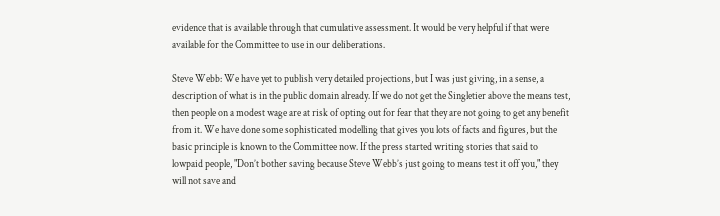evidence that is available through that cumulative assessment. It would be very helpful if that were available for the Committee to use in our deliberations.

Steve Webb: We have yet to publish very detailed projections, but I was just giving, in a sense, a description of what is in the public domain already. If we do not get the Singletier above the means test, then people on a modest wage are at risk of opting out for fear that they are not going to get any benefit from it. We have done some sophisticated modelling that gives you lots of facts and figures, but the basic principle is known to the Committee now. If the press started writing stories that said to lowpaid people, "Don’t bother saving because Steve Webb’s just going to means test it off you," they will not save and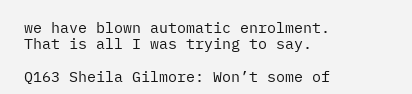we have blown automatic enrolment. That is all I was trying to say.

Q163 Sheila Gilmore: Won’t some of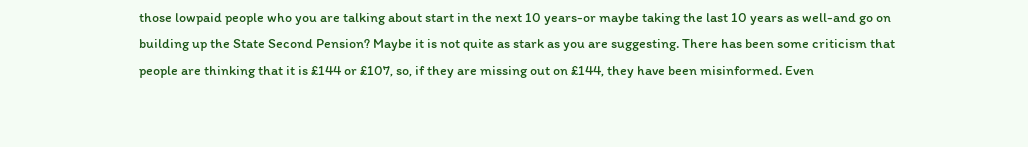those lowpaid people who you are talking about start in the next 10 years-or maybe taking the last 10 years as well-and go on building up the State Second Pension? Maybe it is not quite as stark as you are suggesting. There has been some criticism that people are thinking that it is £144 or £107, so, if they are missing out on £144, they have been misinformed. Even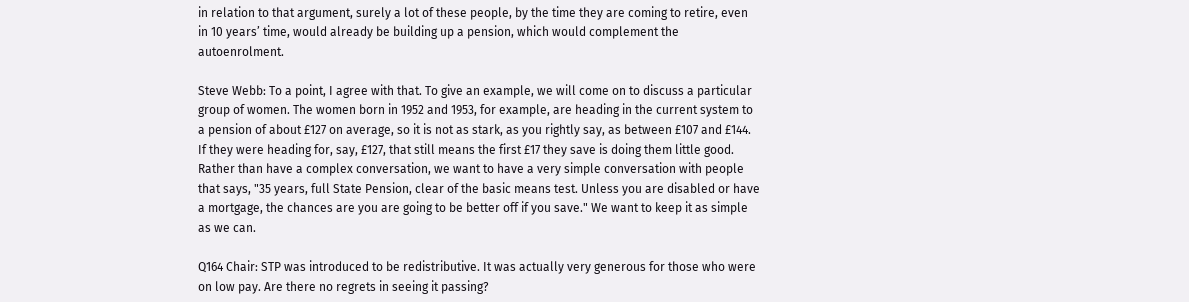in relation to that argument, surely a lot of these people, by the time they are coming to retire, even in 10 years’ time, would already be building up a pension, which would complement the autoenrolment.

Steve Webb: To a point, I agree with that. To give an example, we will come on to discuss a particular group of women. The women born in 1952 and 1953, for example, are heading in the current system to a pension of about £127 on average, so it is not as stark, as you rightly say, as between £107 and £144. If they were heading for, say, £127, that still means the first £17 they save is doing them little good. Rather than have a complex conversation, we want to have a very simple conversation with people that says, "35 years, full State Pension, clear of the basic means test. Unless you are disabled or have a mortgage, the chances are you are going to be better off if you save." We want to keep it as simple as we can.

Q164 Chair: STP was introduced to be redistributive. It was actually very generous for those who were on low pay. Are there no regrets in seeing it passing?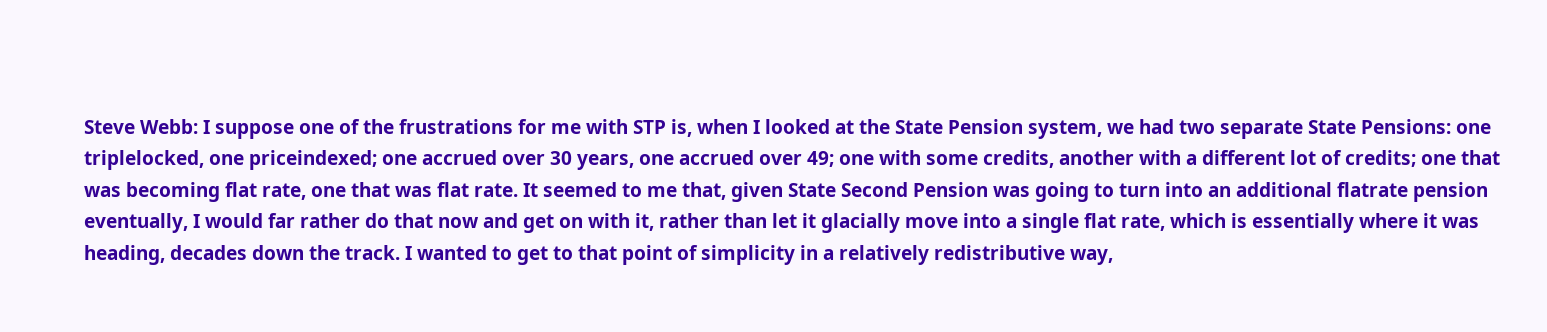Steve Webb: I suppose one of the frustrations for me with STP is, when I looked at the State Pension system, we had two separate State Pensions: one triplelocked, one priceindexed; one accrued over 30 years, one accrued over 49; one with some credits, another with a different lot of credits; one that was becoming flat rate, one that was flat rate. It seemed to me that, given State Second Pension was going to turn into an additional flatrate pension eventually, I would far rather do that now and get on with it, rather than let it glacially move into a single flat rate, which is essentially where it was heading, decades down the track. I wanted to get to that point of simplicity in a relatively redistributive way,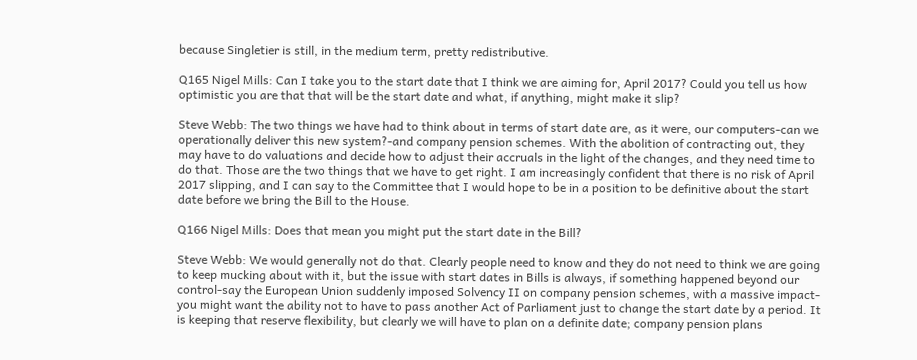because Singletier is still, in the medium term, pretty redistributive.

Q165 Nigel Mills: Can I take you to the start date that I think we are aiming for, April 2017? Could you tell us how optimistic you are that that will be the start date and what, if anything, might make it slip?

Steve Webb: The two things we have had to think about in terms of start date are, as it were, our computers-can we operationally deliver this new system?-and company pension schemes. With the abolition of contracting out, they may have to do valuations and decide how to adjust their accruals in the light of the changes, and they need time to do that. Those are the two things that we have to get right. I am increasingly confident that there is no risk of April 2017 slipping, and I can say to the Committee that I would hope to be in a position to be definitive about the start date before we bring the Bill to the House.

Q166 Nigel Mills: Does that mean you might put the start date in the Bill?

Steve Webb: We would generally not do that. Clearly people need to know and they do not need to think we are going to keep mucking about with it, but the issue with start dates in Bills is always, if something happened beyond our control-say the European Union suddenly imposed Solvency II on company pension schemes, with a massive impact-you might want the ability not to have to pass another Act of Parliament just to change the start date by a period. It is keeping that reserve flexibility, but clearly we will have to plan on a definite date; company pension plans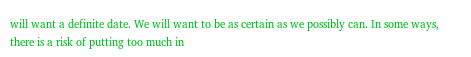will want a definite date. We will want to be as certain as we possibly can. In some ways, there is a risk of putting too much in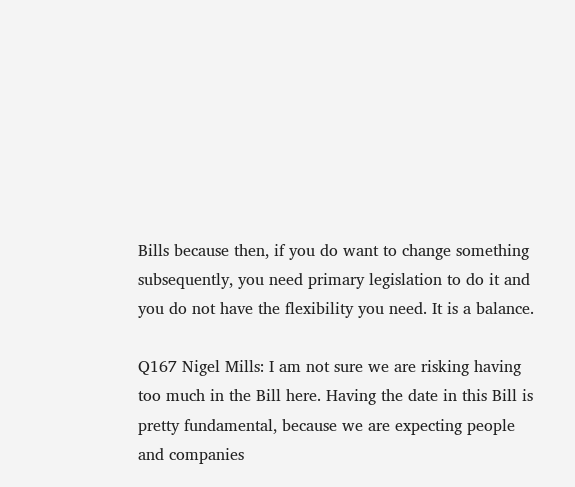Bills because then, if you do want to change something subsequently, you need primary legislation to do it and you do not have the flexibility you need. It is a balance.

Q167 Nigel Mills: I am not sure we are risking having too much in the Bill here. Having the date in this Bill is pretty fundamental, because we are expecting people and companies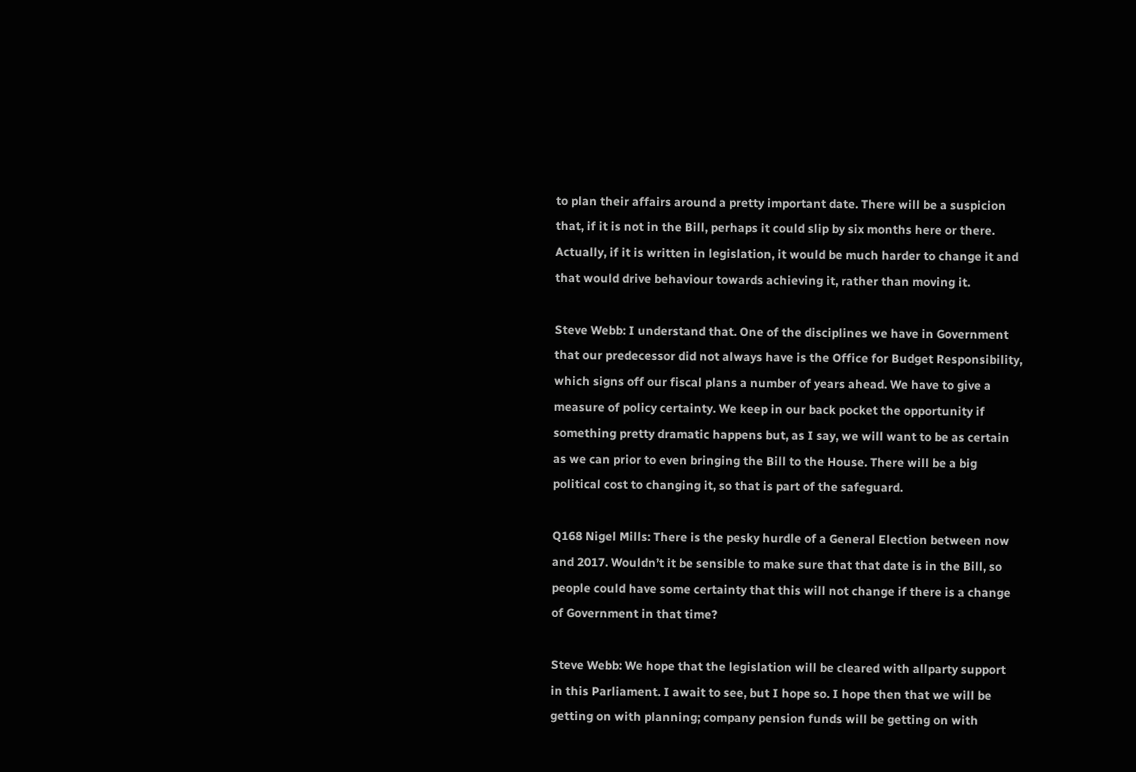to plan their affairs around a pretty important date. There will be a suspicion that, if it is not in the Bill, perhaps it could slip by six months here or there. Actually, if it is written in legislation, it would be much harder to change it and that would drive behaviour towards achieving it, rather than moving it.

Steve Webb: I understand that. One of the disciplines we have in Government that our predecessor did not always have is the Office for Budget Responsibility, which signs off our fiscal plans a number of years ahead. We have to give a measure of policy certainty. We keep in our back pocket the opportunity if something pretty dramatic happens but, as I say, we will want to be as certain as we can prior to even bringing the Bill to the House. There will be a big political cost to changing it, so that is part of the safeguard.

Q168 Nigel Mills: There is the pesky hurdle of a General Election between now and 2017. Wouldn’t it be sensible to make sure that that date is in the Bill, so people could have some certainty that this will not change if there is a change of Government in that time?

Steve Webb: We hope that the legislation will be cleared with allparty support in this Parliament. I await to see, but I hope so. I hope then that we will be getting on with planning; company pension funds will be getting on with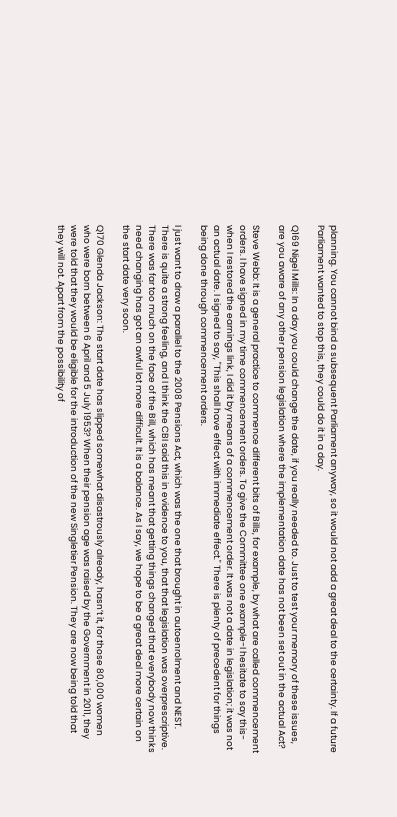planning. You cannot bind a subsequent Parliament anyway, so it would not add a great deal to the certainty. If a future Parliament wanted to stop this, they could do it in a day.

Q169 Nigel Mills: In a day you could change the date, if you really needed to. Just to test your memory of these issues, are you aware of any other pension legislation where the implementation date has not been set out in the actual Act?

Steve Webb: It is a general practice to commence different bits of Bills, for example, by what are called commencement orders. I have signed in my time commencement orders. To give the Committee one example-I hesitate to say this-when I restored the earnings link, I did it by means of a commencement order. It was not a date in legislation; it was not an actual date. I signed to say, "This shall have effect with immediate effect." There is plenty of precedent for things being done through commencement orders.

I just want to draw a parallel to the 2008 Pensions Act, which was the one that brought in autoenrolment and NEST. There is quite a strong feeling, and I think the CBI said this in evidence to you, that that legislation was overprescriptive. There was far too much on the face of the Bill, which has meant that getting things changed that everybody now thinks need changing has got an awful lot more difficult. It is a balance. As I say, we hope to be a great deal more certain on the start date very soon.

Q170 Glenda Jackson: The start date has slipped somewhat disastrously already, hasn’t it, for those 80,000 women who were born between 6 April and 5 July 1953? When their pension age was raised by the Government in 2011, they were told that they would be eligible for the introduction of the new Singletier Pension. They are now being told that they will not. Apart from the possibility of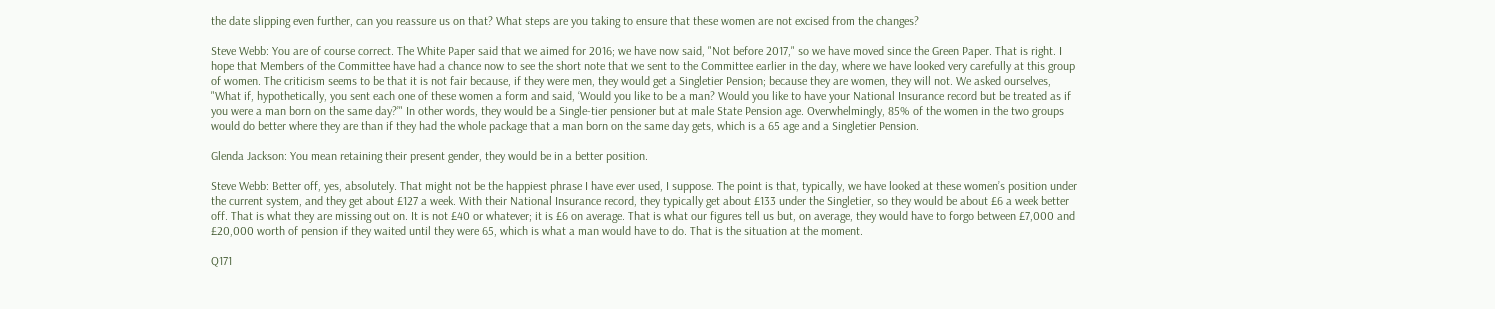the date slipping even further, can you reassure us on that? What steps are you taking to ensure that these women are not excised from the changes?

Steve Webb: You are of course correct. The White Paper said that we aimed for 2016; we have now said, "Not before 2017," so we have moved since the Green Paper. That is right. I hope that Members of the Committee have had a chance now to see the short note that we sent to the Committee earlier in the day, where we have looked very carefully at this group of women. The criticism seems to be that it is not fair because, if they were men, they would get a Singletier Pension; because they are women, they will not. We asked ourselves, "What if, hypothetically, you sent each one of these women a form and said, ‘Would you like to be a man? Would you like to have your National Insurance record but be treated as if you were a man born on the same day?’" In other words, they would be a Single-tier pensioner but at male State Pension age. Overwhelmingly, 85% of the women in the two groups would do better where they are than if they had the whole package that a man born on the same day gets, which is a 65 age and a Singletier Pension.

Glenda Jackson: You mean retaining their present gender, they would be in a better position.

Steve Webb: Better off, yes, absolutely. That might not be the happiest phrase I have ever used, I suppose. The point is that, typically, we have looked at these women’s position under the current system, and they get about £127 a week. With their National Insurance record, they typically get about £133 under the Singletier, so they would be about £6 a week better off. That is what they are missing out on. It is not £40 or whatever; it is £6 on average. That is what our figures tell us but, on average, they would have to forgo between £7,000 and £20,000 worth of pension if they waited until they were 65, which is what a man would have to do. That is the situation at the moment.

Q171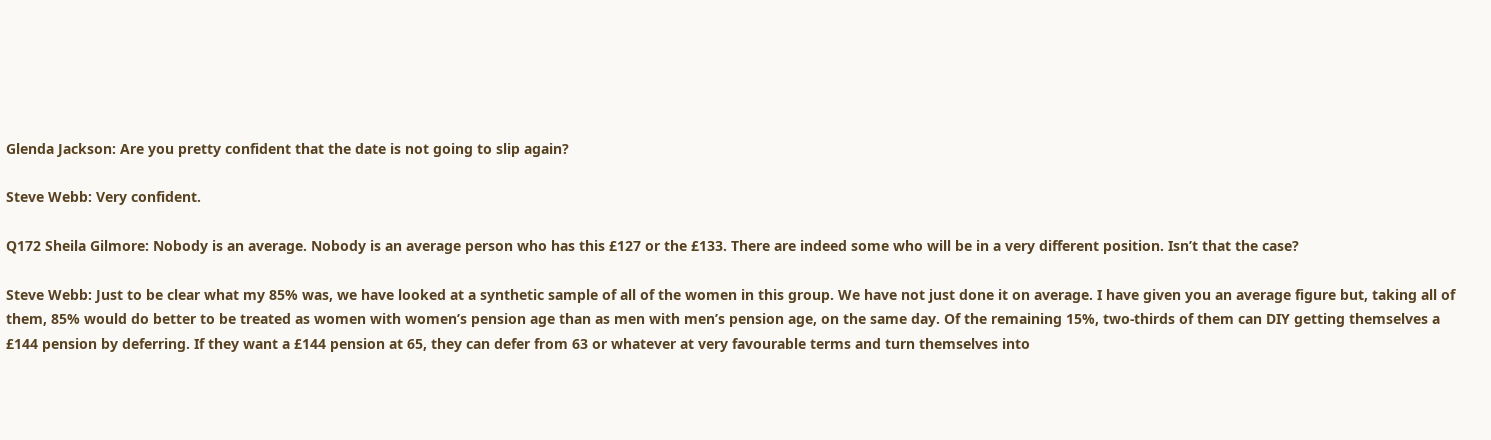Glenda Jackson: Are you pretty confident that the date is not going to slip again?

Steve Webb: Very confident.

Q172 Sheila Gilmore: Nobody is an average. Nobody is an average person who has this £127 or the £133. There are indeed some who will be in a very different position. Isn’t that the case?

Steve Webb: Just to be clear what my 85% was, we have looked at a synthetic sample of all of the women in this group. We have not just done it on average. I have given you an average figure but, taking all of them, 85% would do better to be treated as women with women’s pension age than as men with men’s pension age, on the same day. Of the remaining 15%, two-thirds of them can DIY getting themselves a £144 pension by deferring. If they want a £144 pension at 65, they can defer from 63 or whatever at very favourable terms and turn themselves into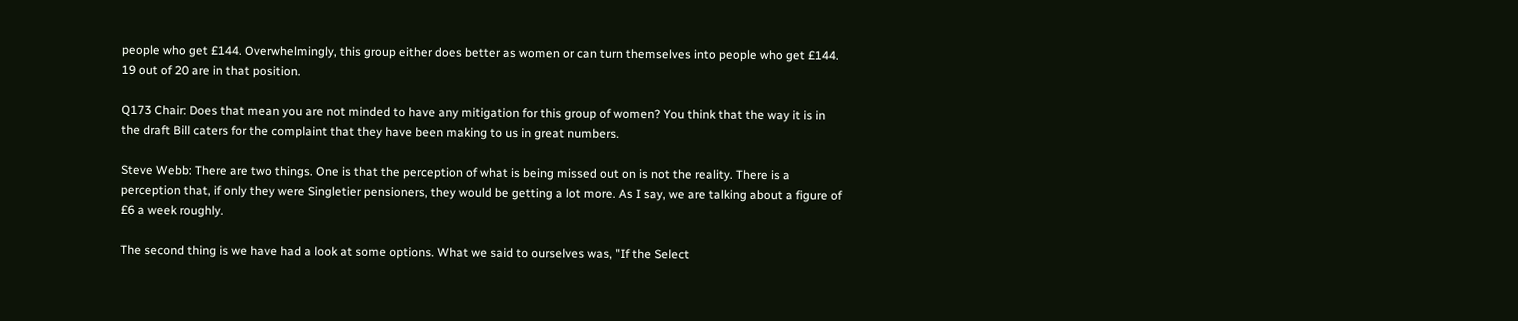people who get £144. Overwhelmingly, this group either does better as women or can turn themselves into people who get £144. 19 out of 20 are in that position.

Q173 Chair: Does that mean you are not minded to have any mitigation for this group of women? You think that the way it is in the draft Bill caters for the complaint that they have been making to us in great numbers.

Steve Webb: There are two things. One is that the perception of what is being missed out on is not the reality. There is a perception that, if only they were Singletier pensioners, they would be getting a lot more. As I say, we are talking about a figure of £6 a week roughly.

The second thing is we have had a look at some options. What we said to ourselves was, "If the Select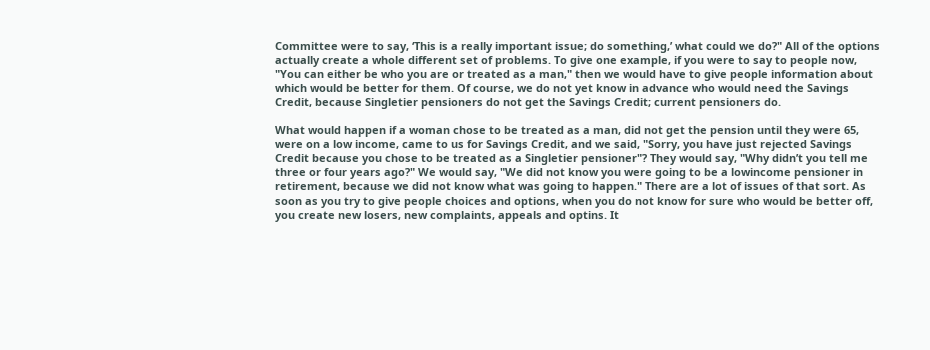Committee were to say, ‘This is a really important issue; do something,’ what could we do?" All of the options actually create a whole different set of problems. To give one example, if you were to say to people now, "You can either be who you are or treated as a man," then we would have to give people information about which would be better for them. Of course, we do not yet know in advance who would need the Savings Credit, because Singletier pensioners do not get the Savings Credit; current pensioners do.

What would happen if a woman chose to be treated as a man, did not get the pension until they were 65, were on a low income, came to us for Savings Credit, and we said, "Sorry, you have just rejected Savings Credit because you chose to be treated as a Singletier pensioner"? They would say, "Why didn’t you tell me three or four years ago?" We would say, "We did not know you were going to be a lowincome pensioner in retirement, because we did not know what was going to happen." There are a lot of issues of that sort. As soon as you try to give people choices and options, when you do not know for sure who would be better off, you create new losers, new complaints, appeals and optins. It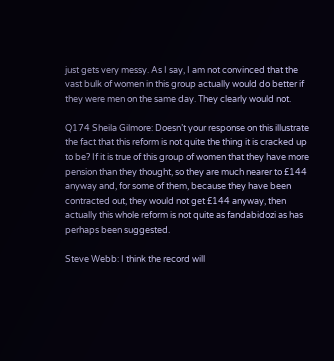just gets very messy. As I say, I am not convinced that the vast bulk of women in this group actually would do better if they were men on the same day. They clearly would not.

Q174 Sheila Gilmore: Doesn’t your response on this illustrate the fact that this reform is not quite the thing it is cracked up to be? If it is true of this group of women that they have more pension than they thought, so they are much nearer to £144 anyway and, for some of them, because they have been contracted out, they would not get £144 anyway, then actually this whole reform is not quite as fandabidozi as has perhaps been suggested.

Steve Webb: I think the record will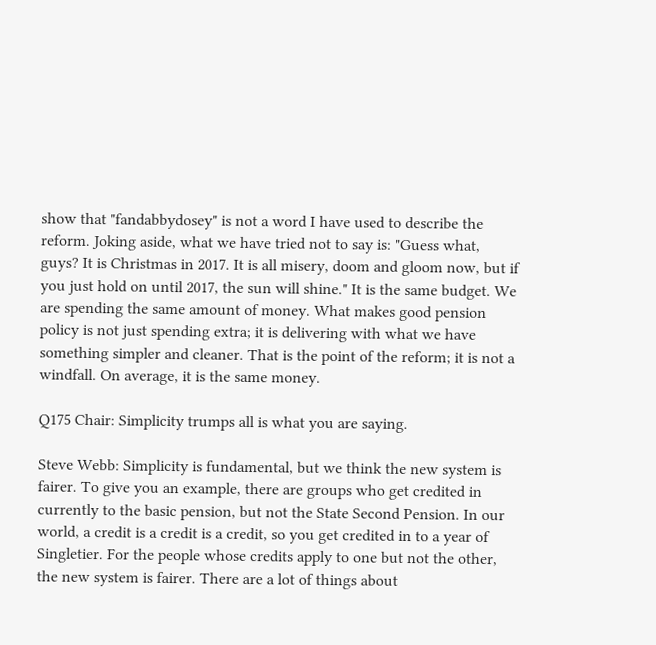show that "fandabbydosey" is not a word I have used to describe the reform. Joking aside, what we have tried not to say is: "Guess what, guys? It is Christmas in 2017. It is all misery, doom and gloom now, but if you just hold on until 2017, the sun will shine." It is the same budget. We are spending the same amount of money. What makes good pension policy is not just spending extra; it is delivering with what we have something simpler and cleaner. That is the point of the reform; it is not a windfall. On average, it is the same money.

Q175 Chair: Simplicity trumps all is what you are saying.

Steve Webb: Simplicity is fundamental, but we think the new system is fairer. To give you an example, there are groups who get credited in currently to the basic pension, but not the State Second Pension. In our world, a credit is a credit is a credit, so you get credited in to a year of Singletier. For the people whose credits apply to one but not the other, the new system is fairer. There are a lot of things about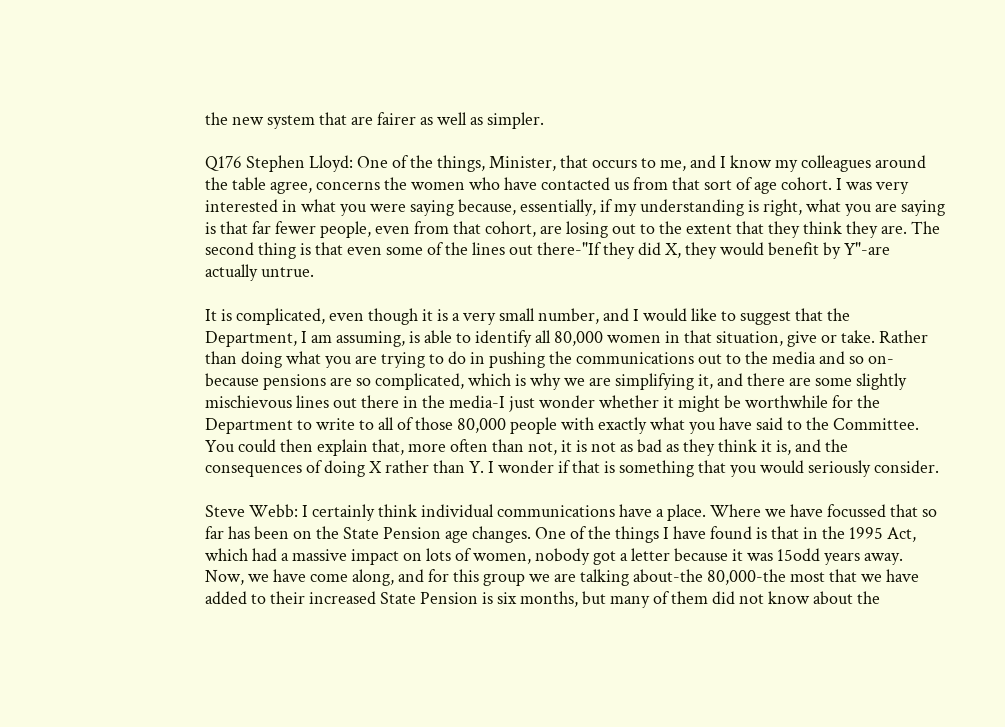the new system that are fairer as well as simpler.

Q176 Stephen Lloyd: One of the things, Minister, that occurs to me, and I know my colleagues around the table agree, concerns the women who have contacted us from that sort of age cohort. I was very interested in what you were saying because, essentially, if my understanding is right, what you are saying is that far fewer people, even from that cohort, are losing out to the extent that they think they are. The second thing is that even some of the lines out there-"If they did X, they would benefit by Y"-are actually untrue.

It is complicated, even though it is a very small number, and I would like to suggest that the Department, I am assuming, is able to identify all 80,000 women in that situation, give or take. Rather than doing what you are trying to do in pushing the communications out to the media and so on-because pensions are so complicated, which is why we are simplifying it, and there are some slightly mischievous lines out there in the media-I just wonder whether it might be worthwhile for the Department to write to all of those 80,000 people with exactly what you have said to the Committee. You could then explain that, more often than not, it is not as bad as they think it is, and the consequences of doing X rather than Y. I wonder if that is something that you would seriously consider.

Steve Webb: I certainly think individual communications have a place. Where we have focussed that so far has been on the State Pension age changes. One of the things I have found is that in the 1995 Act, which had a massive impact on lots of women, nobody got a letter because it was 15odd years away. Now, we have come along, and for this group we are talking about-the 80,000-the most that we have added to their increased State Pension is six months, but many of them did not know about the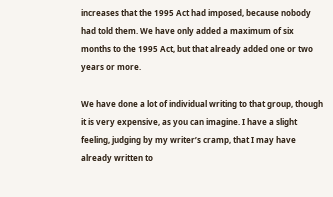increases that the 1995 Act had imposed, because nobody had told them. We have only added a maximum of six months to the 1995 Act, but that already added one or two years or more.

We have done a lot of individual writing to that group, though it is very expensive, as you can imagine. I have a slight feeling, judging by my writer’s cramp, that I may have already written to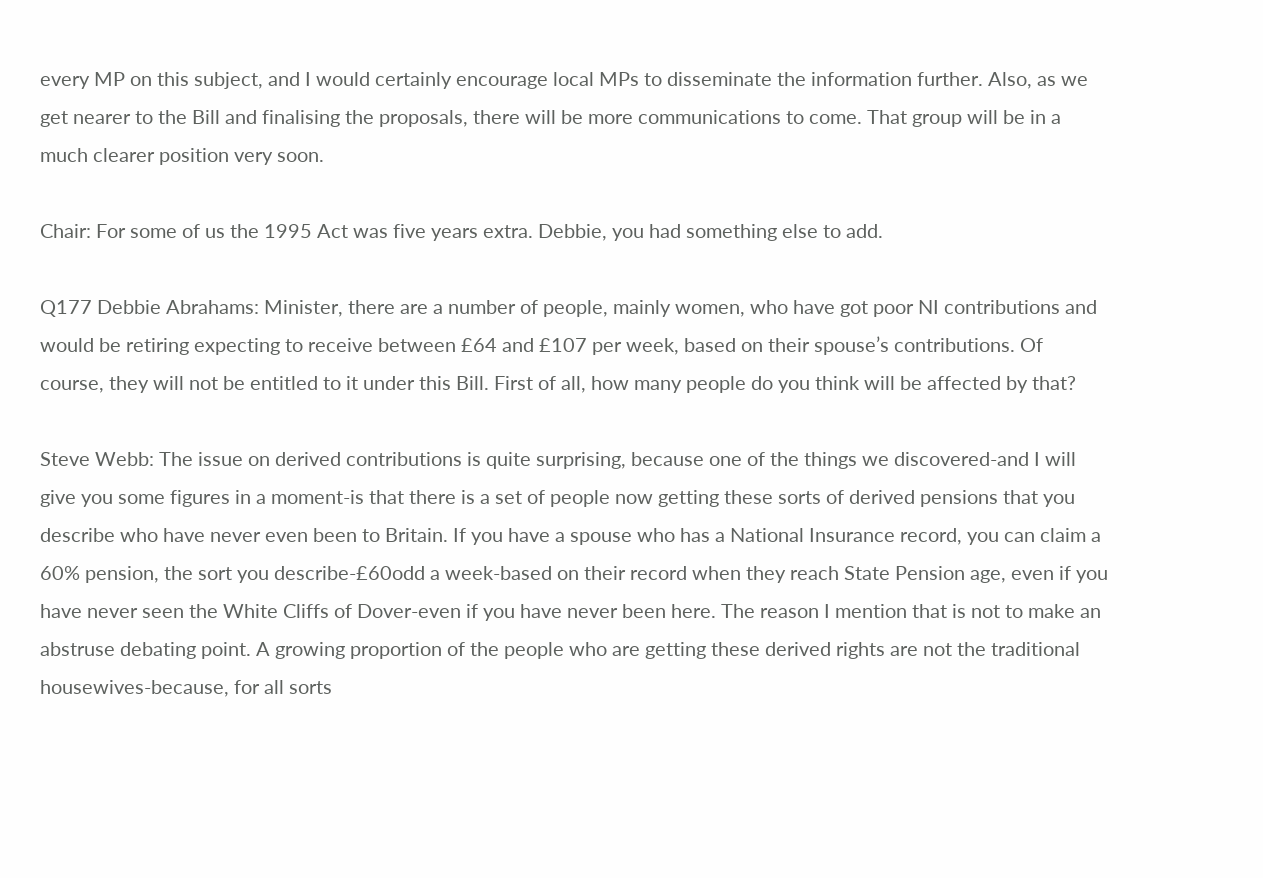every MP on this subject, and I would certainly encourage local MPs to disseminate the information further. Also, as we get nearer to the Bill and finalising the proposals, there will be more communications to come. That group will be in a much clearer position very soon.

Chair: For some of us the 1995 Act was five years extra. Debbie, you had something else to add.

Q177 Debbie Abrahams: Minister, there are a number of people, mainly women, who have got poor NI contributions and would be retiring expecting to receive between £64 and £107 per week, based on their spouse’s contributions. Of course, they will not be entitled to it under this Bill. First of all, how many people do you think will be affected by that?

Steve Webb: The issue on derived contributions is quite surprising, because one of the things we discovered-and I will give you some figures in a moment-is that there is a set of people now getting these sorts of derived pensions that you describe who have never even been to Britain. If you have a spouse who has a National Insurance record, you can claim a 60% pension, the sort you describe-£60odd a week-based on their record when they reach State Pension age, even if you have never seen the White Cliffs of Dover-even if you have never been here. The reason I mention that is not to make an abstruse debating point. A growing proportion of the people who are getting these derived rights are not the traditional housewives-because, for all sorts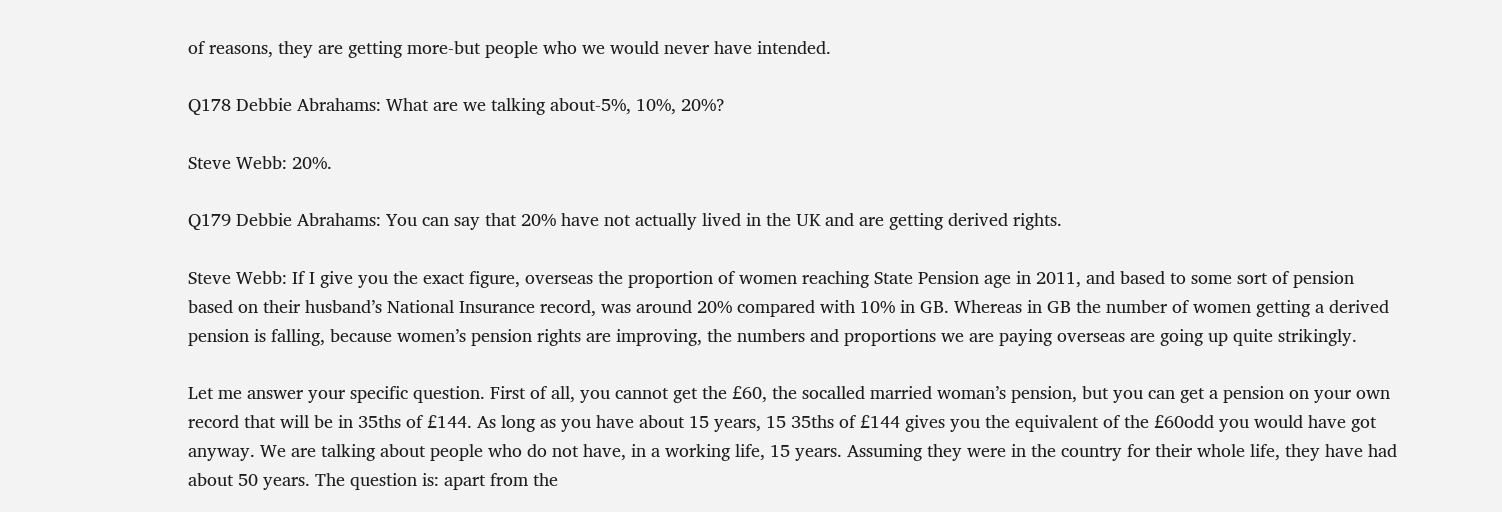of reasons, they are getting more-but people who we would never have intended.

Q178 Debbie Abrahams: What are we talking about-5%, 10%, 20%?

Steve Webb: 20%.

Q179 Debbie Abrahams: You can say that 20% have not actually lived in the UK and are getting derived rights.

Steve Webb: If I give you the exact figure, overseas the proportion of women reaching State Pension age in 2011, and based to some sort of pension based on their husband’s National Insurance record, was around 20% compared with 10% in GB. Whereas in GB the number of women getting a derived pension is falling, because women’s pension rights are improving, the numbers and proportions we are paying overseas are going up quite strikingly.

Let me answer your specific question. First of all, you cannot get the £60, the socalled married woman’s pension, but you can get a pension on your own record that will be in 35ths of £144. As long as you have about 15 years, 15 35ths of £144 gives you the equivalent of the £60odd you would have got anyway. We are talking about people who do not have, in a working life, 15 years. Assuming they were in the country for their whole life, they have had about 50 years. The question is: apart from the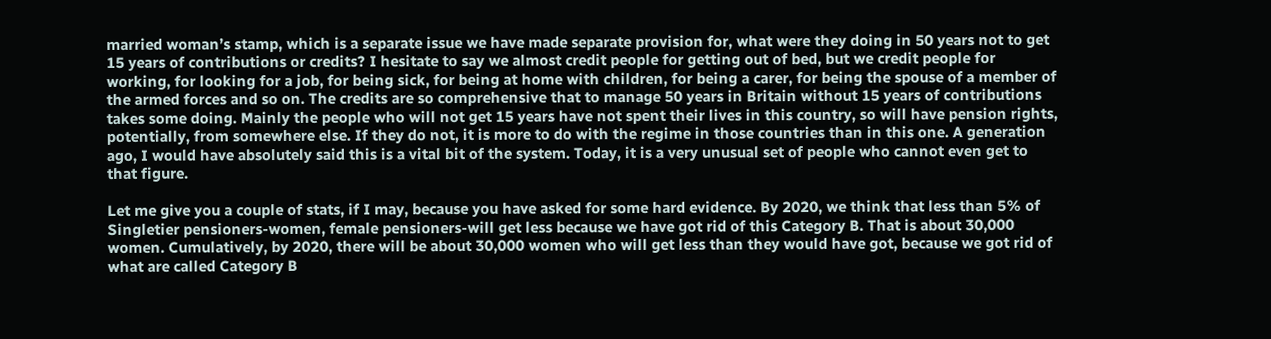married woman’s stamp, which is a separate issue we have made separate provision for, what were they doing in 50 years not to get 15 years of contributions or credits? I hesitate to say we almost credit people for getting out of bed, but we credit people for working, for looking for a job, for being sick, for being at home with children, for being a carer, for being the spouse of a member of the armed forces and so on. The credits are so comprehensive that to manage 50 years in Britain without 15 years of contributions takes some doing. Mainly the people who will not get 15 years have not spent their lives in this country, so will have pension rights, potentially, from somewhere else. If they do not, it is more to do with the regime in those countries than in this one. A generation ago, I would have absolutely said this is a vital bit of the system. Today, it is a very unusual set of people who cannot even get to that figure.

Let me give you a couple of stats, if I may, because you have asked for some hard evidence. By 2020, we think that less than 5% of Singletier pensioners-women, female pensioners-will get less because we have got rid of this Category B. That is about 30,000 women. Cumulatively, by 2020, there will be about 30,000 women who will get less than they would have got, because we got rid of what are called Category B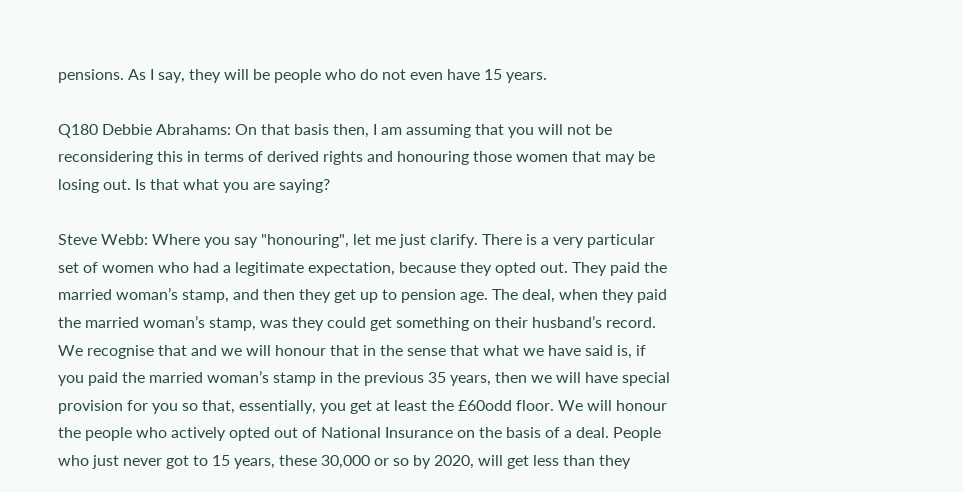pensions. As I say, they will be people who do not even have 15 years.

Q180 Debbie Abrahams: On that basis then, I am assuming that you will not be reconsidering this in terms of derived rights and honouring those women that may be losing out. Is that what you are saying?

Steve Webb: Where you say "honouring", let me just clarify. There is a very particular set of women who had a legitimate expectation, because they opted out. They paid the married woman’s stamp, and then they get up to pension age. The deal, when they paid the married woman’s stamp, was they could get something on their husband’s record. We recognise that and we will honour that in the sense that what we have said is, if you paid the married woman’s stamp in the previous 35 years, then we will have special provision for you so that, essentially, you get at least the £60odd floor. We will honour the people who actively opted out of National Insurance on the basis of a deal. People who just never got to 15 years, these 30,000 or so by 2020, will get less than they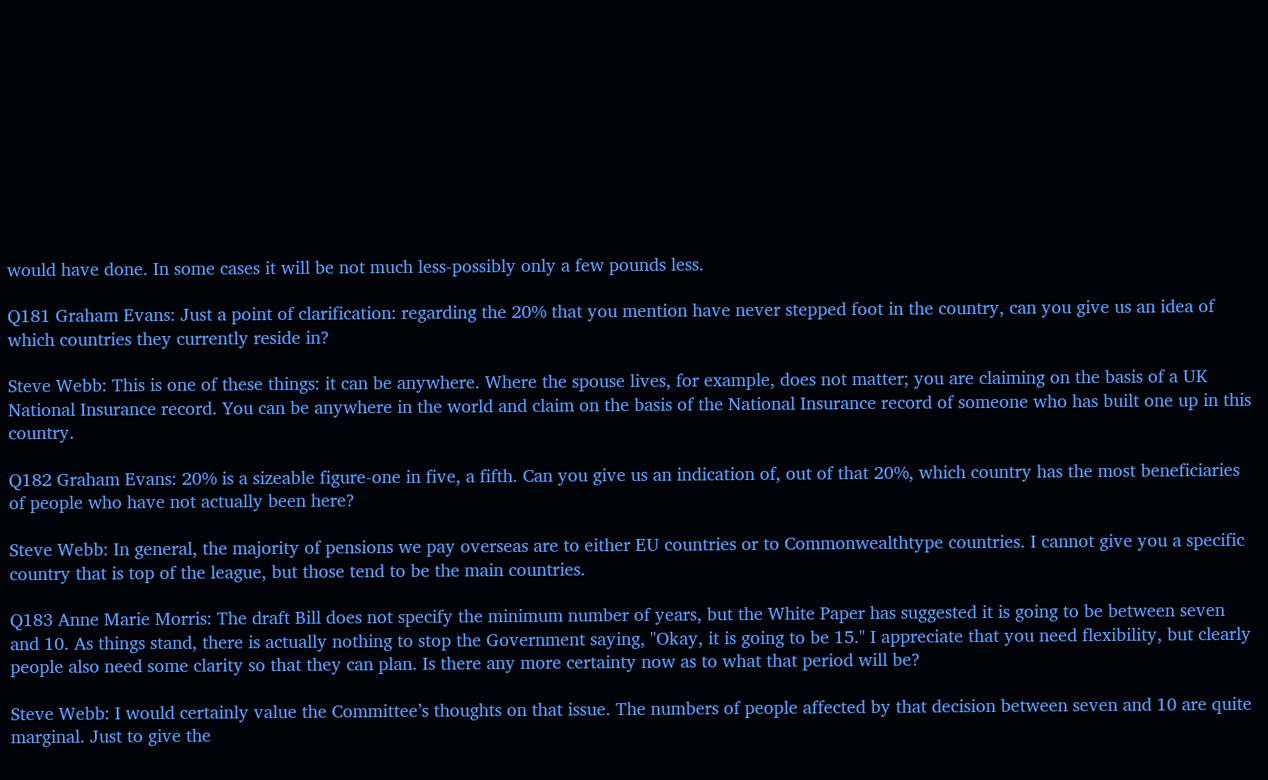would have done. In some cases it will be not much less-possibly only a few pounds less.

Q181 Graham Evans: Just a point of clarification: regarding the 20% that you mention have never stepped foot in the country, can you give us an idea of which countries they currently reside in?

Steve Webb: This is one of these things: it can be anywhere. Where the spouse lives, for example, does not matter; you are claiming on the basis of a UK National Insurance record. You can be anywhere in the world and claim on the basis of the National Insurance record of someone who has built one up in this country.

Q182 Graham Evans: 20% is a sizeable figure-one in five, a fifth. Can you give us an indication of, out of that 20%, which country has the most beneficiaries of people who have not actually been here?

Steve Webb: In general, the majority of pensions we pay overseas are to either EU countries or to Commonwealthtype countries. I cannot give you a specific country that is top of the league, but those tend to be the main countries.

Q183 Anne Marie Morris: The draft Bill does not specify the minimum number of years, but the White Paper has suggested it is going to be between seven and 10. As things stand, there is actually nothing to stop the Government saying, "Okay, it is going to be 15." I appreciate that you need flexibility, but clearly people also need some clarity so that they can plan. Is there any more certainty now as to what that period will be?

Steve Webb: I would certainly value the Committee’s thoughts on that issue. The numbers of people affected by that decision between seven and 10 are quite marginal. Just to give the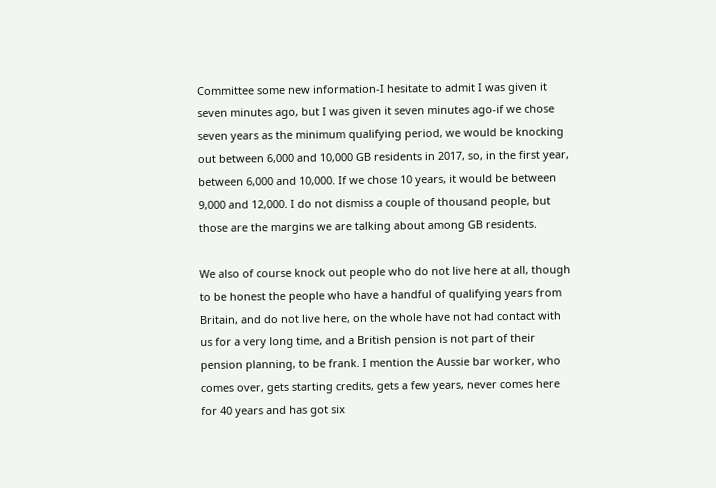Committee some new information-I hesitate to admit I was given it seven minutes ago, but I was given it seven minutes ago-if we chose seven years as the minimum qualifying period, we would be knocking out between 6,000 and 10,000 GB residents in 2017, so, in the first year, between 6,000 and 10,000. If we chose 10 years, it would be between 9,000 and 12,000. I do not dismiss a couple of thousand people, but those are the margins we are talking about among GB residents.

We also of course knock out people who do not live here at all, though to be honest the people who have a handful of qualifying years from Britain, and do not live here, on the whole have not had contact with us for a very long time, and a British pension is not part of their pension planning, to be frank. I mention the Aussie bar worker, who comes over, gets starting credits, gets a few years, never comes here for 40 years and has got six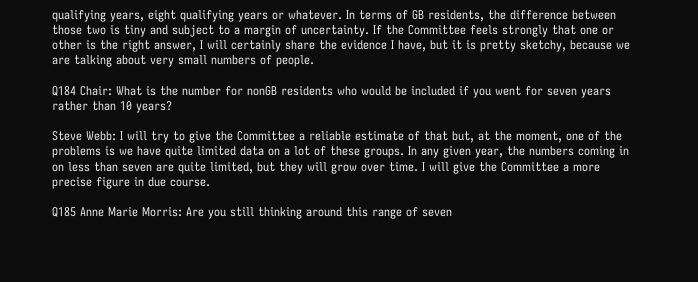qualifying years, eight qualifying years or whatever. In terms of GB residents, the difference between those two is tiny and subject to a margin of uncertainty. If the Committee feels strongly that one or other is the right answer, I will certainly share the evidence I have, but it is pretty sketchy, because we are talking about very small numbers of people.

Q184 Chair: What is the number for nonGB residents who would be included if you went for seven years rather than 10 years?

Steve Webb: I will try to give the Committee a reliable estimate of that but, at the moment, one of the problems is we have quite limited data on a lot of these groups. In any given year, the numbers coming in on less than seven are quite limited, but they will grow over time. I will give the Committee a more precise figure in due course.

Q185 Anne Marie Morris: Are you still thinking around this range of seven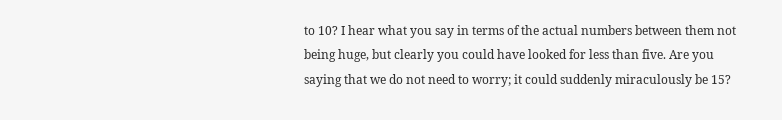to 10? I hear what you say in terms of the actual numbers between them not being huge, but clearly you could have looked for less than five. Are you saying that we do not need to worry; it could suddenly miraculously be 15?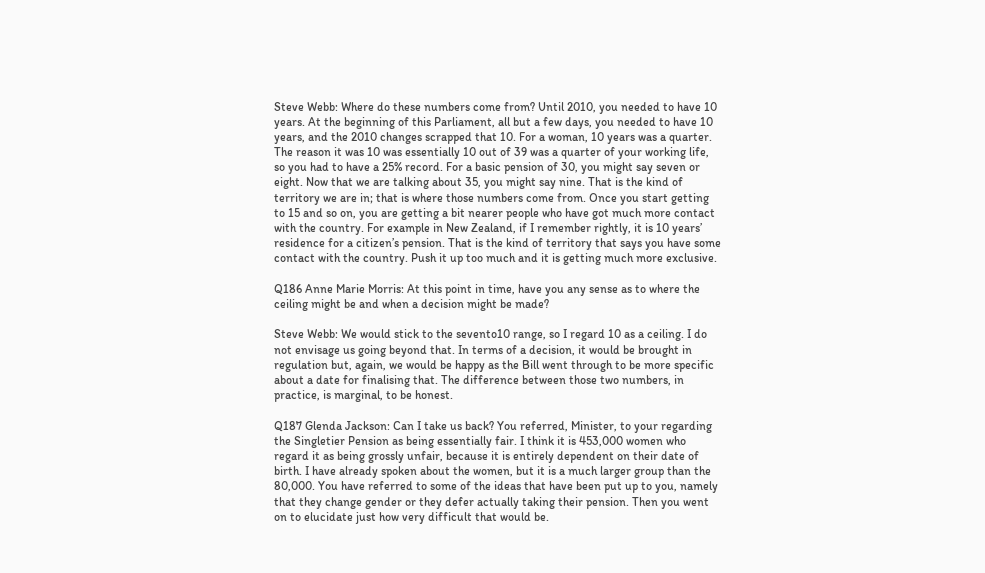Steve Webb: Where do these numbers come from? Until 2010, you needed to have 10 years. At the beginning of this Parliament, all but a few days, you needed to have 10 years, and the 2010 changes scrapped that 10. For a woman, 10 years was a quarter. The reason it was 10 was essentially 10 out of 39 was a quarter of your working life, so you had to have a 25% record. For a basic pension of 30, you might say seven or eight. Now that we are talking about 35, you might say nine. That is the kind of territory we are in; that is where those numbers come from. Once you start getting to 15 and so on, you are getting a bit nearer people who have got much more contact with the country. For example in New Zealand, if I remember rightly, it is 10 years’ residence for a citizen’s pension. That is the kind of territory that says you have some contact with the country. Push it up too much and it is getting much more exclusive.

Q186 Anne Marie Morris: At this point in time, have you any sense as to where the ceiling might be and when a decision might be made?

Steve Webb: We would stick to the sevento10 range, so I regard 10 as a ceiling. I do not envisage us going beyond that. In terms of a decision, it would be brought in regulation but, again, we would be happy as the Bill went through to be more specific about a date for finalising that. The difference between those two numbers, in practice, is marginal, to be honest.

Q187 Glenda Jackson: Can I take us back? You referred, Minister, to your regarding the Singletier Pension as being essentially fair. I think it is 453,000 women who regard it as being grossly unfair, because it is entirely dependent on their date of birth. I have already spoken about the women, but it is a much larger group than the 80,000. You have referred to some of the ideas that have been put up to you, namely that they change gender or they defer actually taking their pension. Then you went on to elucidate just how very difficult that would be.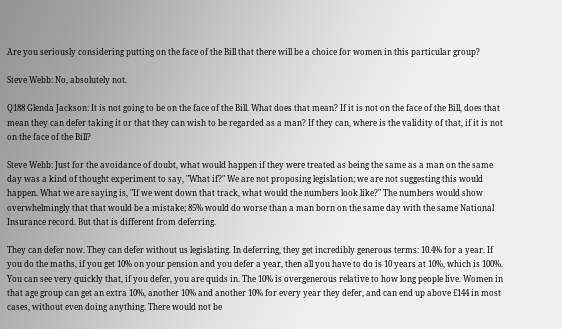Are you seriously considering putting on the face of the Bill that there will be a choice for women in this particular group?

Steve Webb: No, absolutely not.

Q188 Glenda Jackson: It is not going to be on the face of the Bill. What does that mean? If it is not on the face of the Bill, does that mean they can defer taking it or that they can wish to be regarded as a man? If they can, where is the validity of that, if it is not on the face of the Bill?

Steve Webb: Just for the avoidance of doubt, what would happen if they were treated as being the same as a man on the same day was a kind of thought experiment to say, "What if?" We are not proposing legislation; we are not suggesting this would happen. What we are saying is, "If we went down that track, what would the numbers look like?" The numbers would show overwhelmingly that that would be a mistake; 85% would do worse than a man born on the same day with the same National Insurance record. But that is different from deferring.

They can defer now. They can defer without us legislating. In deferring, they get incredibly generous terms: 10.4% for a year. If you do the maths, if you get 10% on your pension and you defer a year, then all you have to do is 10 years at 10%, which is 100%. You can see very quickly that, if you defer, you are quids in. The 10% is overgenerous relative to how long people live. Women in that age group can get an extra 10%, another 10% and another 10% for every year they defer, and can end up above £144 in most cases, without even doing anything. There would not be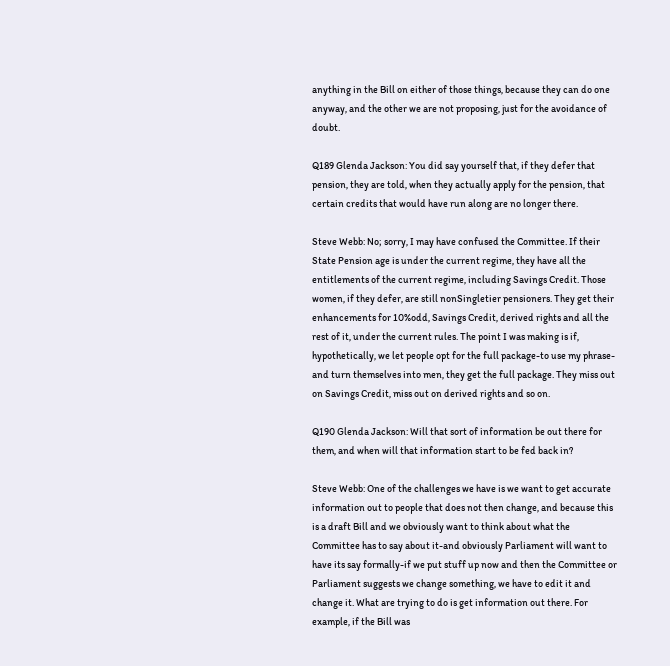anything in the Bill on either of those things, because they can do one anyway, and the other we are not proposing, just for the avoidance of doubt.

Q189 Glenda Jackson: You did say yourself that, if they defer that pension, they are told, when they actually apply for the pension, that certain credits that would have run along are no longer there.

Steve Webb: No; sorry, I may have confused the Committee. If their State Pension age is under the current regime, they have all the entitlements of the current regime, including Savings Credit. Those women, if they defer, are still nonSingletier pensioners. They get their enhancements for 10%odd, Savings Credit, derived rights and all the rest of it, under the current rules. The point I was making is if, hypothetically, we let people opt for the full package-to use my phrase-and turn themselves into men, they get the full package. They miss out on Savings Credit, miss out on derived rights and so on.

Q190 Glenda Jackson: Will that sort of information be out there for them, and when will that information start to be fed back in?

Steve Webb: One of the challenges we have is we want to get accurate information out to people that does not then change, and because this is a draft Bill and we obviously want to think about what the Committee has to say about it-and obviously Parliament will want to have its say formally-if we put stuff up now and then the Committee or Parliament suggests we change something, we have to edit it and change it. What are trying to do is get information out there. For example, if the Bill was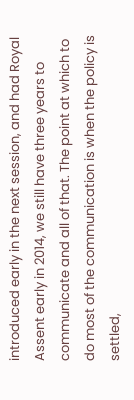introduced early in the next session, and had Royal Assent early in 2014, we still have three years to communicate and all of that. The point at which to do most of the communication is when the policy is settled,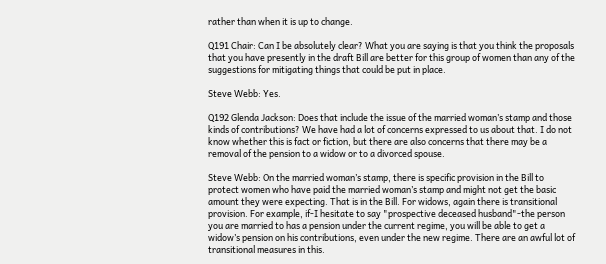rather than when it is up to change.

Q191 Chair: Can I be absolutely clear? What you are saying is that you think the proposals that you have presently in the draft Bill are better for this group of women than any of the suggestions for mitigating things that could be put in place.

Steve Webb: Yes.

Q192 Glenda Jackson: Does that include the issue of the married woman’s stamp and those kinds of contributions? We have had a lot of concerns expressed to us about that. I do not know whether this is fact or fiction, but there are also concerns that there may be a removal of the pension to a widow or to a divorced spouse.

Steve Webb: On the married woman’s stamp, there is specific provision in the Bill to protect women who have paid the married woman’s stamp and might not get the basic amount they were expecting. That is in the Bill. For widows, again there is transitional provision. For example, if-I hesitate to say "prospective deceased husband"-the person you are married to has a pension under the current regime, you will be able to get a widow’s pension on his contributions, even under the new regime. There are an awful lot of transitional measures in this.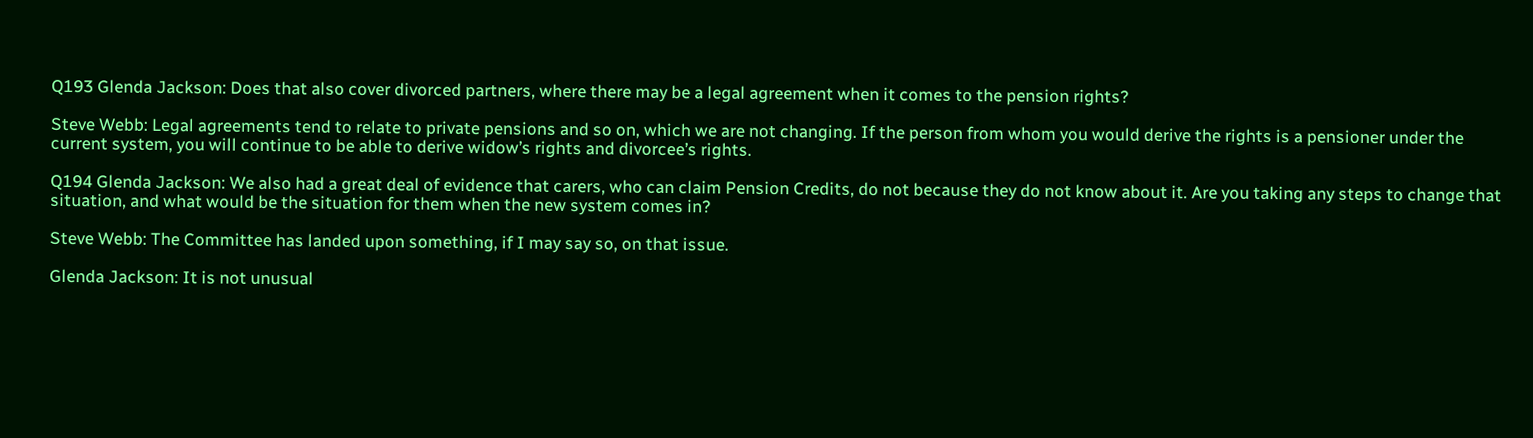Q193 Glenda Jackson: Does that also cover divorced partners, where there may be a legal agreement when it comes to the pension rights?

Steve Webb: Legal agreements tend to relate to private pensions and so on, which we are not changing. If the person from whom you would derive the rights is a pensioner under the current system, you will continue to be able to derive widow’s rights and divorcee’s rights.

Q194 Glenda Jackson: We also had a great deal of evidence that carers, who can claim Pension Credits, do not because they do not know about it. Are you taking any steps to change that situation, and what would be the situation for them when the new system comes in?

Steve Webb: The Committee has landed upon something, if I may say so, on that issue.

Glenda Jackson: It is not unusual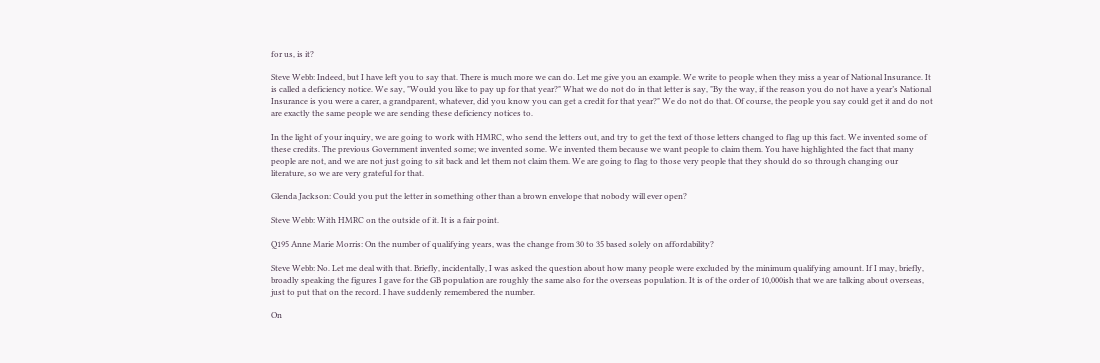for us, is it?

Steve Webb: Indeed, but I have left you to say that. There is much more we can do. Let me give you an example. We write to people when they miss a year of National Insurance. It is called a deficiency notice. We say, "Would you like to pay up for that year?" What we do not do in that letter is say, "By the way, if the reason you do not have a year’s National Insurance is you were a carer, a grandparent, whatever, did you know you can get a credit for that year?" We do not do that. Of course, the people you say could get it and do not are exactly the same people we are sending these deficiency notices to.

In the light of your inquiry, we are going to work with HMRC, who send the letters out, and try to get the text of those letters changed to flag up this fact. We invented some of these credits. The previous Government invented some; we invented some. We invented them because we want people to claim them. You have highlighted the fact that many people are not, and we are not just going to sit back and let them not claim them. We are going to flag to those very people that they should do so through changing our literature, so we are very grateful for that.

Glenda Jackson: Could you put the letter in something other than a brown envelope that nobody will ever open?

Steve Webb: With HMRC on the outside of it. It is a fair point.

Q195 Anne Marie Morris: On the number of qualifying years, was the change from 30 to 35 based solely on affordability?

Steve Webb: No. Let me deal with that. Briefly, incidentally, I was asked the question about how many people were excluded by the minimum qualifying amount. If I may, briefly, broadly speaking the figures I gave for the GB population are roughly the same also for the overseas population. It is of the order of 10,000ish that we are talking about overseas, just to put that on the record. I have suddenly remembered the number.

On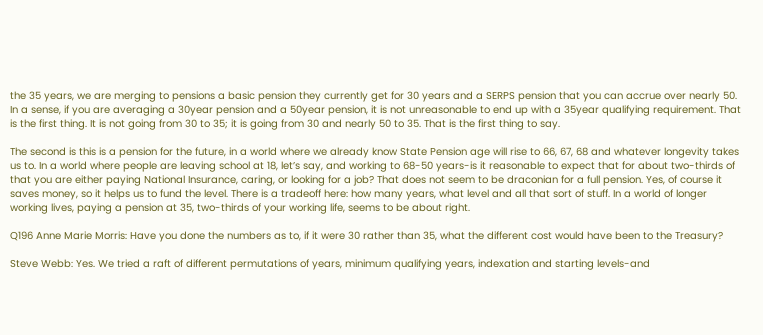the 35 years, we are merging to pensions a basic pension they currently get for 30 years and a SERPS pension that you can accrue over nearly 50. In a sense, if you are averaging a 30year pension and a 50year pension, it is not unreasonable to end up with a 35year qualifying requirement. That is the first thing. It is not going from 30 to 35; it is going from 30 and nearly 50 to 35. That is the first thing to say.

The second is this is a pension for the future, in a world where we already know State Pension age will rise to 66, 67, 68 and whatever longevity takes us to. In a world where people are leaving school at 18, let’s say, and working to 68-50 years-is it reasonable to expect that for about two-thirds of that you are either paying National Insurance, caring, or looking for a job? That does not seem to be draconian for a full pension. Yes, of course it saves money, so it helps us to fund the level. There is a tradeoff here: how many years, what level and all that sort of stuff. In a world of longer working lives, paying a pension at 35, two-thirds of your working life, seems to be about right.

Q196 Anne Marie Morris: Have you done the numbers as to, if it were 30 rather than 35, what the different cost would have been to the Treasury?

Steve Webb: Yes. We tried a raft of different permutations of years, minimum qualifying years, indexation and starting levels-and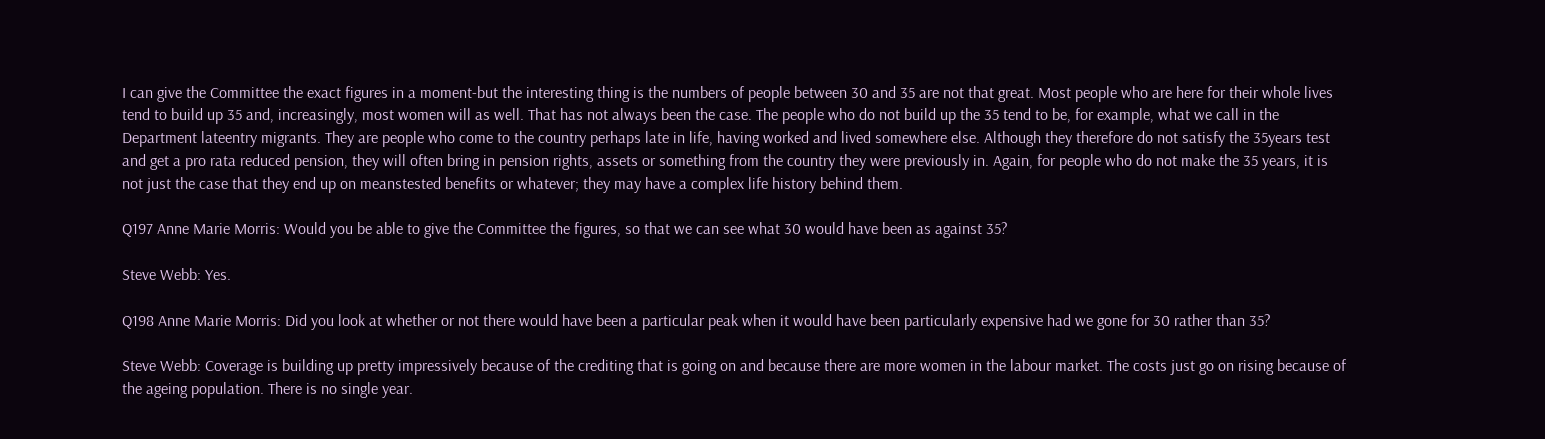I can give the Committee the exact figures in a moment-but the interesting thing is the numbers of people between 30 and 35 are not that great. Most people who are here for their whole lives tend to build up 35 and, increasingly, most women will as well. That has not always been the case. The people who do not build up the 35 tend to be, for example, what we call in the Department lateentry migrants. They are people who come to the country perhaps late in life, having worked and lived somewhere else. Although they therefore do not satisfy the 35years test and get a pro rata reduced pension, they will often bring in pension rights, assets or something from the country they were previously in. Again, for people who do not make the 35 years, it is not just the case that they end up on meanstested benefits or whatever; they may have a complex life history behind them.

Q197 Anne Marie Morris: Would you be able to give the Committee the figures, so that we can see what 30 would have been as against 35?

Steve Webb: Yes.

Q198 Anne Marie Morris: Did you look at whether or not there would have been a particular peak when it would have been particularly expensive had we gone for 30 rather than 35?

Steve Webb: Coverage is building up pretty impressively because of the crediting that is going on and because there are more women in the labour market. The costs just go on rising because of the ageing population. There is no single year.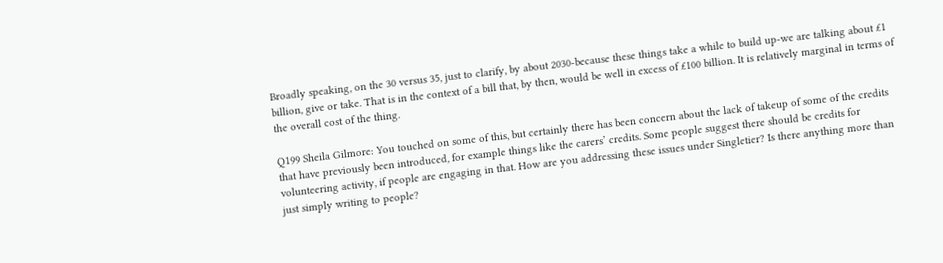Broadly speaking, on the 30 versus 35, just to clarify, by about 2030-because these things take a while to build up-we are talking about £1 billion, give or take. That is in the context of a bill that, by then, would be well in excess of £100 billion. It is relatively marginal in terms of the overall cost of the thing.

Q199 Sheila Gilmore: You touched on some of this, but certainly there has been concern about the lack of takeup of some of the credits that have previously been introduced, for example things like the carers’ credits. Some people suggest there should be credits for volunteering activity, if people are engaging in that. How are you addressing these issues under Singletier? Is there anything more than just simply writing to people?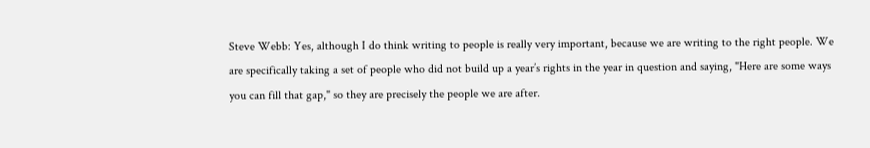Steve Webb: Yes, although I do think writing to people is really very important, because we are writing to the right people. We are specifically taking a set of people who did not build up a year’s rights in the year in question and saying, "Here are some ways you can fill that gap," so they are precisely the people we are after.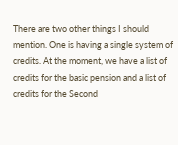There are two other things I should mention. One is having a single system of credits. At the moment, we have a list of credits for the basic pension and a list of credits for the Second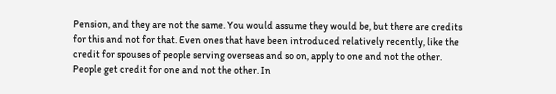Pension, and they are not the same. You would assume they would be, but there are credits for this and not for that. Even ones that have been introduced relatively recently, like the credit for spouses of people serving overseas and so on, apply to one and not the other. People get credit for one and not the other. In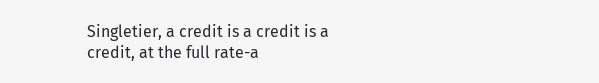Singletier, a credit is a credit is a credit, at the full rate-a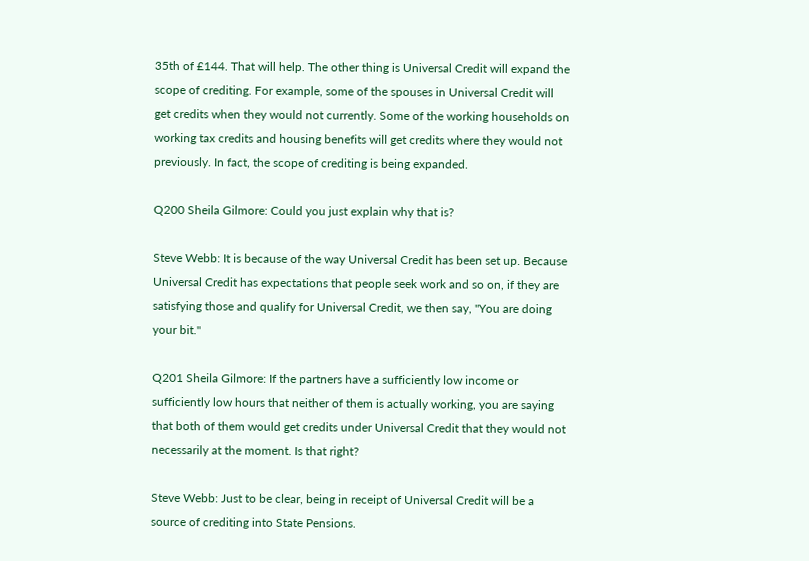35th of £144. That will help. The other thing is Universal Credit will expand the scope of crediting. For example, some of the spouses in Universal Credit will get credits when they would not currently. Some of the working households on working tax credits and housing benefits will get credits where they would not previously. In fact, the scope of crediting is being expanded.

Q200 Sheila Gilmore: Could you just explain why that is?

Steve Webb: It is because of the way Universal Credit has been set up. Because Universal Credit has expectations that people seek work and so on, if they are satisfying those and qualify for Universal Credit, we then say, "You are doing your bit."

Q201 Sheila Gilmore: If the partners have a sufficiently low income or sufficiently low hours that neither of them is actually working, you are saying that both of them would get credits under Universal Credit that they would not necessarily at the moment. Is that right?

Steve Webb: Just to be clear, being in receipt of Universal Credit will be a source of crediting into State Pensions.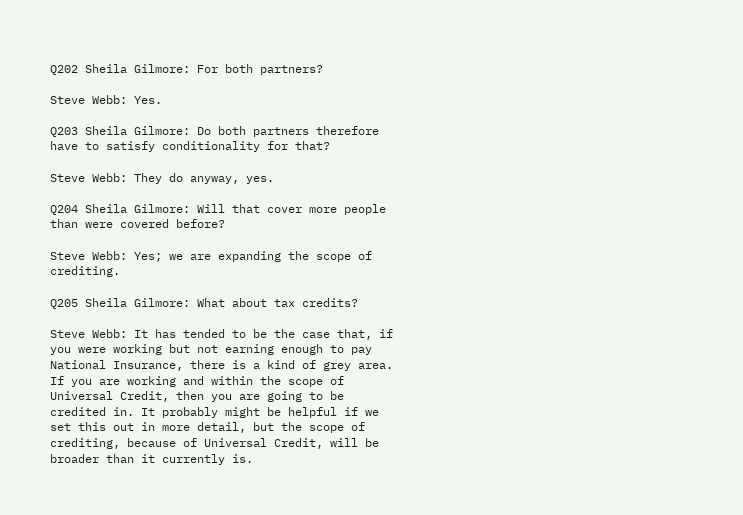Q202 Sheila Gilmore: For both partners?

Steve Webb: Yes.

Q203 Sheila Gilmore: Do both partners therefore have to satisfy conditionality for that?

Steve Webb: They do anyway, yes.

Q204 Sheila Gilmore: Will that cover more people than were covered before?

Steve Webb: Yes; we are expanding the scope of crediting.

Q205 Sheila Gilmore: What about tax credits?

Steve Webb: It has tended to be the case that, if you were working but not earning enough to pay National Insurance, there is a kind of grey area. If you are working and within the scope of Universal Credit, then you are going to be credited in. It probably might be helpful if we set this out in more detail, but the scope of crediting, because of Universal Credit, will be broader than it currently is.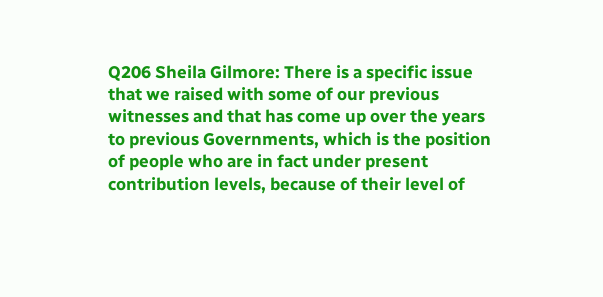Q206 Sheila Gilmore: There is a specific issue that we raised with some of our previous witnesses and that has come up over the years to previous Governments, which is the position of people who are in fact under present contribution levels, because of their level of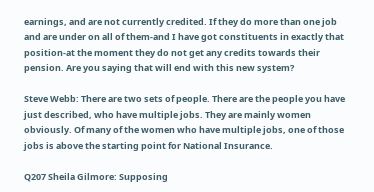earnings, and are not currently credited. If they do more than one job and are under on all of them-and I have got constituents in exactly that position-at the moment they do not get any credits towards their pension. Are you saying that will end with this new system?

Steve Webb: There are two sets of people. There are the people you have just described, who have multiple jobs. They are mainly women obviously. Of many of the women who have multiple jobs, one of those jobs is above the starting point for National Insurance.

Q207 Sheila Gilmore: Supposing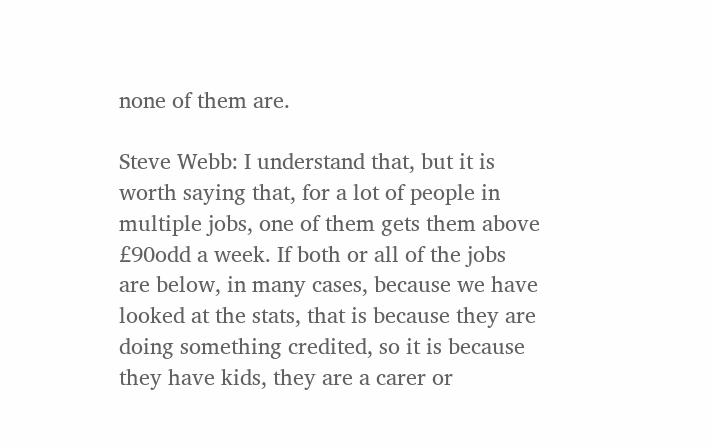none of them are.

Steve Webb: I understand that, but it is worth saying that, for a lot of people in multiple jobs, one of them gets them above £90odd a week. If both or all of the jobs are below, in many cases, because we have looked at the stats, that is because they are doing something credited, so it is because they have kids, they are a carer or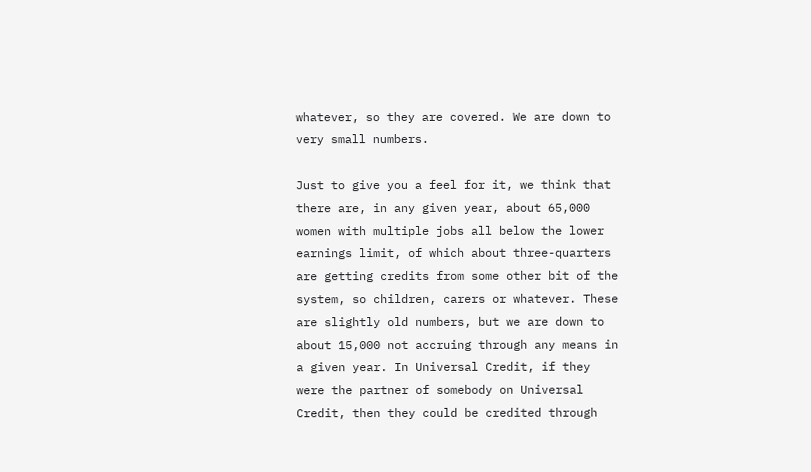whatever, so they are covered. We are down to very small numbers.

Just to give you a feel for it, we think that there are, in any given year, about 65,000 women with multiple jobs all below the lower earnings limit, of which about three-quarters are getting credits from some other bit of the system, so children, carers or whatever. These are slightly old numbers, but we are down to about 15,000 not accruing through any means in a given year. In Universal Credit, if they were the partner of somebody on Universal Credit, then they could be credited through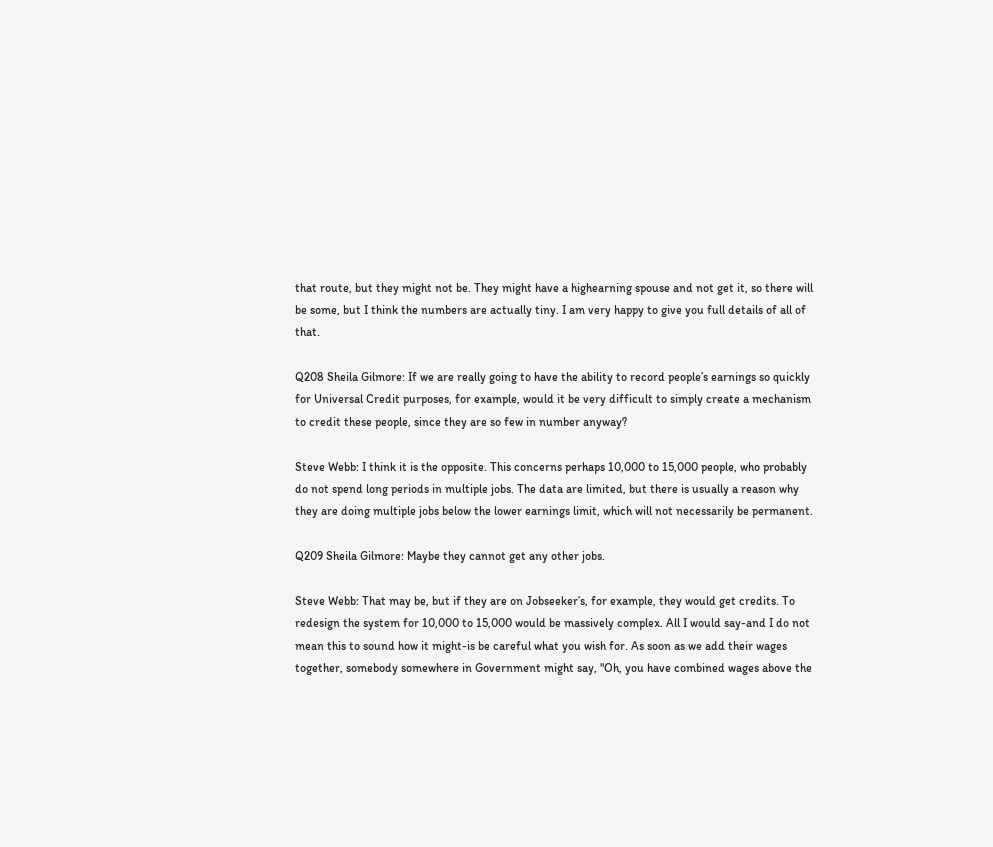that route, but they might not be. They might have a highearning spouse and not get it, so there will be some, but I think the numbers are actually tiny. I am very happy to give you full details of all of that.

Q208 Sheila Gilmore: If we are really going to have the ability to record people’s earnings so quickly for Universal Credit purposes, for example, would it be very difficult to simply create a mechanism to credit these people, since they are so few in number anyway?

Steve Webb: I think it is the opposite. This concerns perhaps 10,000 to 15,000 people, who probably do not spend long periods in multiple jobs. The data are limited, but there is usually a reason why they are doing multiple jobs below the lower earnings limit, which will not necessarily be permanent.

Q209 Sheila Gilmore: Maybe they cannot get any other jobs.

Steve Webb: That may be, but if they are on Jobseeker’s, for example, they would get credits. To redesign the system for 10,000 to 15,000 would be massively complex. All I would say-and I do not mean this to sound how it might-is be careful what you wish for. As soon as we add their wages together, somebody somewhere in Government might say, "Oh, you have combined wages above the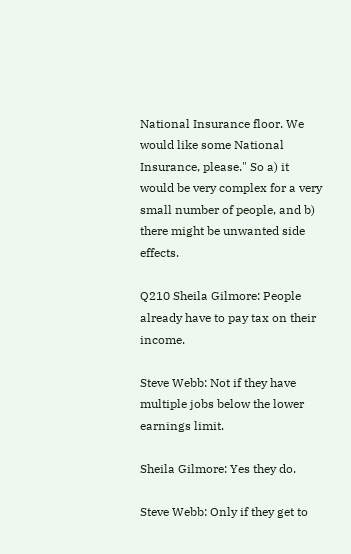National Insurance floor. We would like some National Insurance, please." So a) it would be very complex for a very small number of people, and b) there might be unwanted side effects.

Q210 Sheila Gilmore: People already have to pay tax on their income.

Steve Webb: Not if they have multiple jobs below the lower earnings limit.

Sheila Gilmore: Yes they do.

Steve Webb: Only if they get to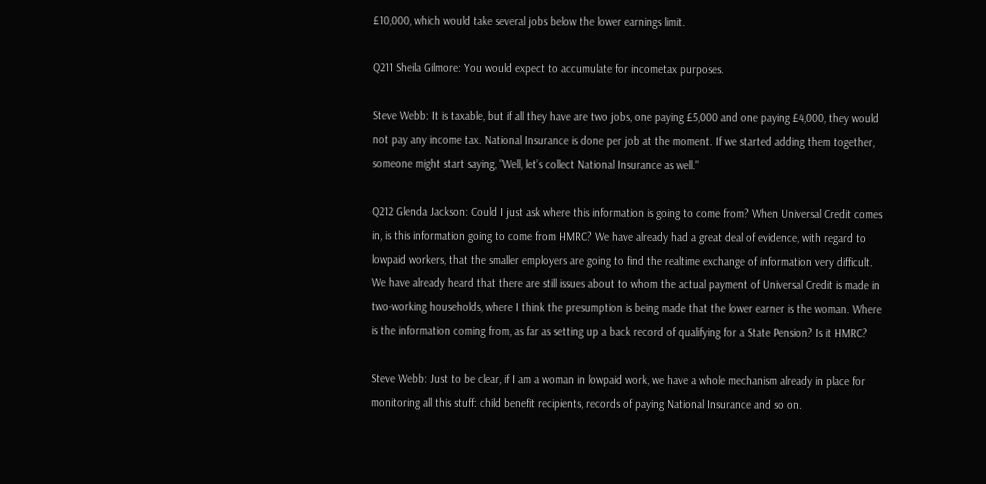£10,000, which would take several jobs below the lower earnings limit.

Q211 Sheila Gilmore: You would expect to accumulate for incometax purposes.

Steve Webb: It is taxable, but if all they have are two jobs, one paying £5,000 and one paying £4,000, they would not pay any income tax. National Insurance is done per job at the moment. If we started adding them together, someone might start saying, "Well, let’s collect National Insurance as well."

Q212 Glenda Jackson: Could I just ask where this information is going to come from? When Universal Credit comes in, is this information going to come from HMRC? We have already had a great deal of evidence, with regard to lowpaid workers, that the smaller employers are going to find the realtime exchange of information very difficult. We have already heard that there are still issues about to whom the actual payment of Universal Credit is made in two-working households, where I think the presumption is being made that the lower earner is the woman. Where is the information coming from, as far as setting up a back record of qualifying for a State Pension? Is it HMRC?

Steve Webb: Just to be clear, if I am a woman in lowpaid work, we have a whole mechanism already in place for monitoring all this stuff: child benefit recipients, records of paying National Insurance and so on.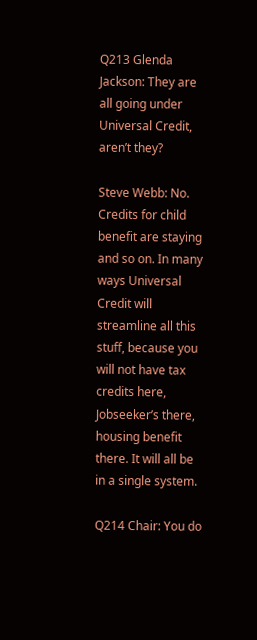Q213 Glenda Jackson: They are all going under Universal Credit, aren’t they?

Steve Webb: No. Credits for child benefit are staying and so on. In many ways Universal Credit will streamline all this stuff, because you will not have tax credits here, Jobseeker’s there, housing benefit there. It will all be in a single system.

Q214 Chair: You do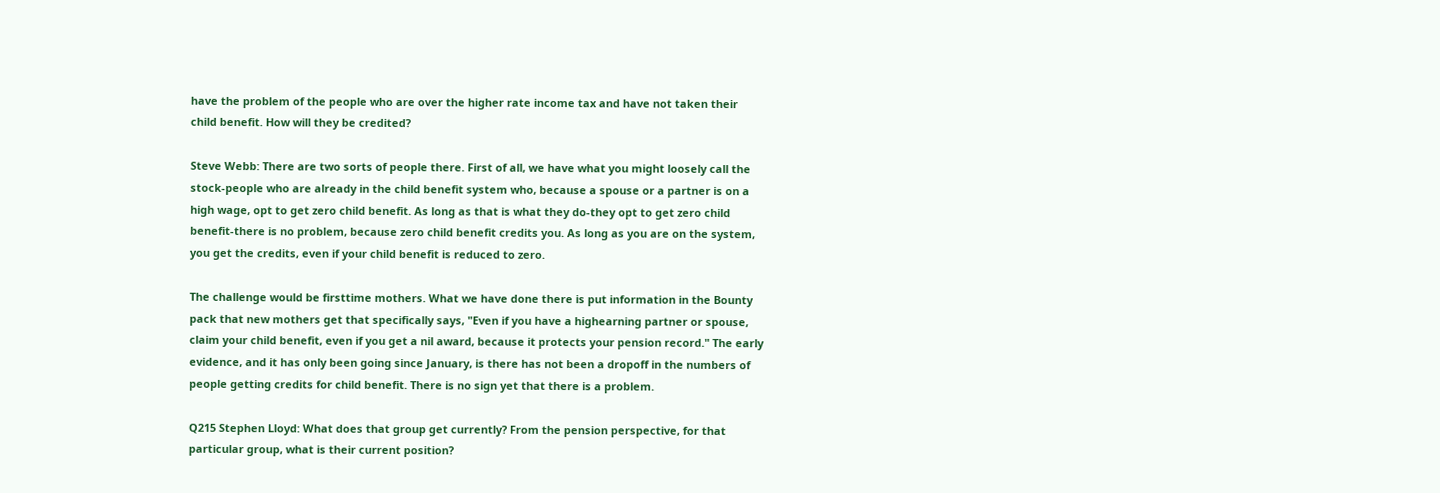have the problem of the people who are over the higher rate income tax and have not taken their child benefit. How will they be credited?

Steve Webb: There are two sorts of people there. First of all, we have what you might loosely call the stock-people who are already in the child benefit system who, because a spouse or a partner is on a high wage, opt to get zero child benefit. As long as that is what they do-they opt to get zero child benefit-there is no problem, because zero child benefit credits you. As long as you are on the system, you get the credits, even if your child benefit is reduced to zero.

The challenge would be firsttime mothers. What we have done there is put information in the Bounty pack that new mothers get that specifically says, "Even if you have a highearning partner or spouse, claim your child benefit, even if you get a nil award, because it protects your pension record." The early evidence, and it has only been going since January, is there has not been a dropoff in the numbers of people getting credits for child benefit. There is no sign yet that there is a problem.

Q215 Stephen Lloyd: What does that group get currently? From the pension perspective, for that particular group, what is their current position?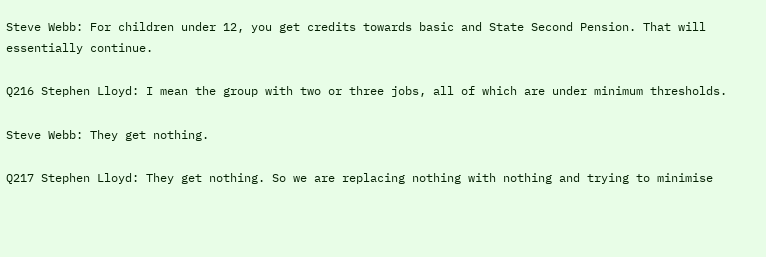Steve Webb: For children under 12, you get credits towards basic and State Second Pension. That will essentially continue.

Q216 Stephen Lloyd: I mean the group with two or three jobs, all of which are under minimum thresholds.

Steve Webb: They get nothing.

Q217 Stephen Lloyd: They get nothing. So we are replacing nothing with nothing and trying to minimise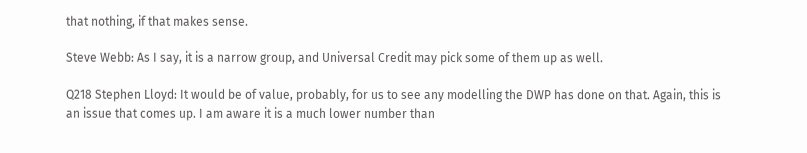that nothing, if that makes sense.

Steve Webb: As I say, it is a narrow group, and Universal Credit may pick some of them up as well.

Q218 Stephen Lloyd: It would be of value, probably, for us to see any modelling the DWP has done on that. Again, this is an issue that comes up. I am aware it is a much lower number than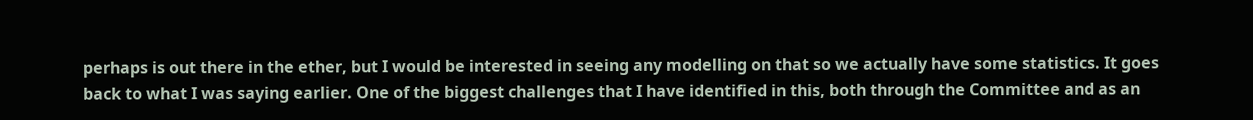perhaps is out there in the ether, but I would be interested in seeing any modelling on that so we actually have some statistics. It goes back to what I was saying earlier. One of the biggest challenges that I have identified in this, both through the Committee and as an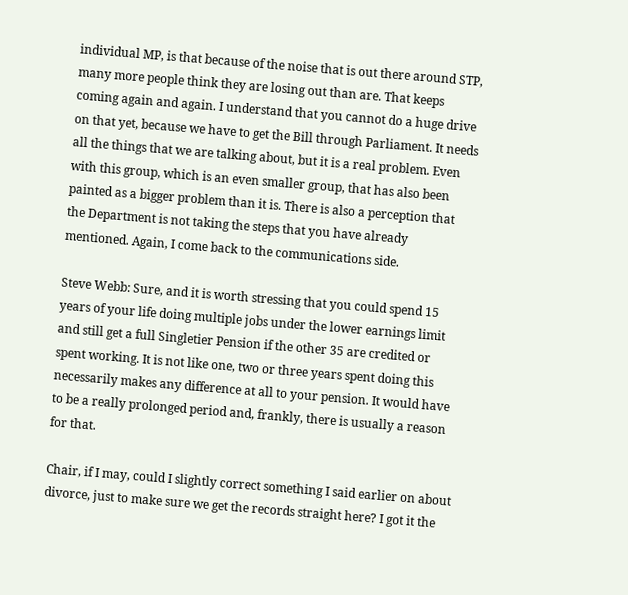individual MP, is that because of the noise that is out there around STP, many more people think they are losing out than are. That keeps coming again and again. I understand that you cannot do a huge drive on that yet, because we have to get the Bill through Parliament. It needs all the things that we are talking about, but it is a real problem. Even with this group, which is an even smaller group, that has also been painted as a bigger problem than it is. There is also a perception that the Department is not taking the steps that you have already mentioned. Again, I come back to the communications side.

Steve Webb: Sure, and it is worth stressing that you could spend 15 years of your life doing multiple jobs under the lower earnings limit and still get a full Singletier Pension if the other 35 are credited or spent working. It is not like one, two or three years spent doing this necessarily makes any difference at all to your pension. It would have to be a really prolonged period and, frankly, there is usually a reason for that.

Chair, if I may, could I slightly correct something I said earlier on about divorce, just to make sure we get the records straight here? I got it the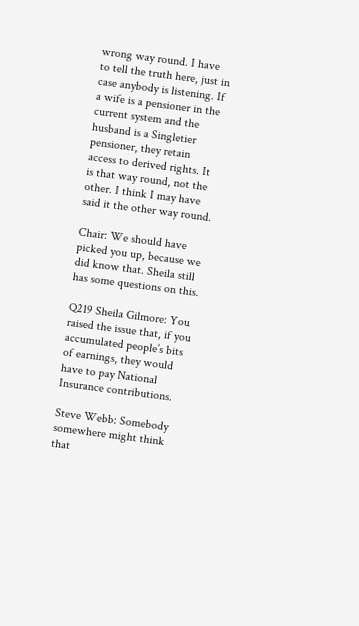wrong way round. I have to tell the truth here, just in case anybody is listening. If a wife is a pensioner in the current system and the husband is a Singletier pensioner, they retain access to derived rights. It is that way round, not the other. I think I may have said it the other way round.

Chair: We should have picked you up, because we did know that. Sheila still has some questions on this.

Q219 Sheila Gilmore: You raised the issue that, if you accumulated people’s bits of earnings, they would have to pay National Insurance contributions.

Steve Webb: Somebody somewhere might think that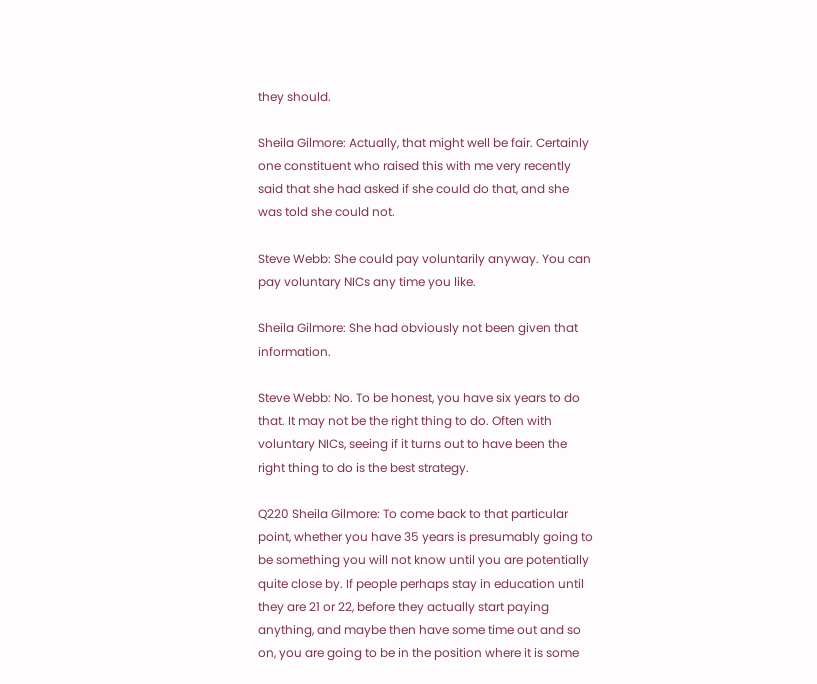they should.

Sheila Gilmore: Actually, that might well be fair. Certainly one constituent who raised this with me very recently said that she had asked if she could do that, and she was told she could not.

Steve Webb: She could pay voluntarily anyway. You can pay voluntary NICs any time you like.

Sheila Gilmore: She had obviously not been given that information.

Steve Webb: No. To be honest, you have six years to do that. It may not be the right thing to do. Often with voluntary NICs, seeing if it turns out to have been the right thing to do is the best strategy.

Q220 Sheila Gilmore: To come back to that particular point, whether you have 35 years is presumably going to be something you will not know until you are potentially quite close by. If people perhaps stay in education until they are 21 or 22, before they actually start paying anything, and maybe then have some time out and so on, you are going to be in the position where it is some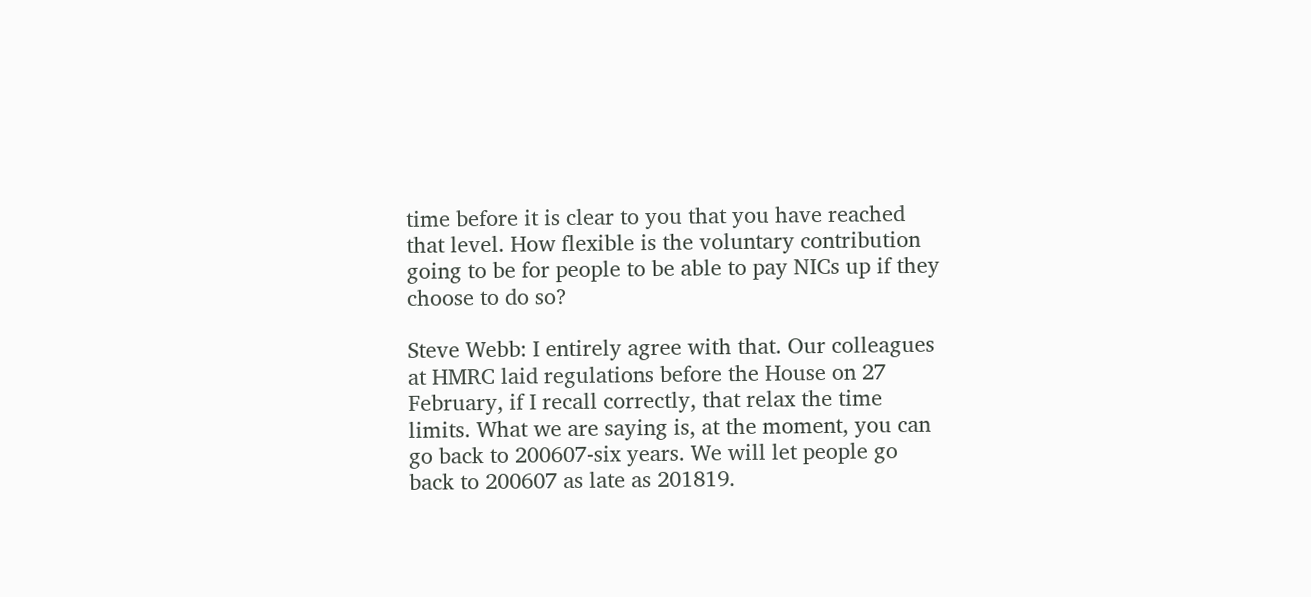time before it is clear to you that you have reached that level. How flexible is the voluntary contribution going to be for people to be able to pay NICs up if they choose to do so?

Steve Webb: I entirely agree with that. Our colleagues at HMRC laid regulations before the House on 27 February, if I recall correctly, that relax the time limits. What we are saying is, at the moment, you can go back to 200607-six years. We will let people go back to 200607 as late as 201819.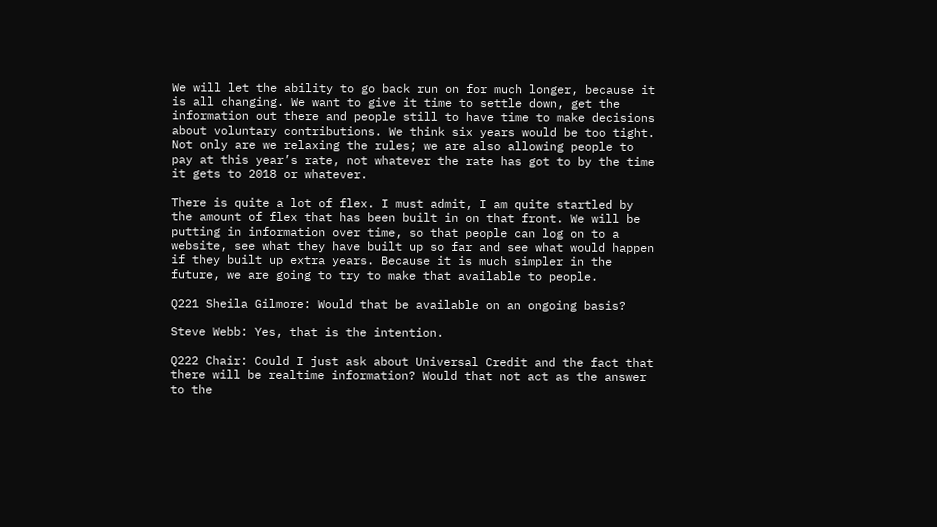We will let the ability to go back run on for much longer, because it is all changing. We want to give it time to settle down, get the information out there and people still to have time to make decisions about voluntary contributions. We think six years would be too tight. Not only are we relaxing the rules; we are also allowing people to pay at this year’s rate, not whatever the rate has got to by the time it gets to 2018 or whatever.

There is quite a lot of flex. I must admit, I am quite startled by the amount of flex that has been built in on that front. We will be putting in information over time, so that people can log on to a website, see what they have built up so far and see what would happen if they built up extra years. Because it is much simpler in the future, we are going to try to make that available to people.

Q221 Sheila Gilmore: Would that be available on an ongoing basis?

Steve Webb: Yes, that is the intention.

Q222 Chair: Could I just ask about Universal Credit and the fact that there will be realtime information? Would that not act as the answer to the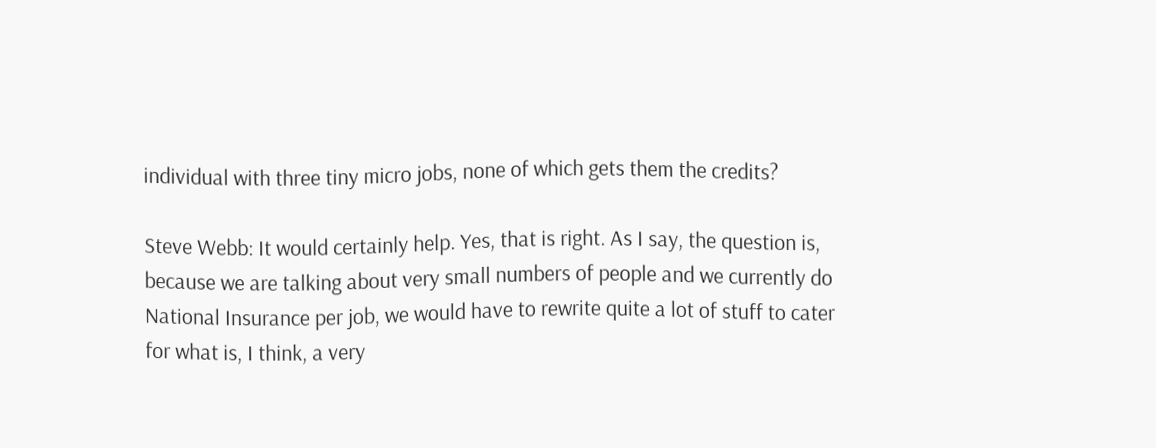individual with three tiny micro jobs, none of which gets them the credits?

Steve Webb: It would certainly help. Yes, that is right. As I say, the question is, because we are talking about very small numbers of people and we currently do National Insurance per job, we would have to rewrite quite a lot of stuff to cater for what is, I think, a very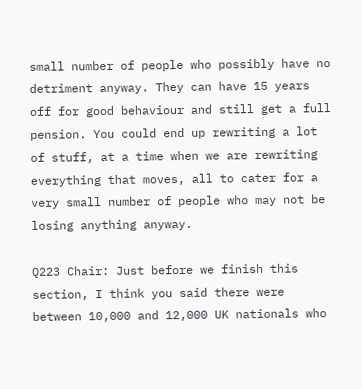small number of people who possibly have no detriment anyway. They can have 15 years off for good behaviour and still get a full pension. You could end up rewriting a lot of stuff, at a time when we are rewriting everything that moves, all to cater for a very small number of people who may not be losing anything anyway.

Q223 Chair: Just before we finish this section, I think you said there were between 10,000 and 12,000 UK nationals who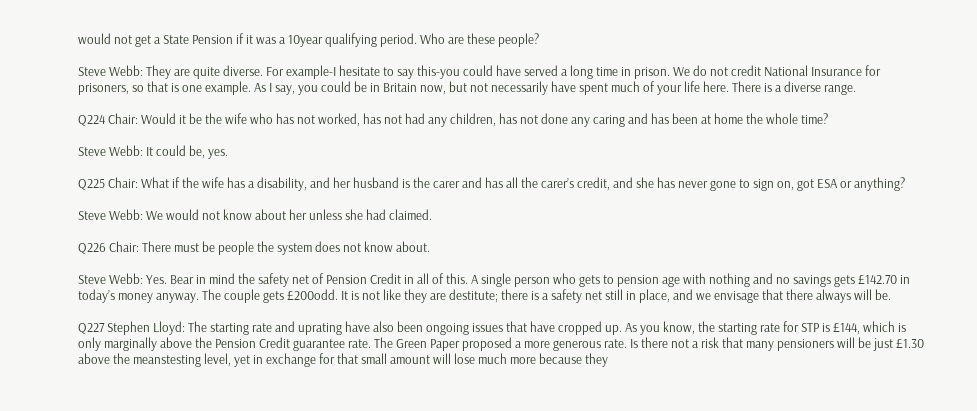would not get a State Pension if it was a 10year qualifying period. Who are these people?

Steve Webb: They are quite diverse. For example-I hesitate to say this-you could have served a long time in prison. We do not credit National Insurance for prisoners, so that is one example. As I say, you could be in Britain now, but not necessarily have spent much of your life here. There is a diverse range.

Q224 Chair: Would it be the wife who has not worked, has not had any children, has not done any caring and has been at home the whole time?

Steve Webb: It could be, yes.

Q225 Chair: What if the wife has a disability, and her husband is the carer and has all the carer’s credit, and she has never gone to sign on, got ESA or anything?

Steve Webb: We would not know about her unless she had claimed.

Q226 Chair: There must be people the system does not know about.

Steve Webb: Yes. Bear in mind the safety net of Pension Credit in all of this. A single person who gets to pension age with nothing and no savings gets £142.70 in today’s money anyway. The couple gets £200odd. It is not like they are destitute; there is a safety net still in place, and we envisage that there always will be.

Q227 Stephen Lloyd: The starting rate and uprating have also been ongoing issues that have cropped up. As you know, the starting rate for STP is £144, which is only marginally above the Pension Credit guarantee rate. The Green Paper proposed a more generous rate. Is there not a risk that many pensioners will be just £1.30 above the meanstesting level, yet in exchange for that small amount will lose much more because they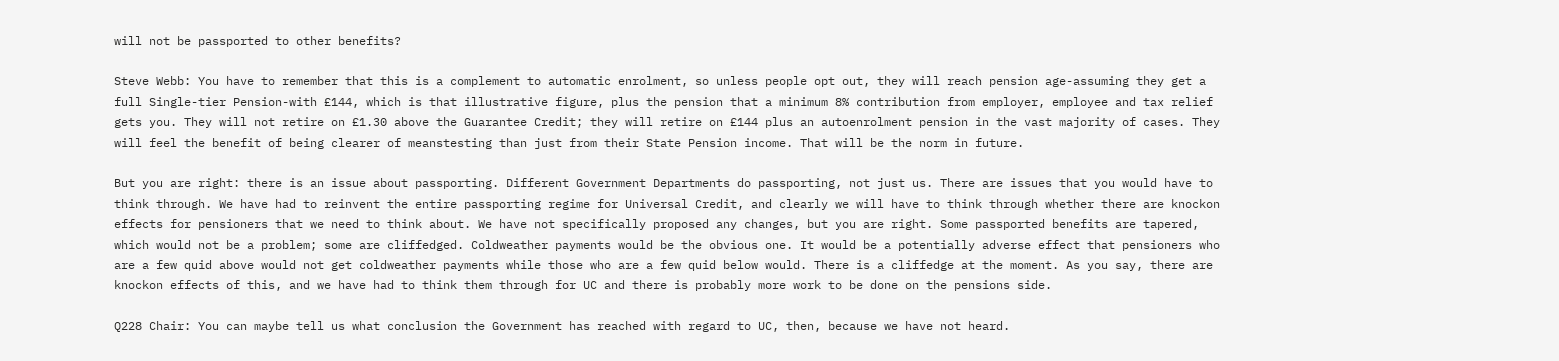will not be passported to other benefits?

Steve Webb: You have to remember that this is a complement to automatic enrolment, so unless people opt out, they will reach pension age-assuming they get a full Single-tier Pension-with £144, which is that illustrative figure, plus the pension that a minimum 8% contribution from employer, employee and tax relief gets you. They will not retire on £1.30 above the Guarantee Credit; they will retire on £144 plus an autoenrolment pension in the vast majority of cases. They will feel the benefit of being clearer of meanstesting than just from their State Pension income. That will be the norm in future.

But you are right: there is an issue about passporting. Different Government Departments do passporting, not just us. There are issues that you would have to think through. We have had to reinvent the entire passporting regime for Universal Credit, and clearly we will have to think through whether there are knockon effects for pensioners that we need to think about. We have not specifically proposed any changes, but you are right. Some passported benefits are tapered, which would not be a problem; some are cliffedged. Coldweather payments would be the obvious one. It would be a potentially adverse effect that pensioners who are a few quid above would not get coldweather payments while those who are a few quid below would. There is a cliffedge at the moment. As you say, there are knockon effects of this, and we have had to think them through for UC and there is probably more work to be done on the pensions side.

Q228 Chair: You can maybe tell us what conclusion the Government has reached with regard to UC, then, because we have not heard.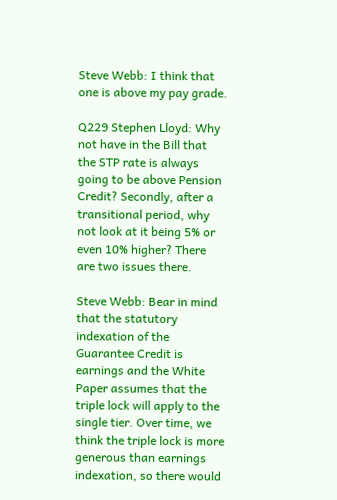Steve Webb: I think that one is above my pay grade.

Q229 Stephen Lloyd: Why not have in the Bill that the STP rate is always going to be above Pension Credit? Secondly, after a transitional period, why not look at it being 5% or even 10% higher? There are two issues there.

Steve Webb: Bear in mind that the statutory indexation of the Guarantee Credit is earnings and the White Paper assumes that the triple lock will apply to the single tier. Over time, we think the triple lock is more generous than earnings indexation, so there would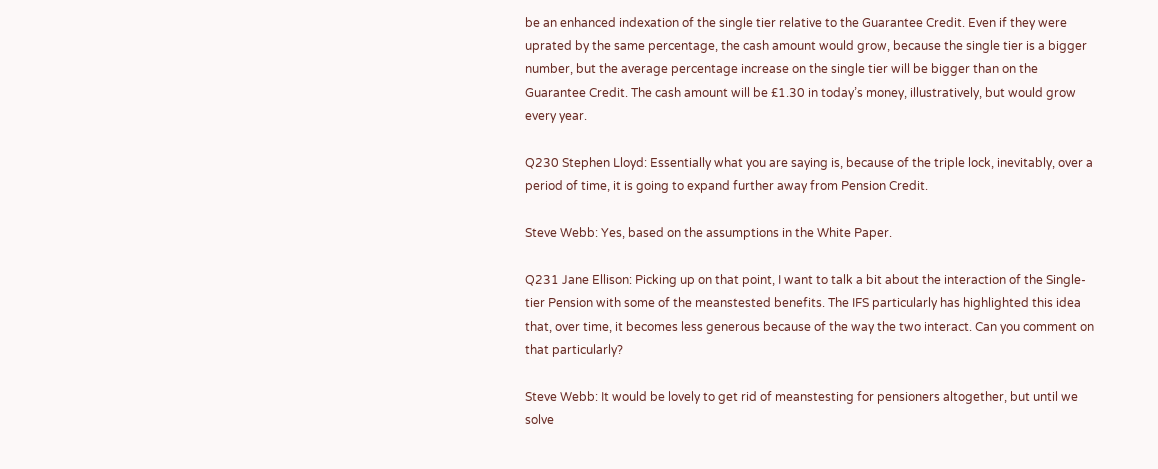be an enhanced indexation of the single tier relative to the Guarantee Credit. Even if they were uprated by the same percentage, the cash amount would grow, because the single tier is a bigger number, but the average percentage increase on the single tier will be bigger than on the Guarantee Credit. The cash amount will be £1.30 in today’s money, illustratively, but would grow every year.

Q230 Stephen Lloyd: Essentially what you are saying is, because of the triple lock, inevitably, over a period of time, it is going to expand further away from Pension Credit.

Steve Webb: Yes, based on the assumptions in the White Paper.

Q231 Jane Ellison: Picking up on that point, I want to talk a bit about the interaction of the Single-tier Pension with some of the meanstested benefits. The IFS particularly has highlighted this idea that, over time, it becomes less generous because of the way the two interact. Can you comment on that particularly?

Steve Webb: It would be lovely to get rid of meanstesting for pensioners altogether, but until we solve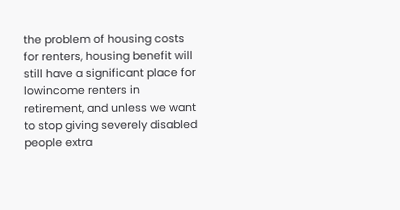the problem of housing costs for renters, housing benefit will still have a significant place for lowincome renters in retirement, and unless we want to stop giving severely disabled people extra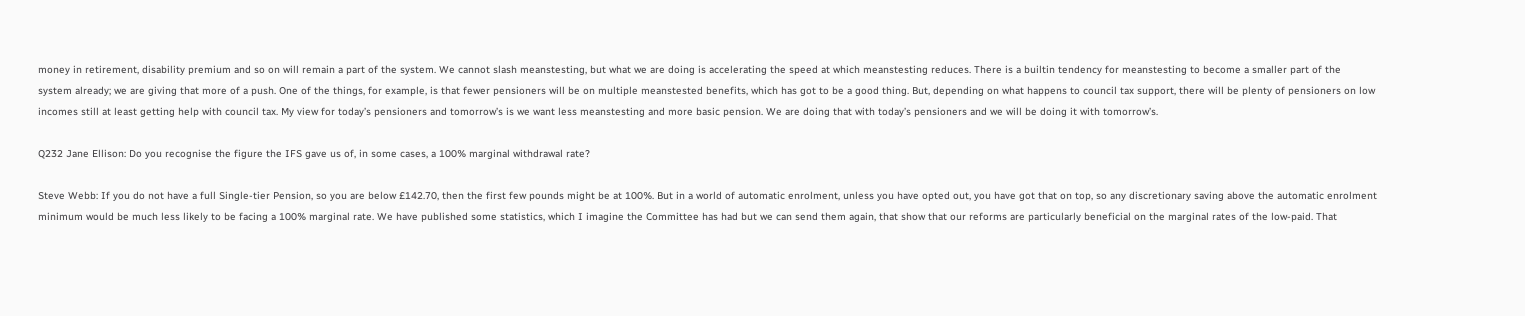money in retirement, disability premium and so on will remain a part of the system. We cannot slash meanstesting, but what we are doing is accelerating the speed at which meanstesting reduces. There is a builtin tendency for meanstesting to become a smaller part of the system already; we are giving that more of a push. One of the things, for example, is that fewer pensioners will be on multiple meanstested benefits, which has got to be a good thing. But, depending on what happens to council tax support, there will be plenty of pensioners on low incomes still at least getting help with council tax. My view for today’s pensioners and tomorrow’s is we want less meanstesting and more basic pension. We are doing that with today’s pensioners and we will be doing it with tomorrow’s.

Q232 Jane Ellison: Do you recognise the figure the IFS gave us of, in some cases, a 100% marginal withdrawal rate?

Steve Webb: If you do not have a full Single-tier Pension, so you are below £142.70, then the first few pounds might be at 100%. But in a world of automatic enrolment, unless you have opted out, you have got that on top, so any discretionary saving above the automatic enrolment minimum would be much less likely to be facing a 100% marginal rate. We have published some statistics, which I imagine the Committee has had but we can send them again, that show that our reforms are particularly beneficial on the marginal rates of the low-paid. That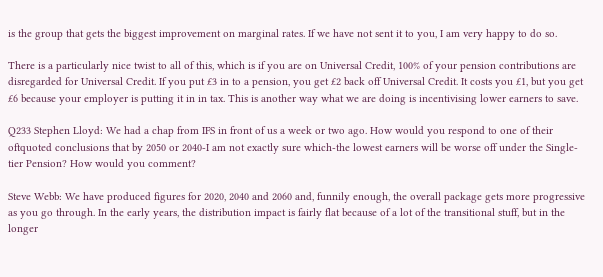is the group that gets the biggest improvement on marginal rates. If we have not sent it to you, I am very happy to do so.

There is a particularly nice twist to all of this, which is if you are on Universal Credit, 100% of your pension contributions are disregarded for Universal Credit. If you put £3 in to a pension, you get £2 back off Universal Credit. It costs you £1, but you get £6 because your employer is putting it in in tax. This is another way what we are doing is incentivising lower earners to save.

Q233 Stephen Lloyd: We had a chap from IFS in front of us a week or two ago. How would you respond to one of their oftquoted conclusions that by 2050 or 2040-I am not exactly sure which-the lowest earners will be worse off under the Single-tier Pension? How would you comment?

Steve Webb: We have produced figures for 2020, 2040 and 2060 and, funnily enough, the overall package gets more progressive as you go through. In the early years, the distribution impact is fairly flat because of a lot of the transitional stuff, but in the longer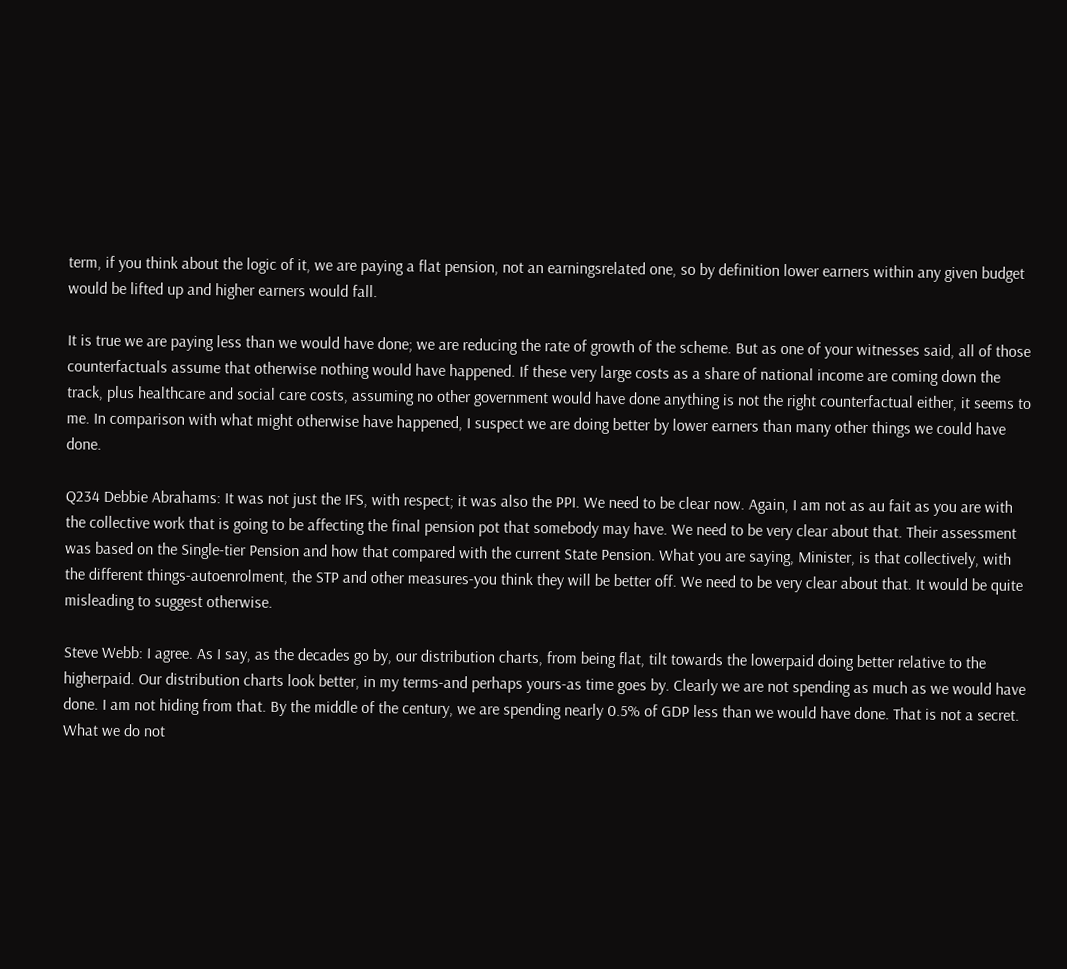term, if you think about the logic of it, we are paying a flat pension, not an earningsrelated one, so by definition lower earners within any given budget would be lifted up and higher earners would fall.

It is true we are paying less than we would have done; we are reducing the rate of growth of the scheme. But as one of your witnesses said, all of those counterfactuals assume that otherwise nothing would have happened. If these very large costs as a share of national income are coming down the track, plus healthcare and social care costs, assuming no other government would have done anything is not the right counterfactual either, it seems to me. In comparison with what might otherwise have happened, I suspect we are doing better by lower earners than many other things we could have done.

Q234 Debbie Abrahams: It was not just the IFS, with respect; it was also the PPI. We need to be clear now. Again, I am not as au fait as you are with the collective work that is going to be affecting the final pension pot that somebody may have. We need to be very clear about that. Their assessment was based on the Single-tier Pension and how that compared with the current State Pension. What you are saying, Minister, is that collectively, with the different things-autoenrolment, the STP and other measures-you think they will be better off. We need to be very clear about that. It would be quite misleading to suggest otherwise.

Steve Webb: I agree. As I say, as the decades go by, our distribution charts, from being flat, tilt towards the lowerpaid doing better relative to the higherpaid. Our distribution charts look better, in my terms-and perhaps yours-as time goes by. Clearly we are not spending as much as we would have done. I am not hiding from that. By the middle of the century, we are spending nearly 0.5% of GDP less than we would have done. That is not a secret. What we do not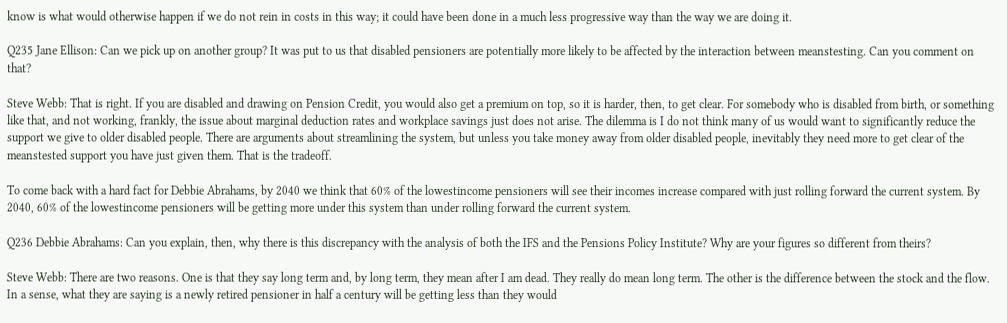know is what would otherwise happen if we do not rein in costs in this way; it could have been done in a much less progressive way than the way we are doing it.

Q235 Jane Ellison: Can we pick up on another group? It was put to us that disabled pensioners are potentially more likely to be affected by the interaction between meanstesting. Can you comment on that?

Steve Webb: That is right. If you are disabled and drawing on Pension Credit, you would also get a premium on top, so it is harder, then, to get clear. For somebody who is disabled from birth, or something like that, and not working, frankly, the issue about marginal deduction rates and workplace savings just does not arise. The dilemma is I do not think many of us would want to significantly reduce the support we give to older disabled people. There are arguments about streamlining the system, but unless you take money away from older disabled people, inevitably they need more to get clear of the meanstested support you have just given them. That is the tradeoff.

To come back with a hard fact for Debbie Abrahams, by 2040 we think that 60% of the lowestincome pensioners will see their incomes increase compared with just rolling forward the current system. By 2040, 60% of the lowestincome pensioners will be getting more under this system than under rolling forward the current system.

Q236 Debbie Abrahams: Can you explain, then, why there is this discrepancy with the analysis of both the IFS and the Pensions Policy Institute? Why are your figures so different from theirs?

Steve Webb: There are two reasons. One is that they say long term and, by long term, they mean after I am dead. They really do mean long term. The other is the difference between the stock and the flow. In a sense, what they are saying is a newly retired pensioner in half a century will be getting less than they would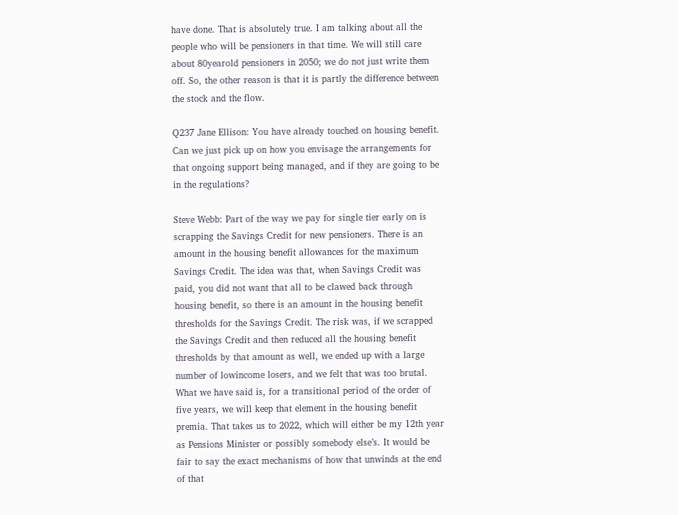have done. That is absolutely true. I am talking about all the people who will be pensioners in that time. We will still care about 80yearold pensioners in 2050; we do not just write them off. So, the other reason is that it is partly the difference between the stock and the flow.

Q237 Jane Ellison: You have already touched on housing benefit. Can we just pick up on how you envisage the arrangements for that ongoing support being managed, and if they are going to be in the regulations?

Steve Webb: Part of the way we pay for single tier early on is scrapping the Savings Credit for new pensioners. There is an amount in the housing benefit allowances for the maximum Savings Credit. The idea was that, when Savings Credit was paid, you did not want that all to be clawed back through housing benefit, so there is an amount in the housing benefit thresholds for the Savings Credit. The risk was, if we scrapped the Savings Credit and then reduced all the housing benefit thresholds by that amount as well, we ended up with a large number of lowincome losers, and we felt that was too brutal. What we have said is, for a transitional period of the order of five years, we will keep that element in the housing benefit premia. That takes us to 2022, which will either be my 12th year as Pensions Minister or possibly somebody else’s. It would be fair to say the exact mechanisms of how that unwinds at the end of that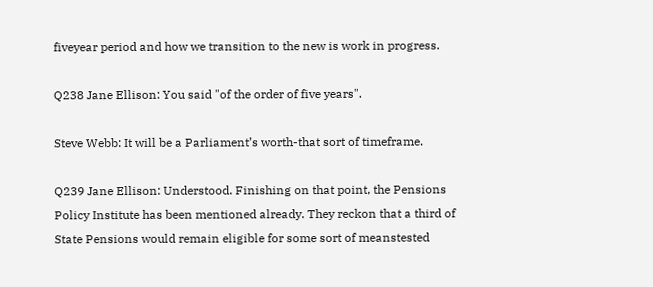fiveyear period and how we transition to the new is work in progress.

Q238 Jane Ellison: You said "of the order of five years".

Steve Webb: It will be a Parliament’s worth-that sort of timeframe.

Q239 Jane Ellison: Understood. Finishing on that point, the Pensions Policy Institute has been mentioned already. They reckon that a third of State Pensions would remain eligible for some sort of meanstested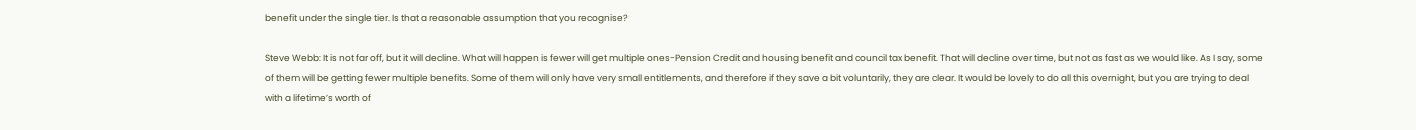benefit under the single tier. Is that a reasonable assumption that you recognise?

Steve Webb: It is not far off, but it will decline. What will happen is fewer will get multiple ones-Pension Credit and housing benefit and council tax benefit. That will decline over time, but not as fast as we would like. As I say, some of them will be getting fewer multiple benefits. Some of them will only have very small entitlements, and therefore if they save a bit voluntarily, they are clear. It would be lovely to do all this overnight, but you are trying to deal with a lifetime’s worth of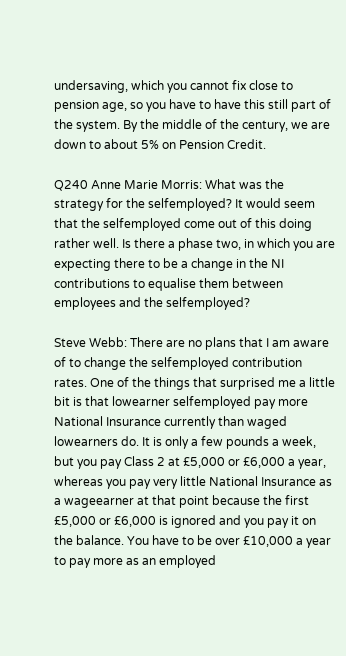undersaving, which you cannot fix close to pension age, so you have to have this still part of the system. By the middle of the century, we are down to about 5% on Pension Credit.

Q240 Anne Marie Morris: What was the strategy for the selfemployed? It would seem that the selfemployed come out of this doing rather well. Is there a phase two, in which you are expecting there to be a change in the NI contributions to equalise them between employees and the selfemployed?

Steve Webb: There are no plans that I am aware of to change the selfemployed contribution rates. One of the things that surprised me a little bit is that lowearner selfemployed pay more National Insurance currently than waged lowearners do. It is only a few pounds a week, but you pay Class 2 at £5,000 or £6,000 a year, whereas you pay very little National Insurance as a wageearner at that point because the first £5,000 or £6,000 is ignored and you pay it on the balance. You have to be over £10,000 a year to pay more as an employed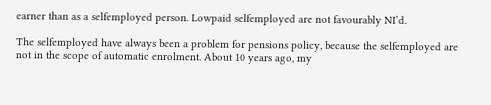earner than as a selfemployed person. Lowpaid selfemployed are not favourably NI’d.

The selfemployed have always been a problem for pensions policy, because the selfemployed are not in the scope of automatic enrolment. About 10 years ago, my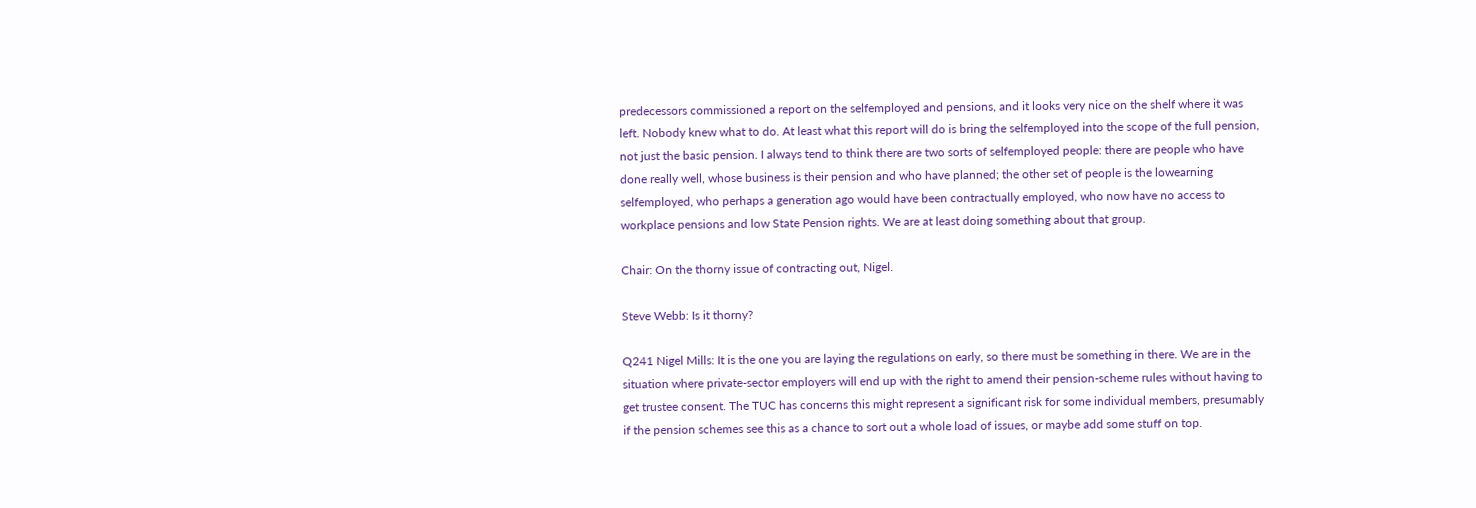predecessors commissioned a report on the selfemployed and pensions, and it looks very nice on the shelf where it was left. Nobody knew what to do. At least what this report will do is bring the selfemployed into the scope of the full pension, not just the basic pension. I always tend to think there are two sorts of selfemployed people: there are people who have done really well, whose business is their pension and who have planned; the other set of people is the lowearning selfemployed, who perhaps a generation ago would have been contractually employed, who now have no access to workplace pensions and low State Pension rights. We are at least doing something about that group.

Chair: On the thorny issue of contracting out, Nigel.

Steve Webb: Is it thorny?

Q241 Nigel Mills: It is the one you are laying the regulations on early, so there must be something in there. We are in the situation where private-sector employers will end up with the right to amend their pension-scheme rules without having to get trustee consent. The TUC has concerns this might represent a significant risk for some individual members, presumably if the pension schemes see this as a chance to sort out a whole load of issues, or maybe add some stuff on top.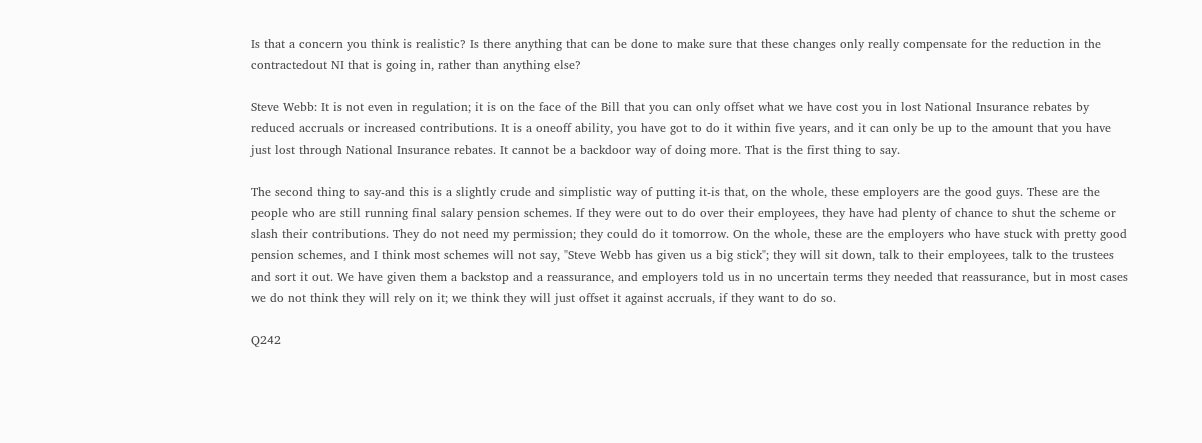Is that a concern you think is realistic? Is there anything that can be done to make sure that these changes only really compensate for the reduction in the contractedout NI that is going in, rather than anything else?

Steve Webb: It is not even in regulation; it is on the face of the Bill that you can only offset what we have cost you in lost National Insurance rebates by reduced accruals or increased contributions. It is a oneoff ability, you have got to do it within five years, and it can only be up to the amount that you have just lost through National Insurance rebates. It cannot be a backdoor way of doing more. That is the first thing to say.

The second thing to say-and this is a slightly crude and simplistic way of putting it-is that, on the whole, these employers are the good guys. These are the people who are still running final salary pension schemes. If they were out to do over their employees, they have had plenty of chance to shut the scheme or slash their contributions. They do not need my permission; they could do it tomorrow. On the whole, these are the employers who have stuck with pretty good pension schemes, and I think most schemes will not say, "Steve Webb has given us a big stick"; they will sit down, talk to their employees, talk to the trustees and sort it out. We have given them a backstop and a reassurance, and employers told us in no uncertain terms they needed that reassurance, but in most cases we do not think they will rely on it; we think they will just offset it against accruals, if they want to do so.

Q242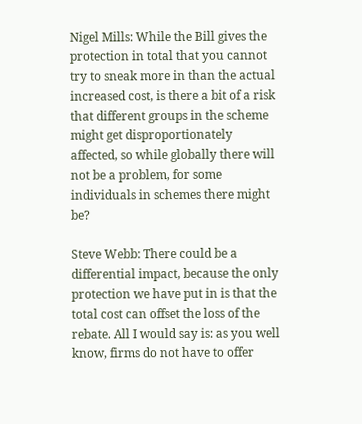Nigel Mills: While the Bill gives the protection in total that you cannot try to sneak more in than the actual increased cost, is there a bit of a risk that different groups in the scheme might get disproportionately affected, so while globally there will not be a problem, for some individuals in schemes there might be?

Steve Webb: There could be a differential impact, because the only protection we have put in is that the total cost can offset the loss of the rebate. All I would say is: as you well know, firms do not have to offer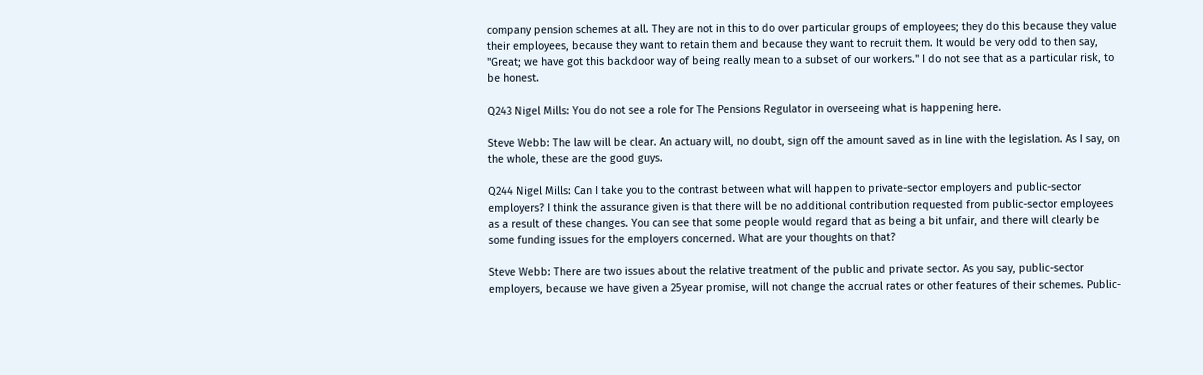company pension schemes at all. They are not in this to do over particular groups of employees; they do this because they value their employees, because they want to retain them and because they want to recruit them. It would be very odd to then say, "Great; we have got this backdoor way of being really mean to a subset of our workers." I do not see that as a particular risk, to be honest.

Q243 Nigel Mills: You do not see a role for The Pensions Regulator in overseeing what is happening here.

Steve Webb: The law will be clear. An actuary will, no doubt, sign off the amount saved as in line with the legislation. As I say, on the whole, these are the good guys.

Q244 Nigel Mills: Can I take you to the contrast between what will happen to private-sector employers and public-sector employers? I think the assurance given is that there will be no additional contribution requested from public-sector employees as a result of these changes. You can see that some people would regard that as being a bit unfair, and there will clearly be some funding issues for the employers concerned. What are your thoughts on that?

Steve Webb: There are two issues about the relative treatment of the public and private sector. As you say, public-sector employers, because we have given a 25year promise, will not change the accrual rates or other features of their schemes. Public-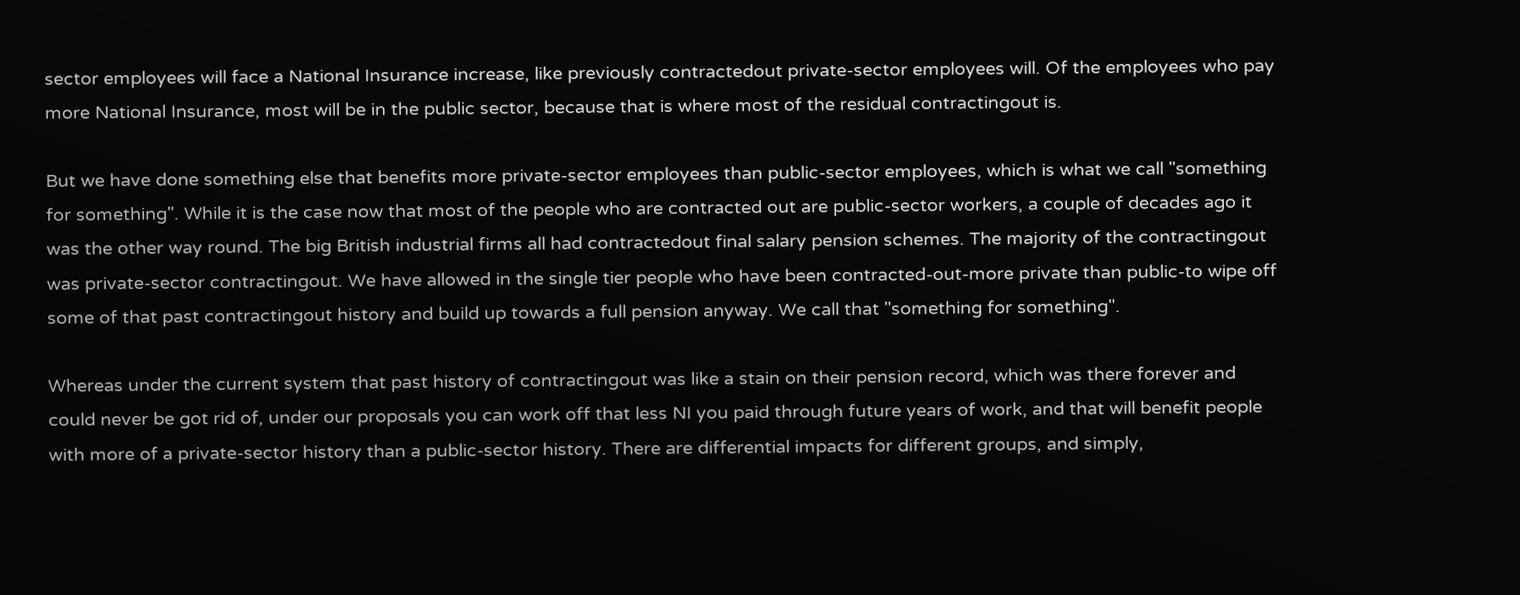sector employees will face a National Insurance increase, like previously contractedout private-sector employees will. Of the employees who pay more National Insurance, most will be in the public sector, because that is where most of the residual contractingout is.

But we have done something else that benefits more private-sector employees than public-sector employees, which is what we call "something for something". While it is the case now that most of the people who are contracted out are public-sector workers, a couple of decades ago it was the other way round. The big British industrial firms all had contractedout final salary pension schemes. The majority of the contractingout was private-sector contractingout. We have allowed in the single tier people who have been contracted-out-more private than public-to wipe off some of that past contractingout history and build up towards a full pension anyway. We call that "something for something".

Whereas under the current system that past history of contractingout was like a stain on their pension record, which was there forever and could never be got rid of, under our proposals you can work off that less NI you paid through future years of work, and that will benefit people with more of a private-sector history than a public-sector history. There are differential impacts for different groups, and simply,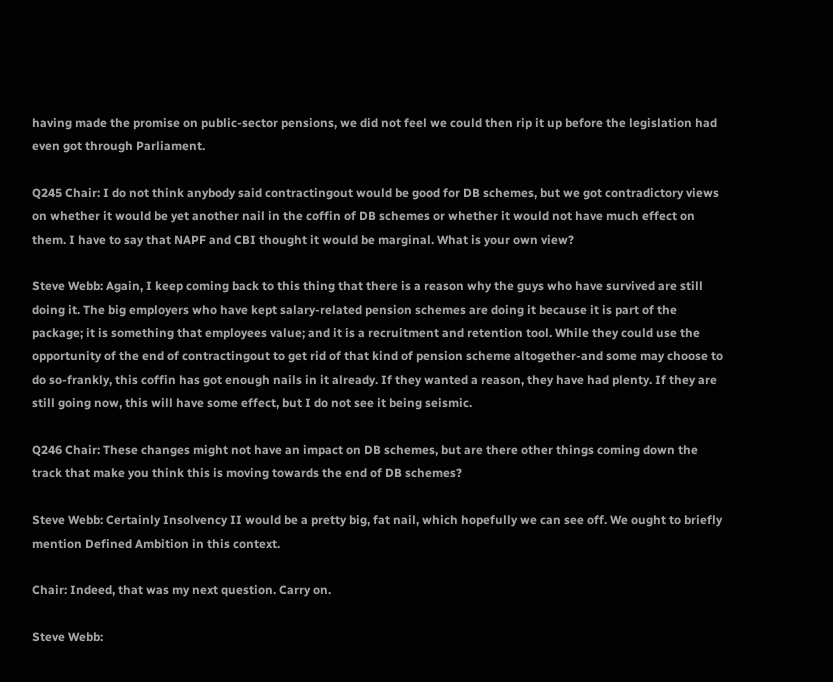having made the promise on public-sector pensions, we did not feel we could then rip it up before the legislation had even got through Parliament.

Q245 Chair: I do not think anybody said contractingout would be good for DB schemes, but we got contradictory views on whether it would be yet another nail in the coffin of DB schemes or whether it would not have much effect on them. I have to say that NAPF and CBI thought it would be marginal. What is your own view?

Steve Webb: Again, I keep coming back to this thing that there is a reason why the guys who have survived are still doing it. The big employers who have kept salary-related pension schemes are doing it because it is part of the package; it is something that employees value; and it is a recruitment and retention tool. While they could use the opportunity of the end of contractingout to get rid of that kind of pension scheme altogether-and some may choose to do so-frankly, this coffin has got enough nails in it already. If they wanted a reason, they have had plenty. If they are still going now, this will have some effect, but I do not see it being seismic.

Q246 Chair: These changes might not have an impact on DB schemes, but are there other things coming down the track that make you think this is moving towards the end of DB schemes?

Steve Webb: Certainly Insolvency II would be a pretty big, fat nail, which hopefully we can see off. We ought to briefly mention Defined Ambition in this context.

Chair: Indeed, that was my next question. Carry on.

Steve Webb: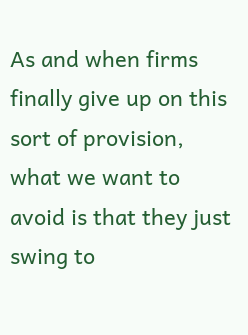As and when firms finally give up on this sort of provision, what we want to avoid is that they just swing to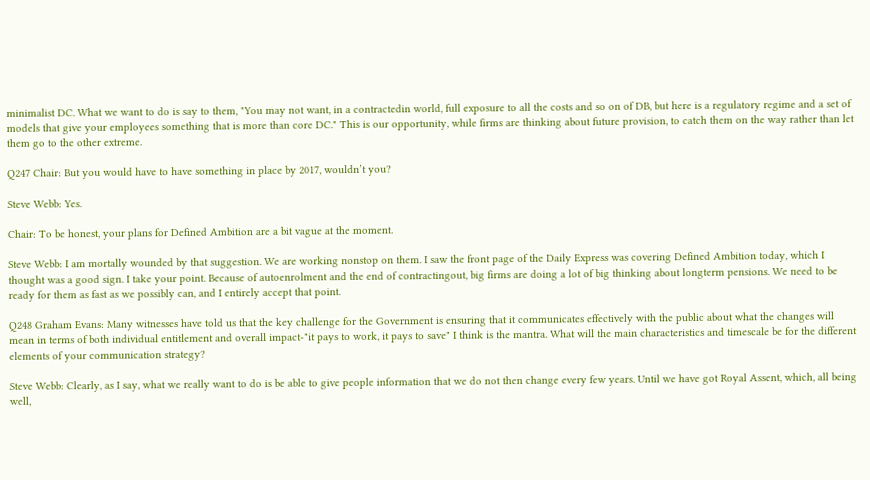minimalist DC. What we want to do is say to them, "You may not want, in a contractedin world, full exposure to all the costs and so on of DB, but here is a regulatory regime and a set of models that give your employees something that is more than core DC." This is our opportunity, while firms are thinking about future provision, to catch them on the way rather than let them go to the other extreme.

Q247 Chair: But you would have to have something in place by 2017, wouldn’t you?

Steve Webb: Yes.

Chair: To be honest, your plans for Defined Ambition are a bit vague at the moment.

Steve Webb: I am mortally wounded by that suggestion. We are working nonstop on them. I saw the front page of the Daily Express was covering Defined Ambition today, which I thought was a good sign. I take your point. Because of autoenrolment and the end of contractingout, big firms are doing a lot of big thinking about longterm pensions. We need to be ready for them as fast as we possibly can, and I entirely accept that point.

Q248 Graham Evans: Many witnesses have told us that the key challenge for the Government is ensuring that it communicates effectively with the public about what the changes will mean in terms of both individual entitlement and overall impact-"it pays to work, it pays to save" I think is the mantra. What will the main characteristics and timescale be for the different elements of your communication strategy?

Steve Webb: Clearly, as I say, what we really want to do is be able to give people information that we do not then change every few years. Until we have got Royal Assent, which, all being well,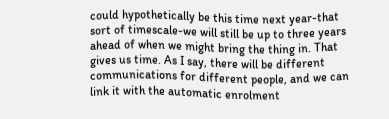could hypothetically be this time next year-that sort of timescale-we will still be up to three years ahead of when we might bring the thing in. That gives us time. As I say, there will be different communications for different people, and we can link it with the automatic enrolment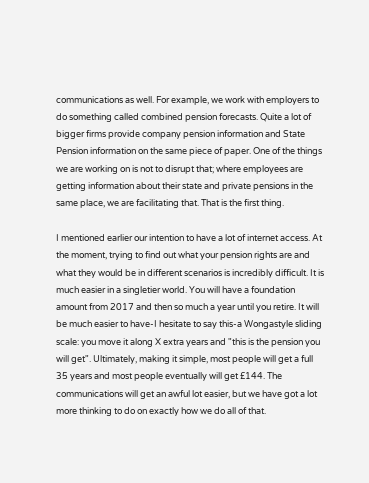communications as well. For example, we work with employers to do something called combined pension forecasts. Quite a lot of bigger firms provide company pension information and State Pension information on the same piece of paper. One of the things we are working on is not to disrupt that; where employees are getting information about their state and private pensions in the same place, we are facilitating that. That is the first thing.

I mentioned earlier our intention to have a lot of internet access. At the moment, trying to find out what your pension rights are and what they would be in different scenarios is incredibly difficult. It is much easier in a singletier world. You will have a foundation amount from 2017 and then so much a year until you retire. It will be much easier to have-I hesitate to say this-a Wongastyle sliding scale: you move it along X extra years and "this is the pension you will get". Ultimately, making it simple, most people will get a full 35 years and most people eventually will get £144. The communications will get an awful lot easier, but we have got a lot more thinking to do on exactly how we do all of that.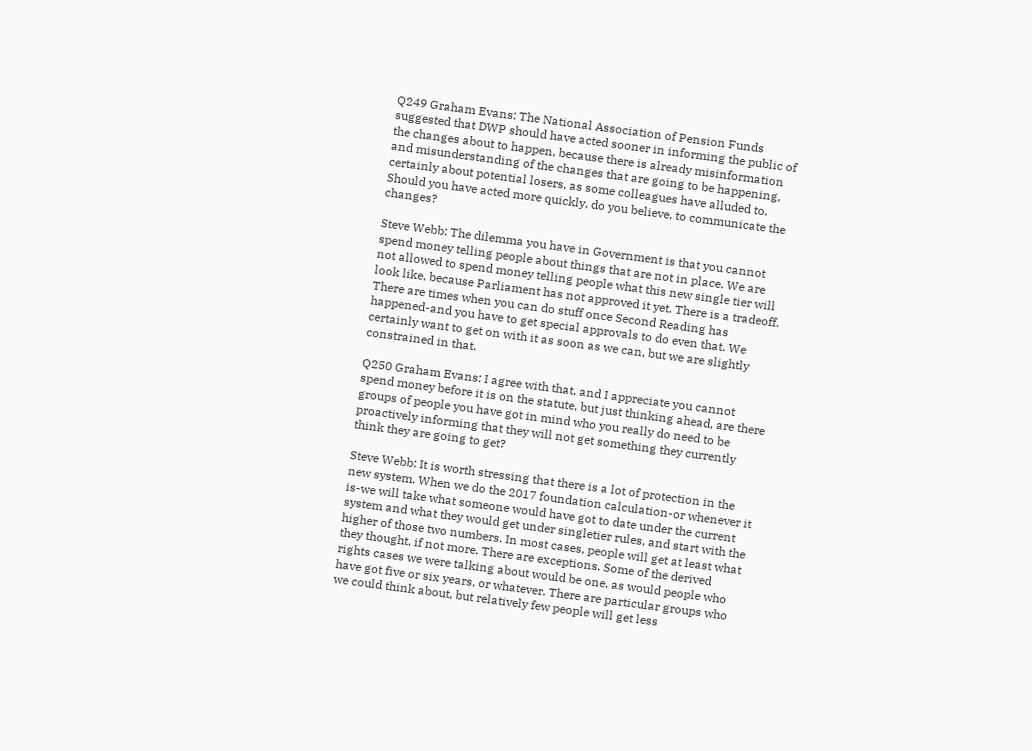Q249 Graham Evans: The National Association of Pension Funds suggested that DWP should have acted sooner in informing the public of the changes about to happen, because there is already misinformation and misunderstanding of the changes that are going to be happening, certainly about potential losers, as some colleagues have alluded to. Should you have acted more quickly, do you believe, to communicate the changes?

Steve Webb: The dilemma you have in Government is that you cannot spend money telling people about things that are not in place. We are not allowed to spend money telling people what this new single tier will look like, because Parliament has not approved it yet. There is a tradeoff. There are times when you can do stuff once Second Reading has happened-and you have to get special approvals to do even that. We certainly want to get on with it as soon as we can, but we are slightly constrained in that.

Q250 Graham Evans: I agree with that, and I appreciate you cannot spend money before it is on the statute, but just thinking ahead, are there groups of people you have got in mind who you really do need to be proactively informing that they will not get something they currently think they are going to get?

Steve Webb: It is worth stressing that there is a lot of protection in the new system. When we do the 2017 foundation calculation-or whenever it is-we will take what someone would have got to date under the current system and what they would get under singletier rules, and start with the higher of those two numbers. In most cases, people will get at least what they thought, if not more. There are exceptions. Some of the derived rights cases we were talking about would be one, as would people who have got five or six years, or whatever. There are particular groups who we could think about, but relatively few people will get less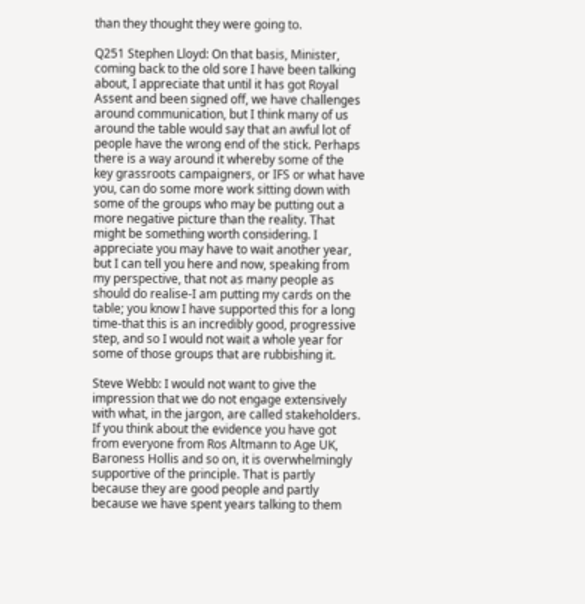than they thought they were going to.

Q251 Stephen Lloyd: On that basis, Minister, coming back to the old sore I have been talking about, I appreciate that until it has got Royal Assent and been signed off, we have challenges around communication, but I think many of us around the table would say that an awful lot of people have the wrong end of the stick. Perhaps there is a way around it whereby some of the key grassroots campaigners, or IFS or what have you, can do some more work sitting down with some of the groups who may be putting out a more negative picture than the reality. That might be something worth considering. I appreciate you may have to wait another year, but I can tell you here and now, speaking from my perspective, that not as many people as should do realise-I am putting my cards on the table; you know I have supported this for a long time-that this is an incredibly good, progressive step, and so I would not wait a whole year for some of those groups that are rubbishing it.

Steve Webb: I would not want to give the impression that we do not engage extensively with what, in the jargon, are called stakeholders. If you think about the evidence you have got from everyone from Ros Altmann to Age UK, Baroness Hollis and so on, it is overwhelmingly supportive of the principle. That is partly because they are good people and partly because we have spent years talking to them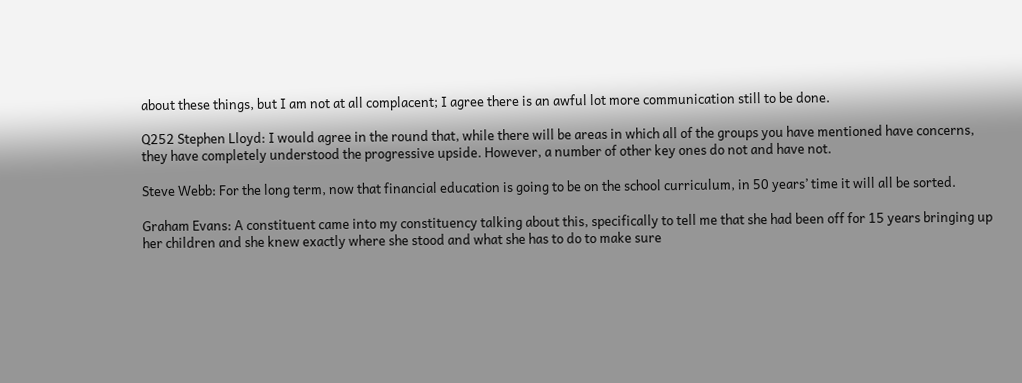about these things, but I am not at all complacent; I agree there is an awful lot more communication still to be done.

Q252 Stephen Lloyd: I would agree in the round that, while there will be areas in which all of the groups you have mentioned have concerns, they have completely understood the progressive upside. However, a number of other key ones do not and have not.

Steve Webb: For the long term, now that financial education is going to be on the school curriculum, in 50 years’ time it will all be sorted.

Graham Evans: A constituent came into my constituency talking about this, specifically to tell me that she had been off for 15 years bringing up her children and she knew exactly where she stood and what she has to do to make sure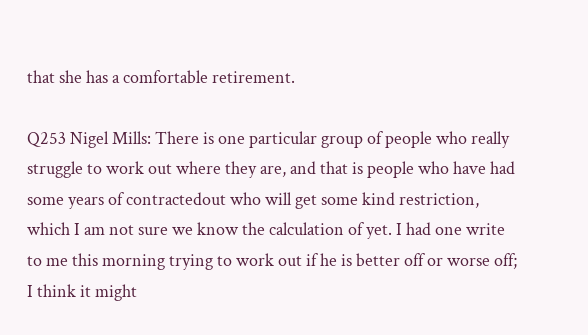that she has a comfortable retirement.

Q253 Nigel Mills: There is one particular group of people who really struggle to work out where they are, and that is people who have had some years of contractedout who will get some kind restriction, which I am not sure we know the calculation of yet. I had one write to me this morning trying to work out if he is better off or worse off; I think it might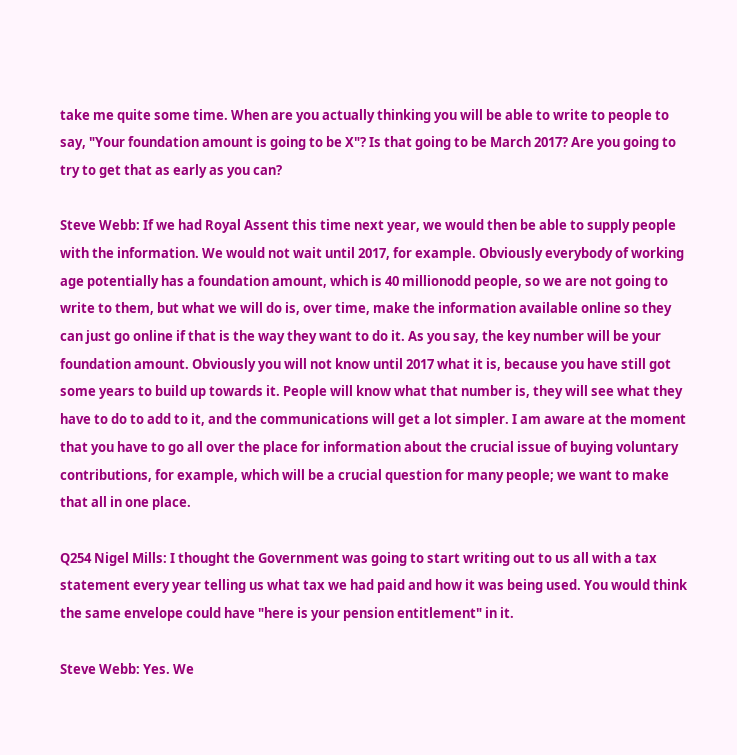take me quite some time. When are you actually thinking you will be able to write to people to say, "Your foundation amount is going to be X"? Is that going to be March 2017? Are you going to try to get that as early as you can?

Steve Webb: If we had Royal Assent this time next year, we would then be able to supply people with the information. We would not wait until 2017, for example. Obviously everybody of working age potentially has a foundation amount, which is 40 millionodd people, so we are not going to write to them, but what we will do is, over time, make the information available online so they can just go online if that is the way they want to do it. As you say, the key number will be your foundation amount. Obviously you will not know until 2017 what it is, because you have still got some years to build up towards it. People will know what that number is, they will see what they have to do to add to it, and the communications will get a lot simpler. I am aware at the moment that you have to go all over the place for information about the crucial issue of buying voluntary contributions, for example, which will be a crucial question for many people; we want to make that all in one place.

Q254 Nigel Mills: I thought the Government was going to start writing out to us all with a tax statement every year telling us what tax we had paid and how it was being used. You would think the same envelope could have "here is your pension entitlement" in it.

Steve Webb: Yes. We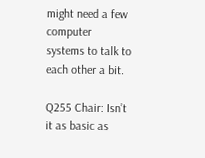might need a few computer systems to talk to each other a bit.

Q255 Chair: Isn’t it as basic as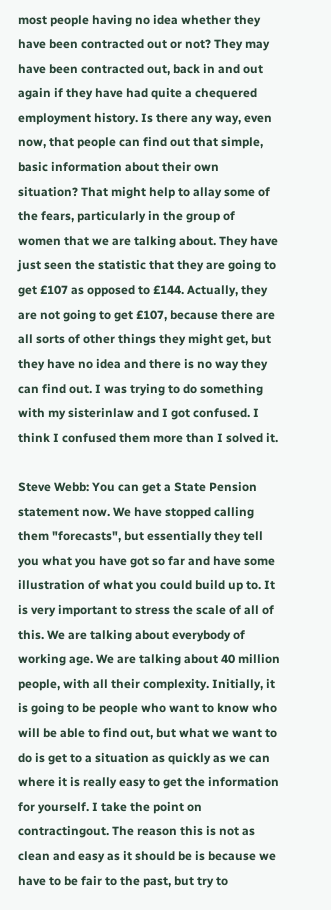most people having no idea whether they have been contracted out or not? They may have been contracted out, back in and out again if they have had quite a chequered employment history. Is there any way, even now, that people can find out that simple, basic information about their own situation? That might help to allay some of the fears, particularly in the group of women that we are talking about. They have just seen the statistic that they are going to get £107 as opposed to £144. Actually, they are not going to get £107, because there are all sorts of other things they might get, but they have no idea and there is no way they can find out. I was trying to do something with my sisterinlaw and I got confused. I think I confused them more than I solved it.

Steve Webb: You can get a State Pension statement now. We have stopped calling them "forecasts", but essentially they tell you what you have got so far and have some illustration of what you could build up to. It is very important to stress the scale of all of this. We are talking about everybody of working age. We are talking about 40 million people, with all their complexity. Initially, it is going to be people who want to know who will be able to find out, but what we want to do is get to a situation as quickly as we can where it is really easy to get the information for yourself. I take the point on contractingout. The reason this is not as clean and easy as it should be is because we have to be fair to the past, but try to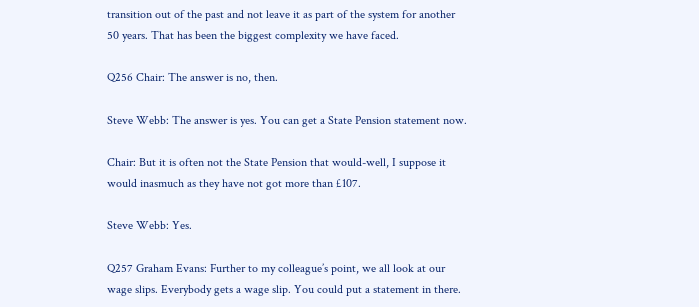transition out of the past and not leave it as part of the system for another 50 years. That has been the biggest complexity we have faced.

Q256 Chair: The answer is no, then.

Steve Webb: The answer is yes. You can get a State Pension statement now.

Chair: But it is often not the State Pension that would-well, I suppose it would inasmuch as they have not got more than £107.

Steve Webb: Yes.

Q257 Graham Evans: Further to my colleague’s point, we all look at our wage slips. Everybody gets a wage slip. You could put a statement in there.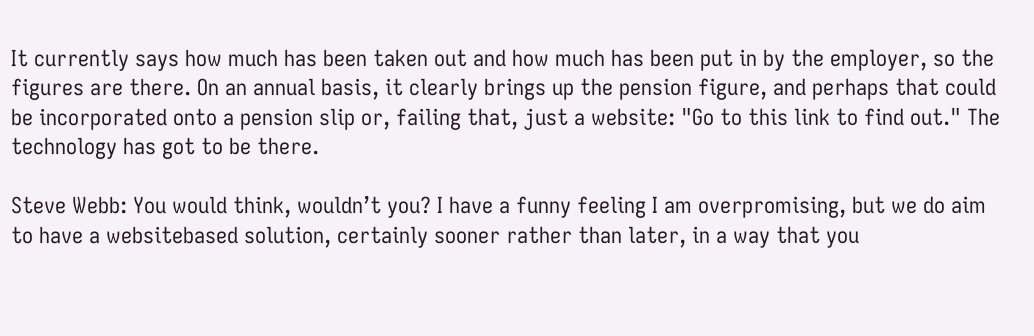It currently says how much has been taken out and how much has been put in by the employer, so the figures are there. On an annual basis, it clearly brings up the pension figure, and perhaps that could be incorporated onto a pension slip or, failing that, just a website: "Go to this link to find out." The technology has got to be there.

Steve Webb: You would think, wouldn’t you? I have a funny feeling I am overpromising, but we do aim to have a websitebased solution, certainly sooner rather than later, in a way that you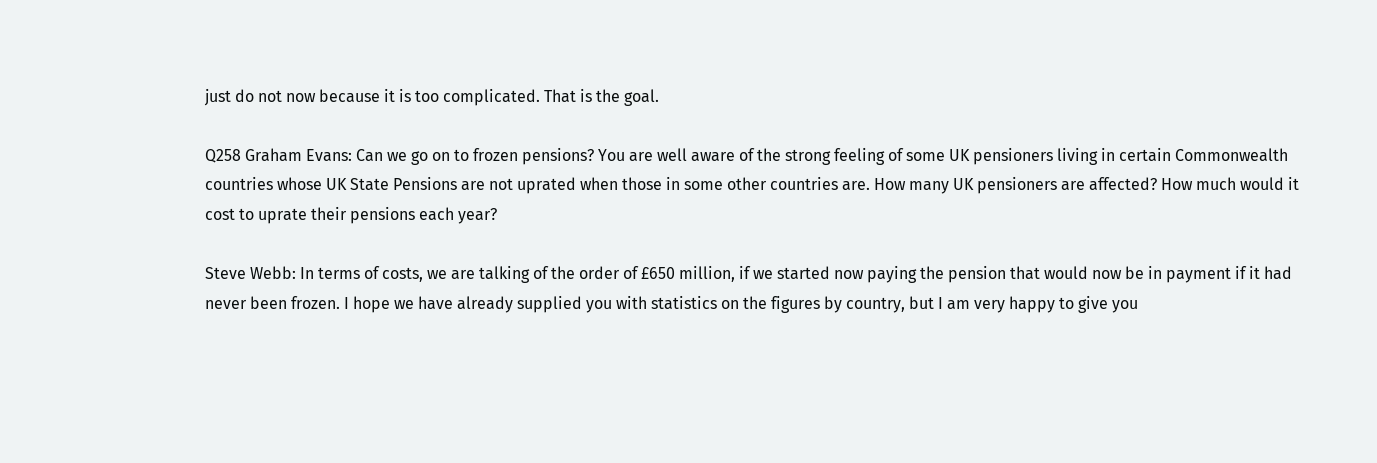just do not now because it is too complicated. That is the goal.

Q258 Graham Evans: Can we go on to frozen pensions? You are well aware of the strong feeling of some UK pensioners living in certain Commonwealth countries whose UK State Pensions are not uprated when those in some other countries are. How many UK pensioners are affected? How much would it cost to uprate their pensions each year?

Steve Webb: In terms of costs, we are talking of the order of £650 million, if we started now paying the pension that would now be in payment if it had never been frozen. I hope we have already supplied you with statistics on the figures by country, but I am very happy to give you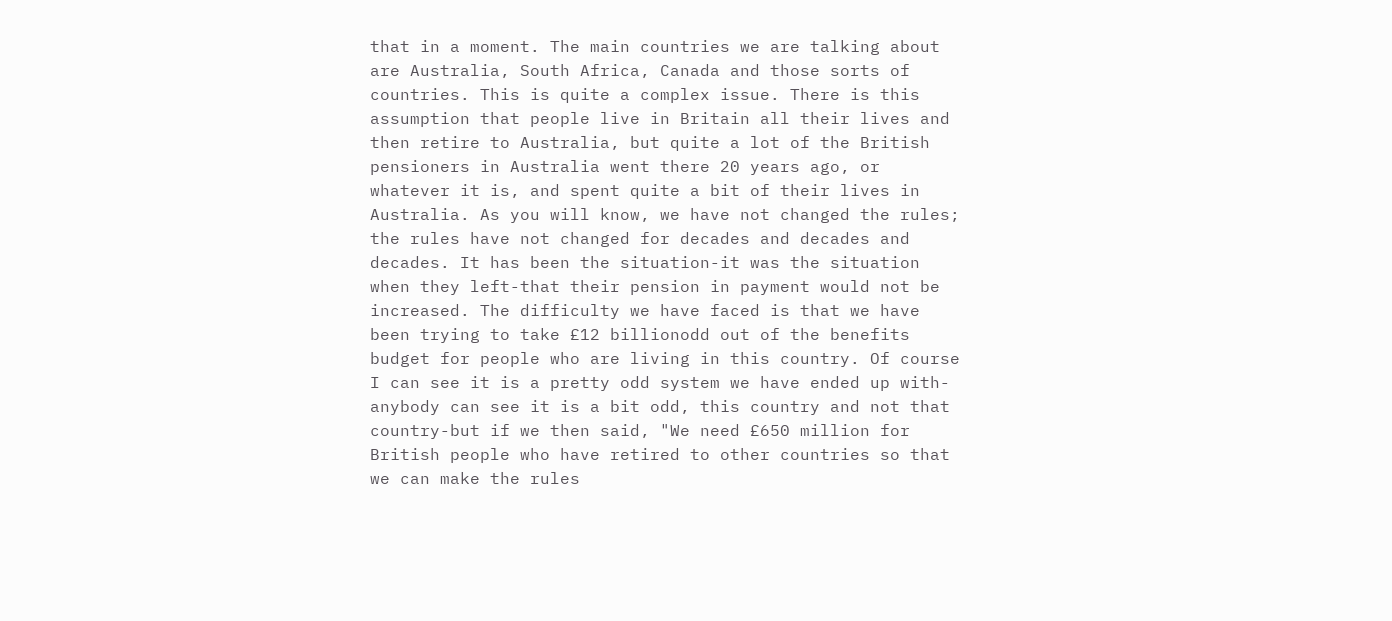that in a moment. The main countries we are talking about are Australia, South Africa, Canada and those sorts of countries. This is quite a complex issue. There is this assumption that people live in Britain all their lives and then retire to Australia, but quite a lot of the British pensioners in Australia went there 20 years ago, or whatever it is, and spent quite a bit of their lives in Australia. As you will know, we have not changed the rules; the rules have not changed for decades and decades and decades. It has been the situation-it was the situation when they left-that their pension in payment would not be increased. The difficulty we have faced is that we have been trying to take £12 billionodd out of the benefits budget for people who are living in this country. Of course I can see it is a pretty odd system we have ended up with-anybody can see it is a bit odd, this country and not that country-but if we then said, "We need £650 million for British people who have retired to other countries so that we can make the rules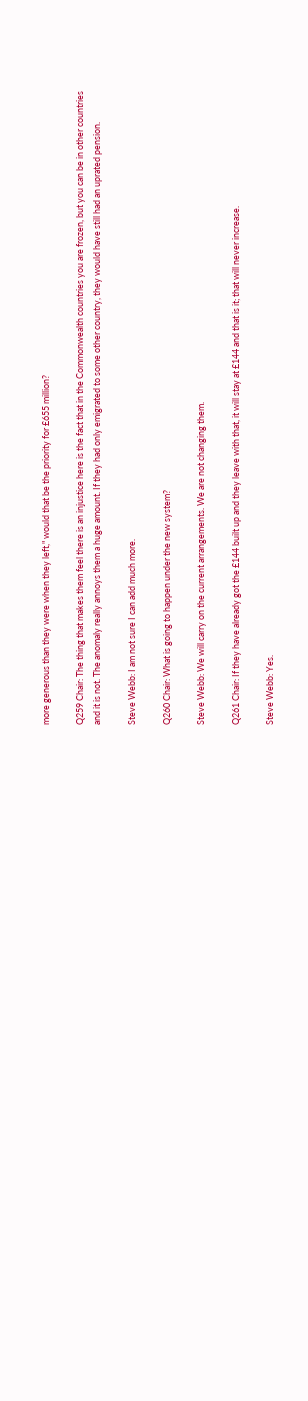more generous than they were when they left," would that be the priority for £655 million?

Q259 Chair: The thing that makes them feel there is an injustice here is the fact that in the Commonwealth countries you are frozen, but you can be in other countries and it is not. The anomaly really annoys them a huge amount. If they had only emigrated to some other country, they would have still had an uprated pension.

Steve Webb: I am not sure I can add much more.

Q260 Chair: What is going to happen under the new system?

Steve Webb: We will carry on the current arrangements. We are not changing them.

Q261 Chair: If they have already got the £144 built up and they leave with that, it will stay at £144 and that is it; that will never increase.

Steve Webb: Yes.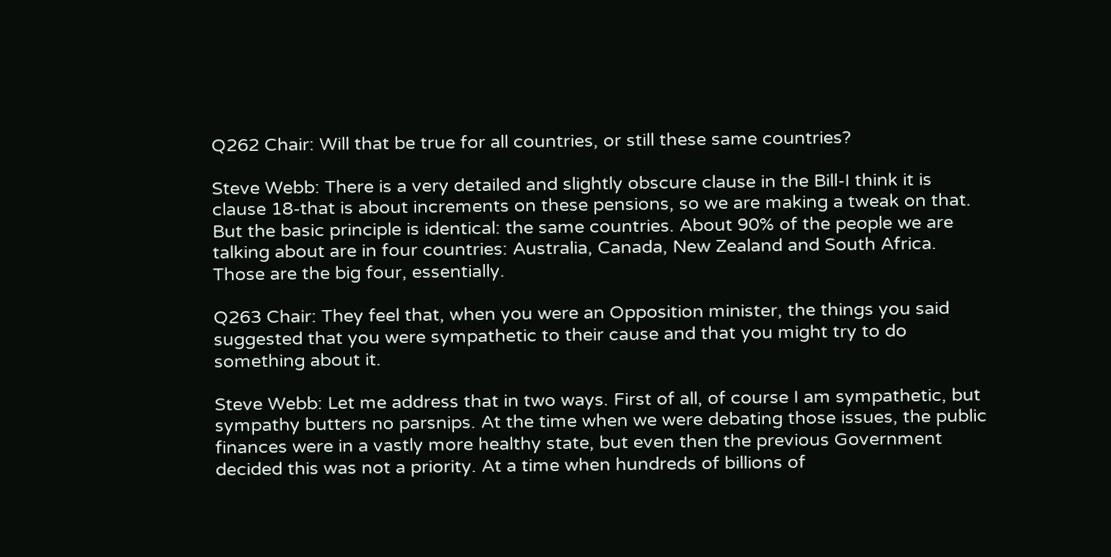Q262 Chair: Will that be true for all countries, or still these same countries?

Steve Webb: There is a very detailed and slightly obscure clause in the Bill-I think it is clause 18-that is about increments on these pensions, so we are making a tweak on that. But the basic principle is identical: the same countries. About 90% of the people we are talking about are in four countries: Australia, Canada, New Zealand and South Africa. Those are the big four, essentially.

Q263 Chair: They feel that, when you were an Opposition minister, the things you said suggested that you were sympathetic to their cause and that you might try to do something about it.

Steve Webb: Let me address that in two ways. First of all, of course I am sympathetic, but sympathy butters no parsnips. At the time when we were debating those issues, the public finances were in a vastly more healthy state, but even then the previous Government decided this was not a priority. At a time when hundreds of billions of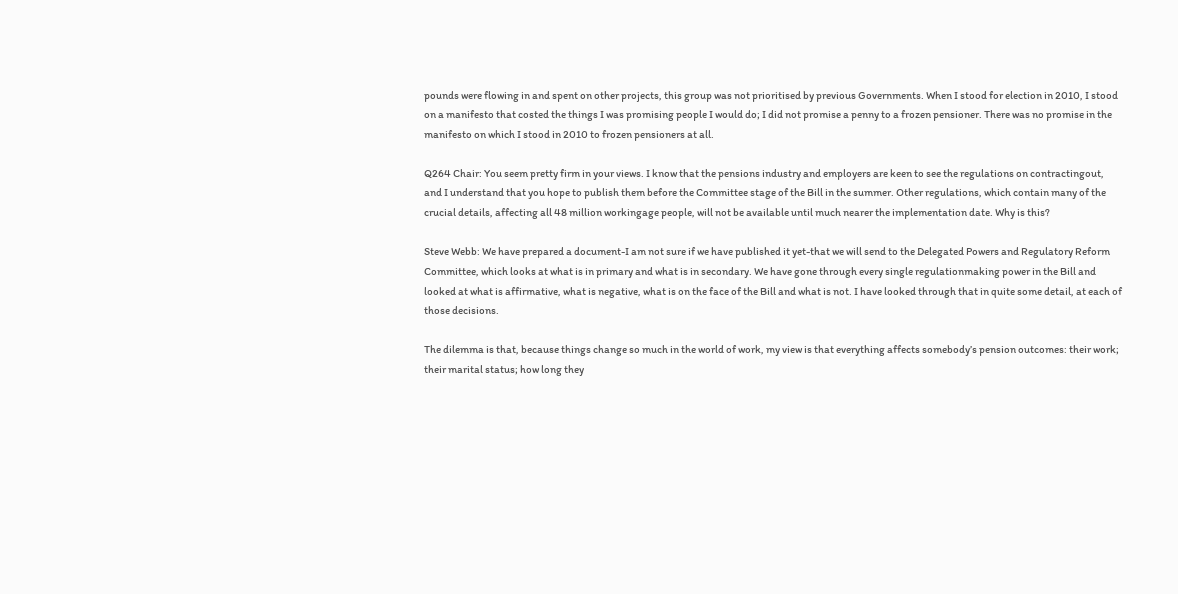pounds were flowing in and spent on other projects, this group was not prioritised by previous Governments. When I stood for election in 2010, I stood on a manifesto that costed the things I was promising people I would do; I did not promise a penny to a frozen pensioner. There was no promise in the manifesto on which I stood in 2010 to frozen pensioners at all.

Q264 Chair: You seem pretty firm in your views. I know that the pensions industry and employers are keen to see the regulations on contractingout, and I understand that you hope to publish them before the Committee stage of the Bill in the summer. Other regulations, which contain many of the crucial details, affecting all 48 million workingage people, will not be available until much nearer the implementation date. Why is this?

Steve Webb: We have prepared a document-I am not sure if we have published it yet-that we will send to the Delegated Powers and Regulatory Reform Committee, which looks at what is in primary and what is in secondary. We have gone through every single regulationmaking power in the Bill and looked at what is affirmative, what is negative, what is on the face of the Bill and what is not. I have looked through that in quite some detail, at each of those decisions.

The dilemma is that, because things change so much in the world of work, my view is that everything affects somebody’s pension outcomes: their work; their marital status; how long they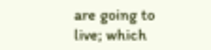are going to live; which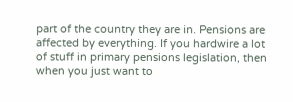part of the country they are in. Pensions are affected by everything. If you hardwire a lot of stuff in primary pensions legislation, then when you just want to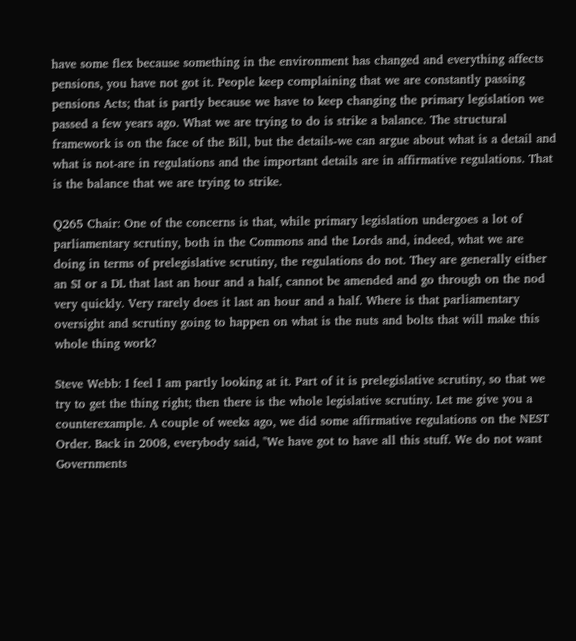have some flex because something in the environment has changed and everything affects pensions, you have not got it. People keep complaining that we are constantly passing pensions Acts; that is partly because we have to keep changing the primary legislation we passed a few years ago. What we are trying to do is strike a balance. The structural framework is on the face of the Bill, but the details-we can argue about what is a detail and what is not-are in regulations and the important details are in affirmative regulations. That is the balance that we are trying to strike.

Q265 Chair: One of the concerns is that, while primary legislation undergoes a lot of parliamentary scrutiny, both in the Commons and the Lords and, indeed, what we are doing in terms of prelegislative scrutiny, the regulations do not. They are generally either an SI or a DL that last an hour and a half, cannot be amended and go through on the nod very quickly. Very rarely does it last an hour and a half. Where is that parliamentary oversight and scrutiny going to happen on what is the nuts and bolts that will make this whole thing work?

Steve Webb: I feel I am partly looking at it. Part of it is prelegislative scrutiny, so that we try to get the thing right; then there is the whole legislative scrutiny. Let me give you a counterexample. A couple of weeks ago, we did some affirmative regulations on the NEST Order. Back in 2008, everybody said, "We have got to have all this stuff. We do not want Governments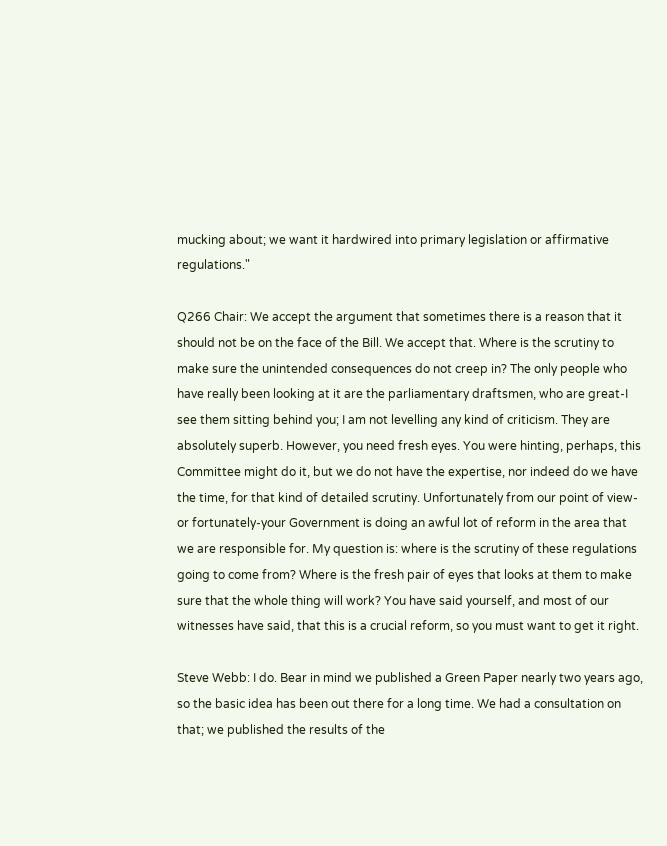mucking about; we want it hardwired into primary legislation or affirmative regulations."

Q266 Chair: We accept the argument that sometimes there is a reason that it should not be on the face of the Bill. We accept that. Where is the scrutiny to make sure the unintended consequences do not creep in? The only people who have really been looking at it are the parliamentary draftsmen, who are great-I see them sitting behind you; I am not levelling any kind of criticism. They are absolutely superb. However, you need fresh eyes. You were hinting, perhaps, this Committee might do it, but we do not have the expertise, nor indeed do we have the time, for that kind of detailed scrutiny. Unfortunately from our point of view-or fortunately-your Government is doing an awful lot of reform in the area that we are responsible for. My question is: where is the scrutiny of these regulations going to come from? Where is the fresh pair of eyes that looks at them to make sure that the whole thing will work? You have said yourself, and most of our witnesses have said, that this is a crucial reform, so you must want to get it right.

Steve Webb: I do. Bear in mind we published a Green Paper nearly two years ago, so the basic idea has been out there for a long time. We had a consultation on that; we published the results of the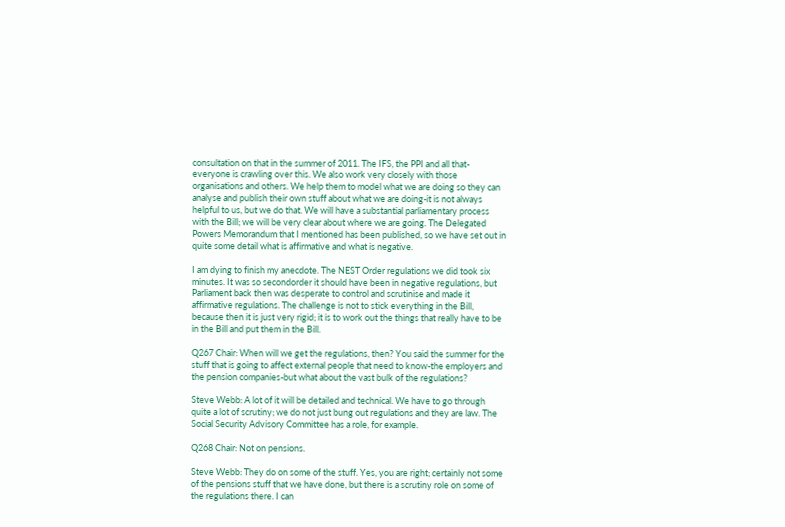consultation on that in the summer of 2011. The IFS, the PPI and all that-everyone is crawling over this. We also work very closely with those organisations and others. We help them to model what we are doing so they can analyse and publish their own stuff about what we are doing-it is not always helpful to us, but we do that. We will have a substantial parliamentary process with the Bill; we will be very clear about where we are going. The Delegated Powers Memorandum that I mentioned has been published, so we have set out in quite some detail what is affirmative and what is negative.

I am dying to finish my anecdote. The NEST Order regulations we did took six minutes. It was so secondorder it should have been in negative regulations, but Parliament back then was desperate to control and scrutinise and made it affirmative regulations. The challenge is not to stick everything in the Bill, because then it is just very rigid; it is to work out the things that really have to be in the Bill and put them in the Bill.

Q267 Chair: When will we get the regulations, then? You said the summer for the stuff that is going to affect external people that need to know-the employers and the pension companies-but what about the vast bulk of the regulations?

Steve Webb: A lot of it will be detailed and technical. We have to go through quite a lot of scrutiny; we do not just bung out regulations and they are law. The Social Security Advisory Committee has a role, for example.

Q268 Chair: Not on pensions.

Steve Webb: They do on some of the stuff. Yes, you are right; certainly not some of the pensions stuff that we have done, but there is a scrutiny role on some of the regulations there. I can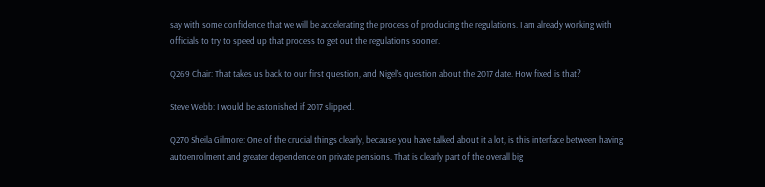say with some confidence that we will be accelerating the process of producing the regulations. I am already working with officials to try to speed up that process to get out the regulations sooner.

Q269 Chair: That takes us back to our first question, and Nigel’s question about the 2017 date. How fixed is that?

Steve Webb: I would be astonished if 2017 slipped.

Q270 Sheila Gilmore: One of the crucial things clearly, because you have talked about it a lot, is this interface between having autoenrolment and greater dependence on private pensions. That is clearly part of the overall big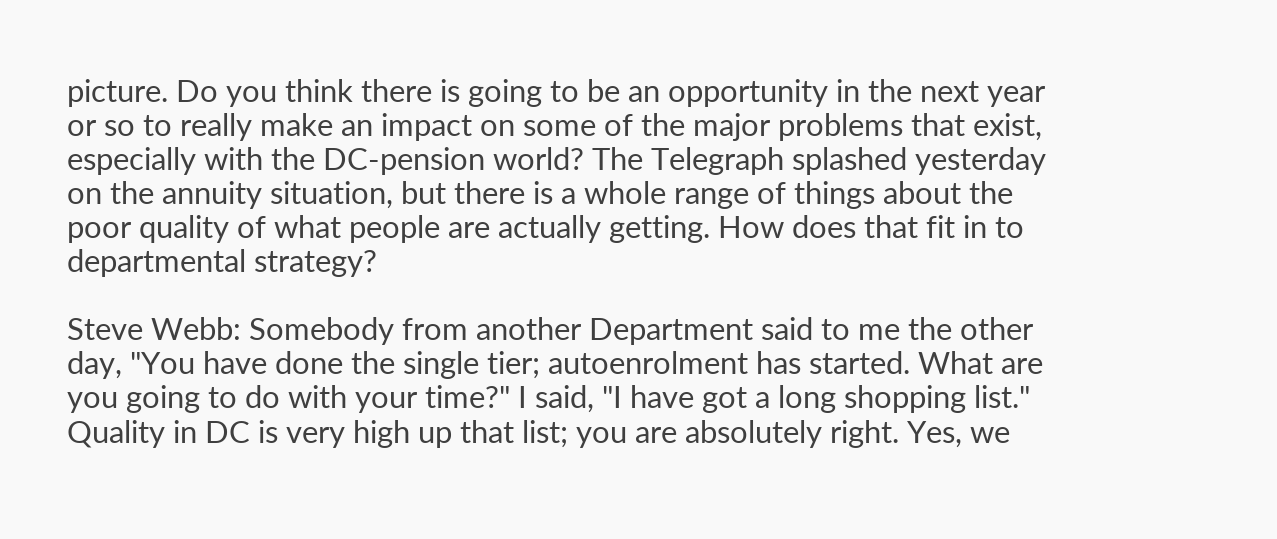picture. Do you think there is going to be an opportunity in the next year or so to really make an impact on some of the major problems that exist, especially with the DC-pension world? The Telegraph splashed yesterday on the annuity situation, but there is a whole range of things about the poor quality of what people are actually getting. How does that fit in to departmental strategy?

Steve Webb: Somebody from another Department said to me the other day, "You have done the single tier; autoenrolment has started. What are you going to do with your time?" I said, "I have got a long shopping list." Quality in DC is very high up that list; you are absolutely right. Yes, we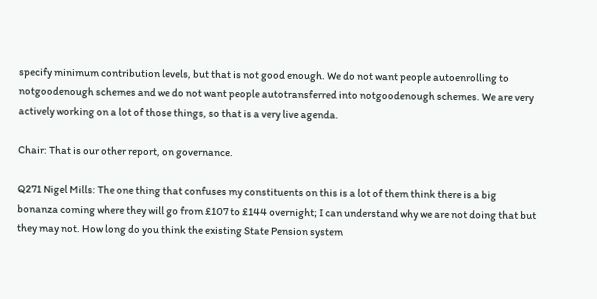specify minimum contribution levels, but that is not good enough. We do not want people autoenrolling to notgoodenough schemes and we do not want people autotransferred into notgoodenough schemes. We are very actively working on a lot of those things, so that is a very live agenda.

Chair: That is our other report, on governance.

Q271 Nigel Mills: The one thing that confuses my constituents on this is a lot of them think there is a big bonanza coming where they will go from £107 to £144 overnight; I can understand why we are not doing that but they may not. How long do you think the existing State Pension system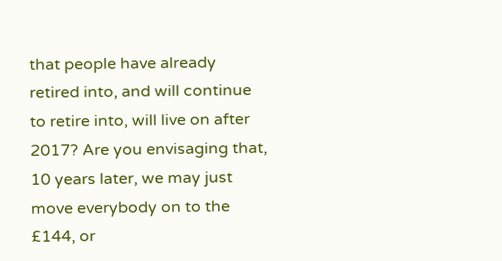that people have already retired into, and will continue to retire into, will live on after 2017? Are you envisaging that, 10 years later, we may just move everybody on to the £144, or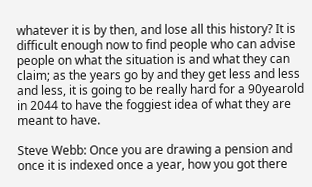whatever it is by then, and lose all this history? It is difficult enough now to find people who can advise people on what the situation is and what they can claim; as the years go by and they get less and less and less, it is going to be really hard for a 90yearold in 2044 to have the foggiest idea of what they are meant to have.

Steve Webb: Once you are drawing a pension and once it is indexed once a year, how you got there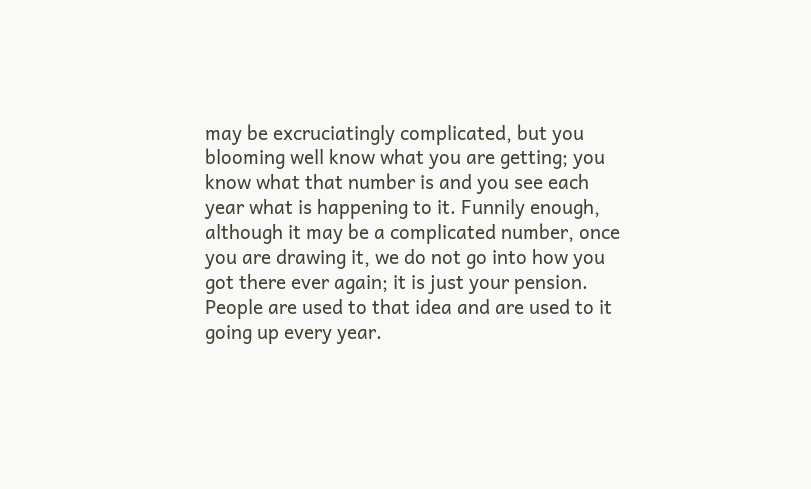may be excruciatingly complicated, but you blooming well know what you are getting; you know what that number is and you see each year what is happening to it. Funnily enough, although it may be a complicated number, once you are drawing it, we do not go into how you got there ever again; it is just your pension. People are used to that idea and are used to it going up every year.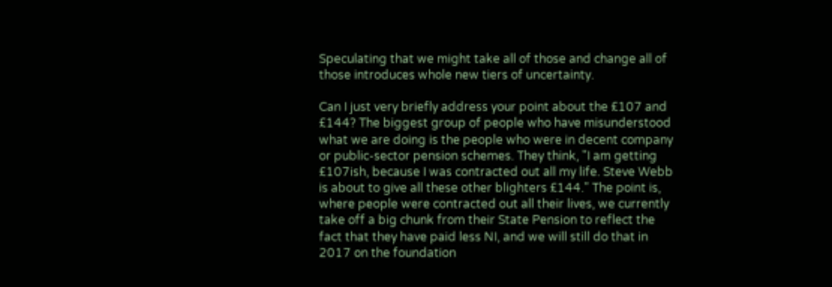Speculating that we might take all of those and change all of those introduces whole new tiers of uncertainty.

Can I just very briefly address your point about the £107 and £144? The biggest group of people who have misunderstood what we are doing is the people who were in decent company or public-sector pension schemes. They think, "I am getting £107ish, because I was contracted out all my life. Steve Webb is about to give all these other blighters £144." The point is, where people were contracted out all their lives, we currently take off a big chunk from their State Pension to reflect the fact that they have paid less NI, and we will still do that in 2017 on the foundation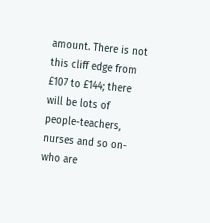amount. There is not this cliff edge from £107 to £144; there will be lots of people-teachers, nurses and so on-who are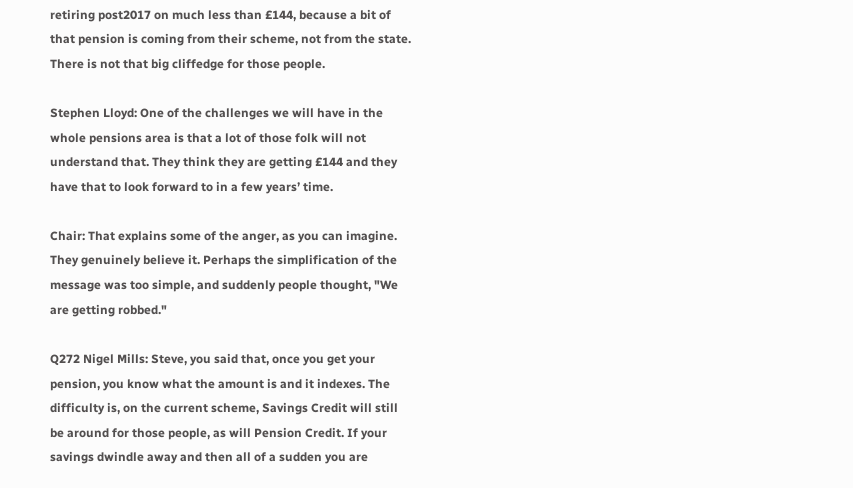retiring post2017 on much less than £144, because a bit of that pension is coming from their scheme, not from the state. There is not that big cliffedge for those people.

Stephen Lloyd: One of the challenges we will have in the whole pensions area is that a lot of those folk will not understand that. They think they are getting £144 and they have that to look forward to in a few years’ time.

Chair: That explains some of the anger, as you can imagine. They genuinely believe it. Perhaps the simplification of the message was too simple, and suddenly people thought, "We are getting robbed."

Q272 Nigel Mills: Steve, you said that, once you get your pension, you know what the amount is and it indexes. The difficulty is, on the current scheme, Savings Credit will still be around for those people, as will Pension Credit. If your savings dwindle away and then all of a sudden you are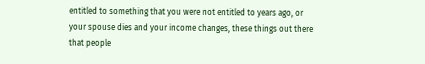entitled to something that you were not entitled to years ago, or your spouse dies and your income changes, these things out there that people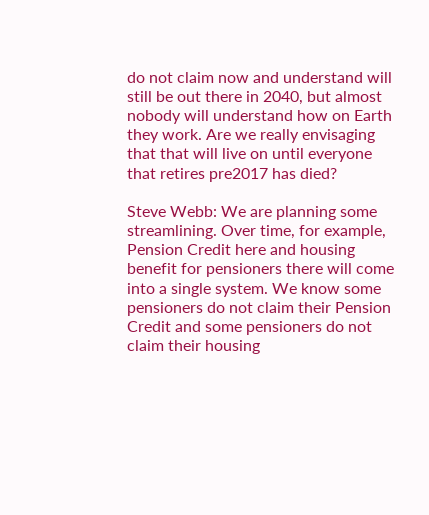do not claim now and understand will still be out there in 2040, but almost nobody will understand how on Earth they work. Are we really envisaging that that will live on until everyone that retires pre2017 has died?

Steve Webb: We are planning some streamlining. Over time, for example, Pension Credit here and housing benefit for pensioners there will come into a single system. We know some pensioners do not claim their Pension Credit and some pensioners do not claim their housing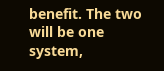benefit. The two will be one system,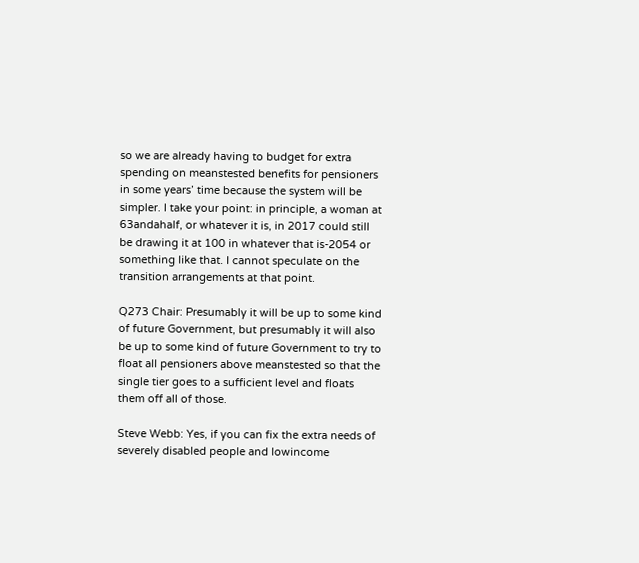so we are already having to budget for extra spending on meanstested benefits for pensioners in some years’ time because the system will be simpler. I take your point: in principle, a woman at 63andahalf, or whatever it is, in 2017 could still be drawing it at 100 in whatever that is-2054 or something like that. I cannot speculate on the transition arrangements at that point.

Q273 Chair: Presumably it will be up to some kind of future Government, but presumably it will also be up to some kind of future Government to try to float all pensioners above meanstested so that the single tier goes to a sufficient level and floats them off all of those.

Steve Webb: Yes, if you can fix the extra needs of severely disabled people and lowincome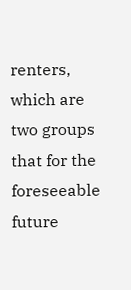renters, which are two groups that for the foreseeable future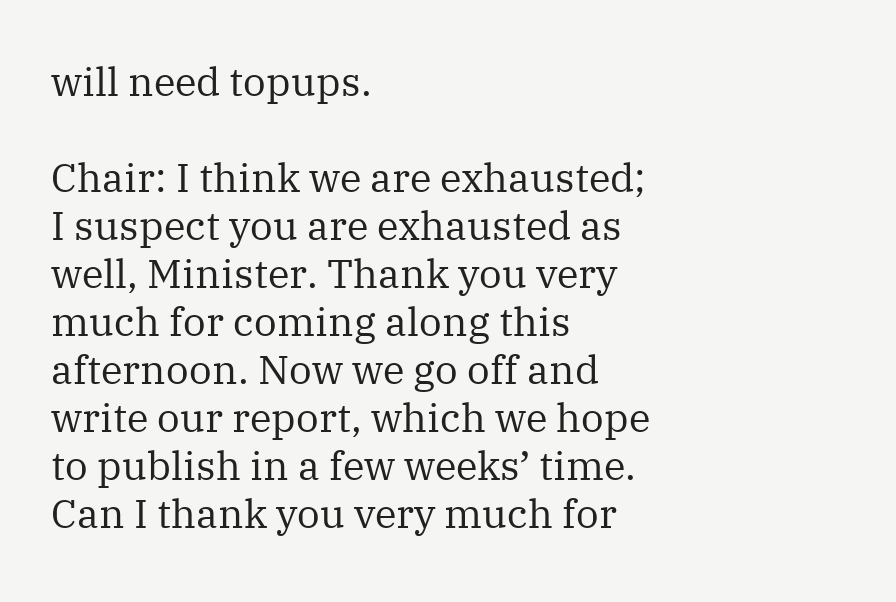will need topups.

Chair: I think we are exhausted; I suspect you are exhausted as well, Minister. Thank you very much for coming along this afternoon. Now we go off and write our report, which we hope to publish in a few weeks’ time. Can I thank you very much for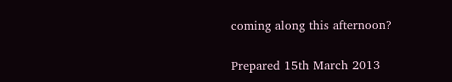coming along this afternoon?

Prepared 15th March 2013